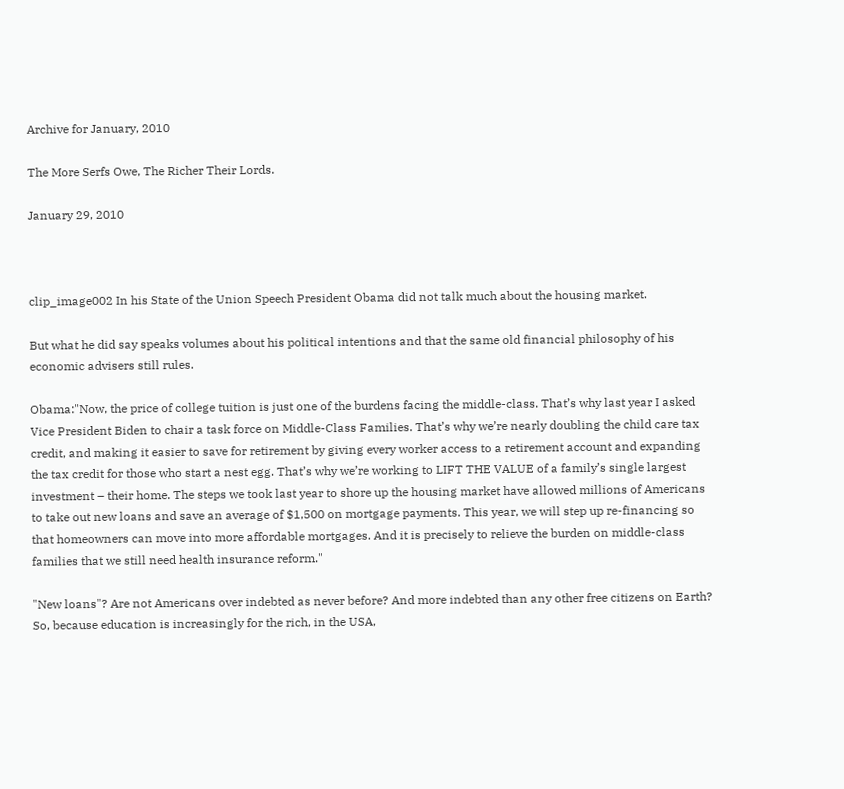Archive for January, 2010

The More Serfs Owe, The Richer Their Lords.

January 29, 2010



clip_image002 In his State of the Union Speech President Obama did not talk much about the housing market.

But what he did say speaks volumes about his political intentions and that the same old financial philosophy of his economic advisers still rules.

Obama:"Now, the price of college tuition is just one of the burdens facing the middle-class. That’s why last year I asked Vice President Biden to chair a task force on Middle-Class Families. That’s why we’re nearly doubling the child care tax credit, and making it easier to save for retirement by giving every worker access to a retirement account and expanding the tax credit for those who start a nest egg. That’s why we’re working to LIFT THE VALUE of a family’s single largest investment – their home. The steps we took last year to shore up the housing market have allowed millions of Americans to take out new loans and save an average of $1,500 on mortgage payments. This year, we will step up re-financing so that homeowners can move into more affordable mortgages. And it is precisely to relieve the burden on middle-class families that we still need health insurance reform."

"New loans"? Are not Americans over indebted as never before? And more indebted than any other free citizens on Earth? So, because education is increasingly for the rich, in the USA,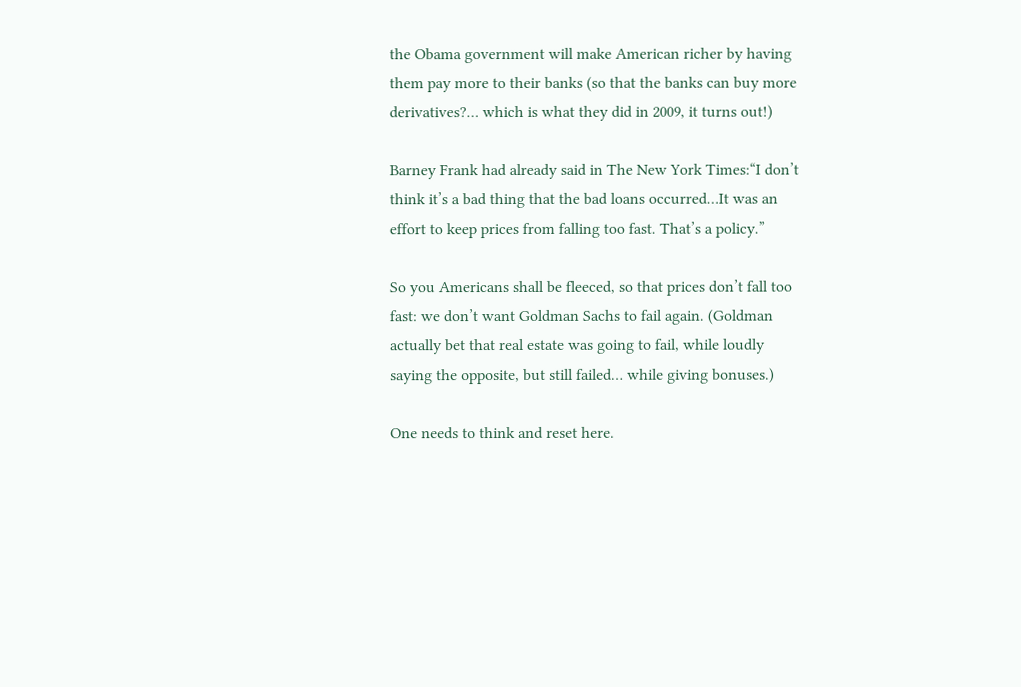the Obama government will make American richer by having them pay more to their banks (so that the banks can buy more derivatives?… which is what they did in 2009, it turns out!)

Barney Frank had already said in The New York Times:“I don’t think it’s a bad thing that the bad loans occurred…It was an effort to keep prices from falling too fast. That’s a policy.”

So you Americans shall be fleeced, so that prices don’t fall too fast: we don’t want Goldman Sachs to fail again. (Goldman actually bet that real estate was going to fail, while loudly saying the opposite, but still failed… while giving bonuses.)

One needs to think and reset here.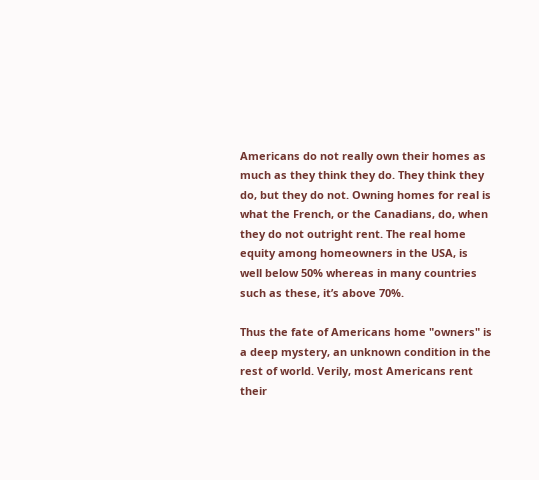Americans do not really own their homes as much as they think they do. They think they do, but they do not. Owning homes for real is what the French, or the Canadians, do, when they do not outright rent. The real home equity among homeowners in the USA, is well below 50% whereas in many countries such as these, it’s above 70%.

Thus the fate of Americans home "owners" is a deep mystery, an unknown condition in the rest of world. Verily, most Americans rent their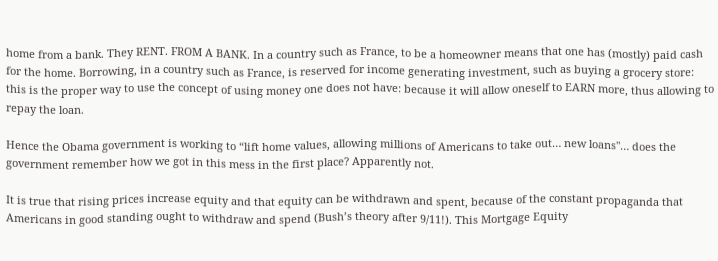home from a bank. They RENT. FROM A BANK. In a country such as France, to be a homeowner means that one has (mostly) paid cash for the home. Borrowing, in a country such as France, is reserved for income generating investment, such as buying a grocery store: this is the proper way to use the concept of using money one does not have: because it will allow oneself to EARN more, thus allowing to repay the loan.

Hence the Obama government is working to “lift home values, allowing millions of Americans to take out… new loans"… does the government remember how we got in this mess in the first place? Apparently not.

It is true that rising prices increase equity and that equity can be withdrawn and spent, because of the constant propaganda that Americans in good standing ought to withdraw and spend (Bush’s theory after 9/11!). This Mortgage Equity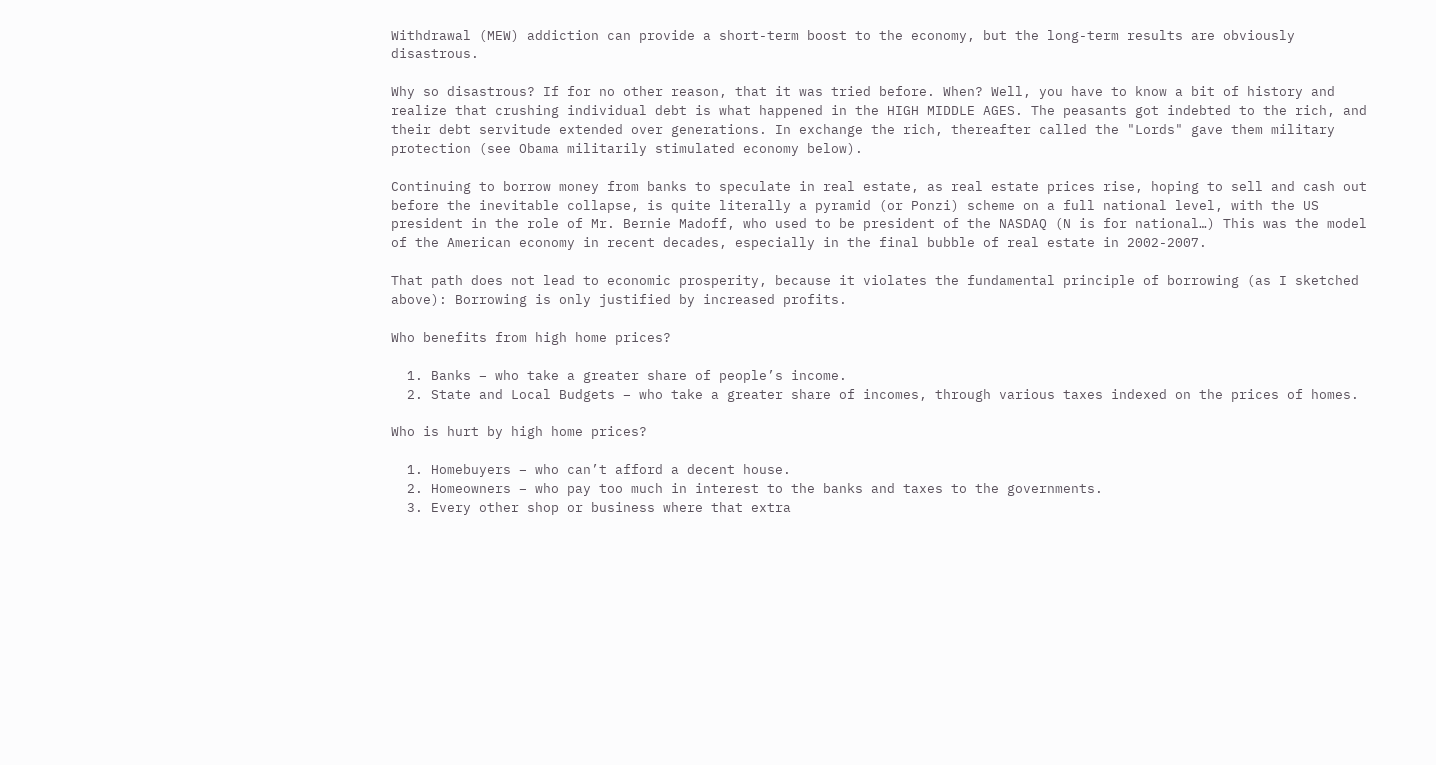Withdrawal (MEW) addiction can provide a short-term boost to the economy, but the long-term results are obviously disastrous.

Why so disastrous? If for no other reason, that it was tried before. When? Well, you have to know a bit of history and realize that crushing individual debt is what happened in the HIGH MIDDLE AGES. The peasants got indebted to the rich, and their debt servitude extended over generations. In exchange the rich, thereafter called the "Lords" gave them military protection (see Obama militarily stimulated economy below).

Continuing to borrow money from banks to speculate in real estate, as real estate prices rise, hoping to sell and cash out before the inevitable collapse, is quite literally a pyramid (or Ponzi) scheme on a full national level, with the US president in the role of Mr. Bernie Madoff, who used to be president of the NASDAQ (N is for national…) This was the model of the American economy in recent decades, especially in the final bubble of real estate in 2002-2007.

That path does not lead to economic prosperity, because it violates the fundamental principle of borrowing (as I sketched above): Borrowing is only justified by increased profits.

Who benefits from high home prices?

  1. Banks – who take a greater share of people’s income.
  2. State and Local Budgets – who take a greater share of incomes, through various taxes indexed on the prices of homes.

Who is hurt by high home prices?

  1. Homebuyers – who can’t afford a decent house.
  2. Homeowners – who pay too much in interest to the banks and taxes to the governments.
  3. Every other shop or business where that extra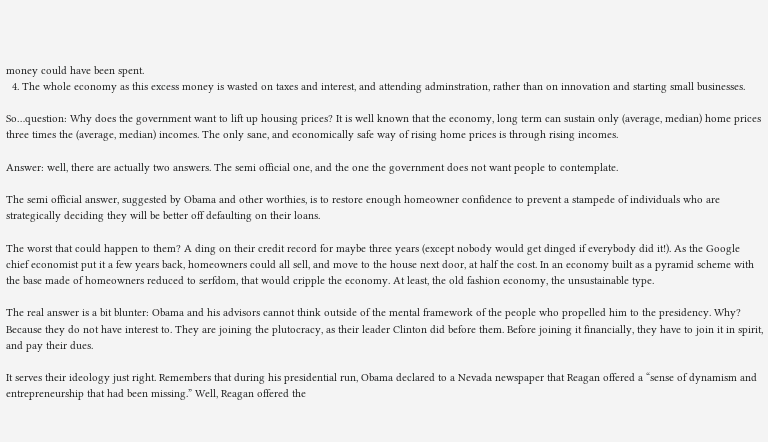money could have been spent.
  4. The whole economy as this excess money is wasted on taxes and interest, and attending adminstration, rather than on innovation and starting small businesses.

So…question: Why does the government want to lift up housing prices? It is well known that the economy, long term can sustain only (average, median) home prices three times the (average, median) incomes. The only sane, and economically safe way of rising home prices is through rising incomes.

Answer: well, there are actually two answers. The semi official one, and the one the government does not want people to contemplate.

The semi official answer, suggested by Obama and other worthies, is to restore enough homeowner confidence to prevent a stampede of individuals who are strategically deciding they will be better off defaulting on their loans.

The worst that could happen to them? A ding on their credit record for maybe three years (except nobody would get dinged if everybody did it!). As the Google chief economist put it a few years back, homeowners could all sell, and move to the house next door, at half the cost. In an economy built as a pyramid scheme with the base made of homeowners reduced to serfdom, that would cripple the economy. At least, the old fashion economy, the unsustainable type.

The real answer is a bit blunter: Obama and his advisors cannot think outside of the mental framework of the people who propelled him to the presidency. Why? Because they do not have interest to. They are joining the plutocracy, as their leader Clinton did before them. Before joining it financially, they have to join it in spirit, and pay their dues.

It serves their ideology just right. Remembers that during his presidential run, Obama declared to a Nevada newspaper that Reagan offered a “sense of dynamism and entrepreneurship that had been missing.” Well, Reagan offered the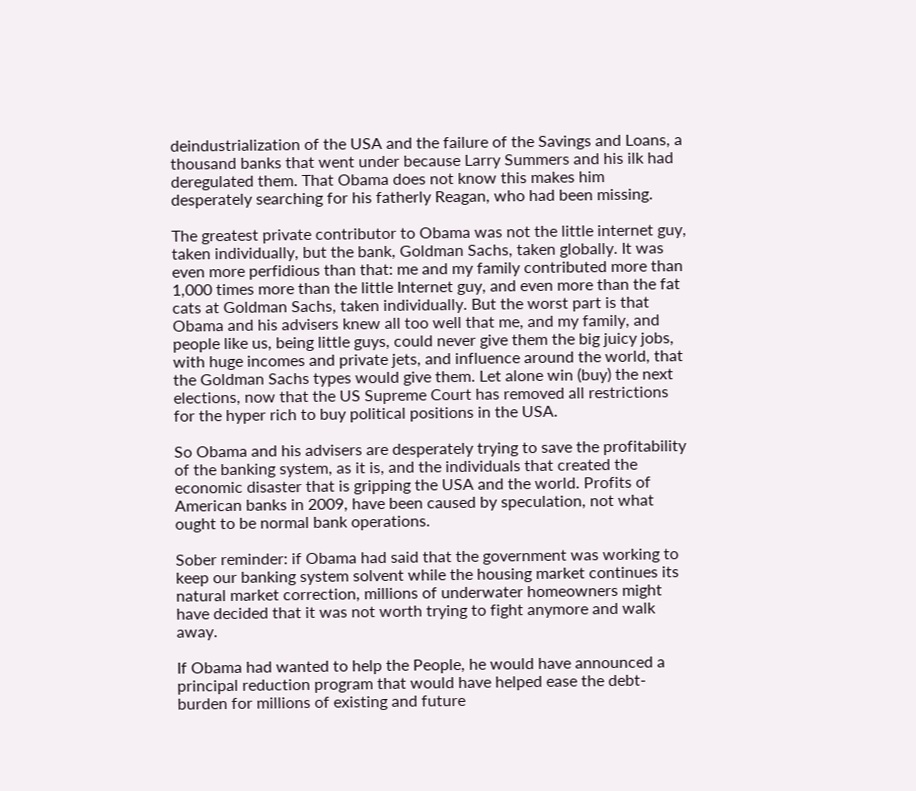deindustrialization of the USA and the failure of the Savings and Loans, a thousand banks that went under because Larry Summers and his ilk had deregulated them. That Obama does not know this makes him desperately searching for his fatherly Reagan, who had been missing.

The greatest private contributor to Obama was not the little internet guy, taken individually, but the bank, Goldman Sachs, taken globally. It was even more perfidious than that: me and my family contributed more than 1,000 times more than the little Internet guy, and even more than the fat cats at Goldman Sachs, taken individually. But the worst part is that Obama and his advisers knew all too well that me, and my family, and people like us, being little guys, could never give them the big juicy jobs, with huge incomes and private jets, and influence around the world, that the Goldman Sachs types would give them. Let alone win (buy) the next elections, now that the US Supreme Court has removed all restrictions for the hyper rich to buy political positions in the USA.

So Obama and his advisers are desperately trying to save the profitability of the banking system, as it is, and the individuals that created the economic disaster that is gripping the USA and the world. Profits of American banks in 2009, have been caused by speculation, not what ought to be normal bank operations.

Sober reminder: if Obama had said that the government was working to keep our banking system solvent while the housing market continues its natural market correction, millions of underwater homeowners might have decided that it was not worth trying to fight anymore and walk away.

If Obama had wanted to help the People, he would have announced a principal reduction program that would have helped ease the debt-burden for millions of existing and future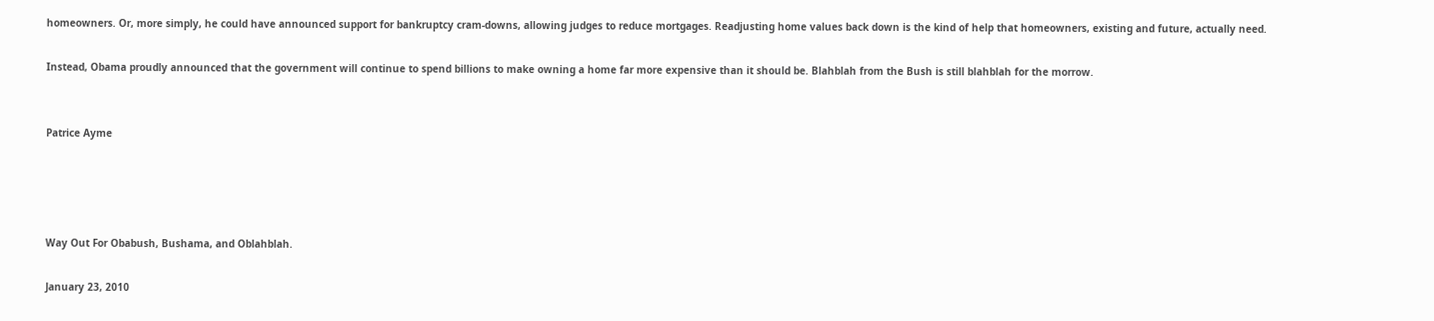homeowners. Or, more simply, he could have announced support for bankruptcy cram-downs, allowing judges to reduce mortgages. Readjusting home values back down is the kind of help that homeowners, existing and future, actually need.

Instead, Obama proudly announced that the government will continue to spend billions to make owning a home far more expensive than it should be. Blahblah from the Bush is still blahblah for the morrow.


Patrice Ayme




Way Out For Obabush, Bushama, and Oblahblah.

January 23, 2010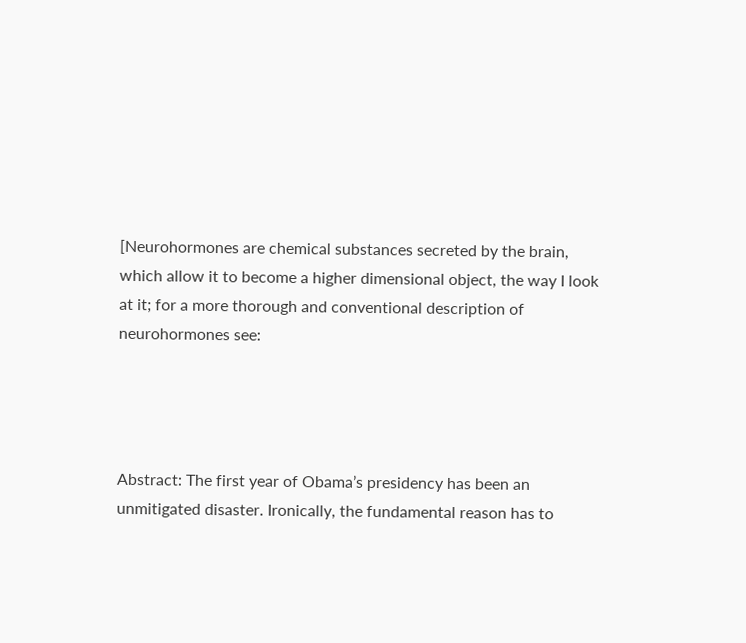[Neurohormones are chemical substances secreted by the brain, which allow it to become a higher dimensional object, the way I look at it; for a more thorough and conventional description of neurohormones see:




Abstract: The first year of Obama’s presidency has been an unmitigated disaster. Ironically, the fundamental reason has to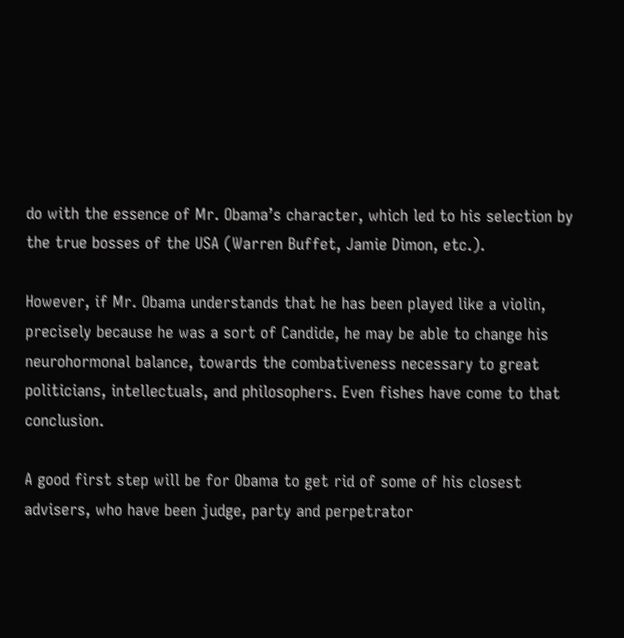do with the essence of Mr. Obama’s character, which led to his selection by the true bosses of the USA (Warren Buffet, Jamie Dimon, etc.).

However, if Mr. Obama understands that he has been played like a violin, precisely because he was a sort of Candide, he may be able to change his neurohormonal balance, towards the combativeness necessary to great politicians, intellectuals, and philosophers. Even fishes have come to that conclusion.

A good first step will be for Obama to get rid of some of his closest advisers, who have been judge, party and perpetrator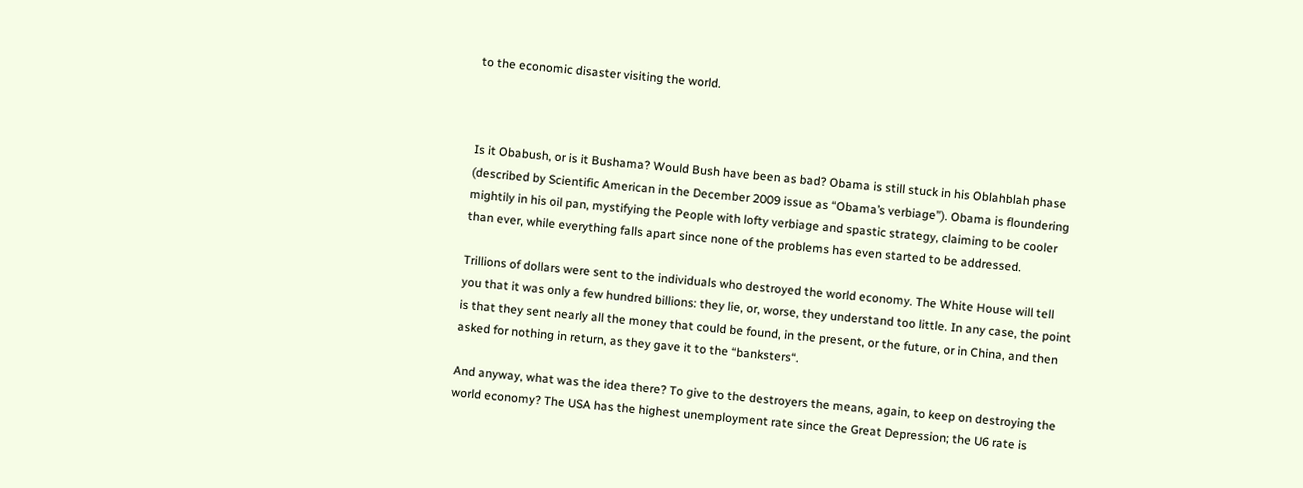to the economic disaster visiting the world.



Is it Obabush, or is it Bushama? Would Bush have been as bad? Obama is still stuck in his Oblahblah phase (described by Scientific American in the December 2009 issue as “Obama’s verbiage”). Obama is floundering mightily in his oil pan, mystifying the People with lofty verbiage and spastic strategy, claiming to be cooler than ever, while everything falls apart since none of the problems has even started to be addressed.

Trillions of dollars were sent to the individuals who destroyed the world economy. The White House will tell you that it was only a few hundred billions: they lie, or, worse, they understand too little. In any case, the point is that they sent nearly all the money that could be found, in the present, or the future, or in China, and then asked for nothing in return, as they gave it to the “banksters“.

And anyway, what was the idea there? To give to the destroyers the means, again, to keep on destroying the world economy? The USA has the highest unemployment rate since the Great Depression; the U6 rate is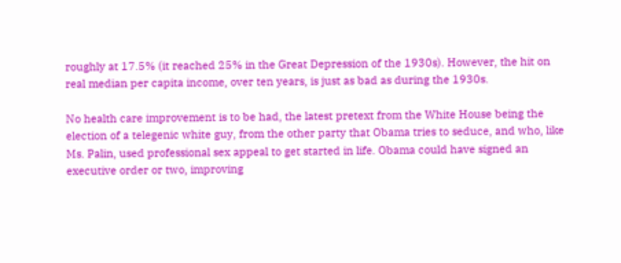roughly at 17.5% (it reached 25% in the Great Depression of the 1930s). However, the hit on real median per capita income, over ten years, is just as bad as during the 1930s.

No health care improvement is to be had, the latest pretext from the White House being the election of a telegenic white guy, from the other party that Obama tries to seduce, and who, like Ms. Palin, used professional sex appeal to get started in life. Obama could have signed an executive order or two, improving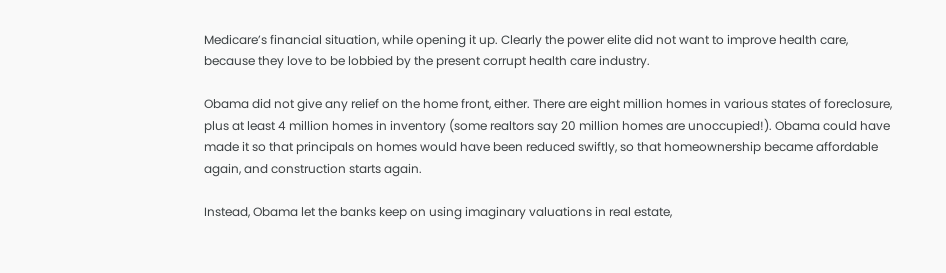Medicare’s financial situation, while opening it up. Clearly the power elite did not want to improve health care, because they love to be lobbied by the present corrupt health care industry.

Obama did not give any relief on the home front, either. There are eight million homes in various states of foreclosure, plus at least 4 million homes in inventory (some realtors say 20 million homes are unoccupied!). Obama could have made it so that principals on homes would have been reduced swiftly, so that homeownership became affordable again, and construction starts again.

Instead, Obama let the banks keep on using imaginary valuations in real estate,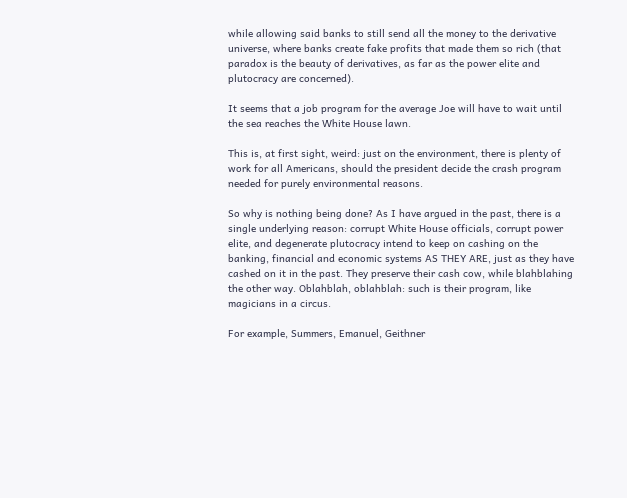while allowing said banks to still send all the money to the derivative universe, where banks create fake profits that made them so rich (that paradox is the beauty of derivatives, as far as the power elite and plutocracy are concerned).

It seems that a job program for the average Joe will have to wait until the sea reaches the White House lawn.

This is, at first sight, weird: just on the environment, there is plenty of work for all Americans, should the president decide the crash program needed for purely environmental reasons.

So why is nothing being done? As I have argued in the past, there is a single underlying reason: corrupt White House officials, corrupt power elite, and degenerate plutocracy intend to keep on cashing on the banking, financial and economic systems AS THEY ARE, just as they have cashed on it in the past. They preserve their cash cow, while blahblahing the other way. Oblahblah, oblahblah: such is their program, like magicians in a circus.

For example, Summers, Emanuel, Geithner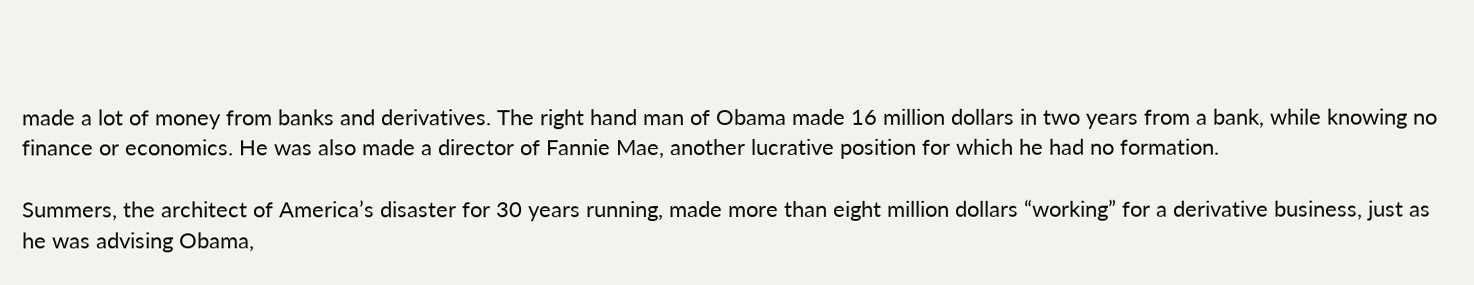made a lot of money from banks and derivatives. The right hand man of Obama made 16 million dollars in two years from a bank, while knowing no finance or economics. He was also made a director of Fannie Mae, another lucrative position for which he had no formation.

Summers, the architect of America’s disaster for 30 years running, made more than eight million dollars “working” for a derivative business, just as he was advising Obama,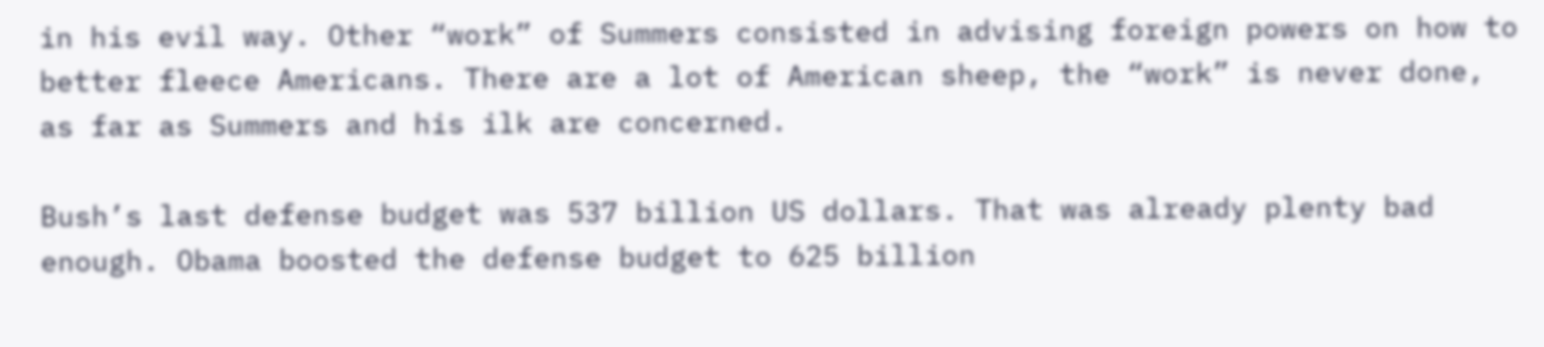in his evil way. Other “work” of Summers consisted in advising foreign powers on how to better fleece Americans. There are a lot of American sheep, the “work” is never done, as far as Summers and his ilk are concerned.

Bush’s last defense budget was 537 billion US dollars. That was already plenty bad enough. Obama boosted the defense budget to 625 billion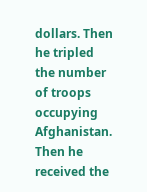dollars. Then he tripled the number of troops occupying Afghanistan. Then he received the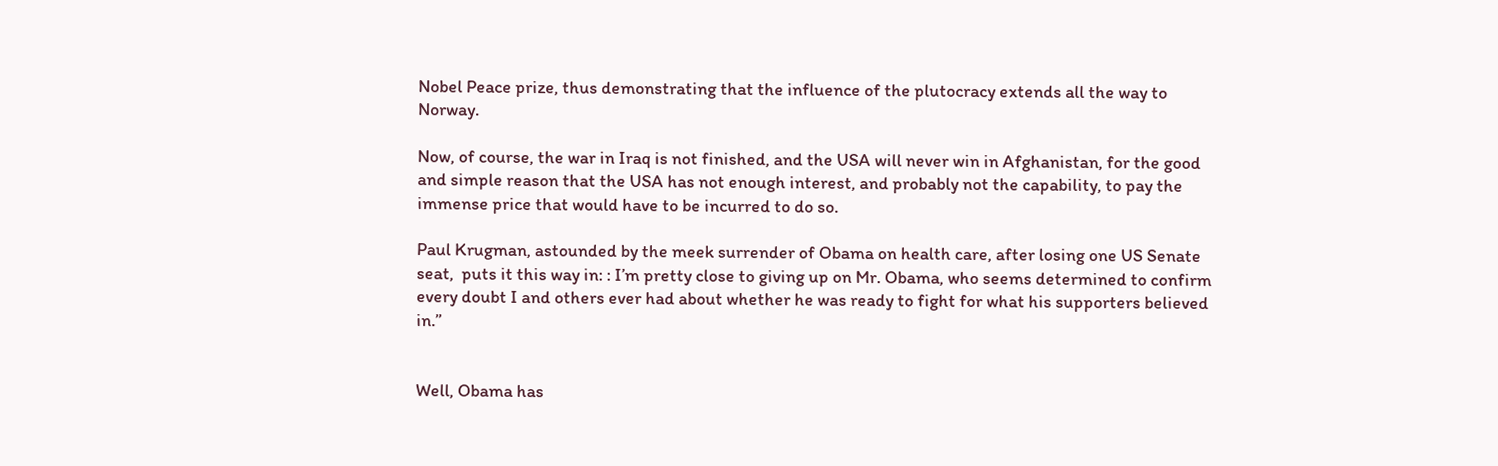Nobel Peace prize, thus demonstrating that the influence of the plutocracy extends all the way to Norway.

Now, of course, the war in Iraq is not finished, and the USA will never win in Afghanistan, for the good and simple reason that the USA has not enough interest, and probably not the capability, to pay the immense price that would have to be incurred to do so.

Paul Krugman, astounded by the meek surrender of Obama on health care, after losing one US Senate seat,  puts it this way in: : I’m pretty close to giving up on Mr. Obama, who seems determined to confirm every doubt I and others ever had about whether he was ready to fight for what his supporters believed in.”


Well, Obama has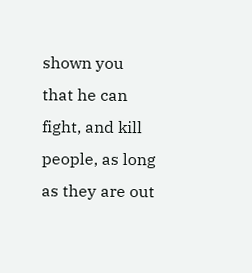shown you that he can fight, and kill people, as long as they are out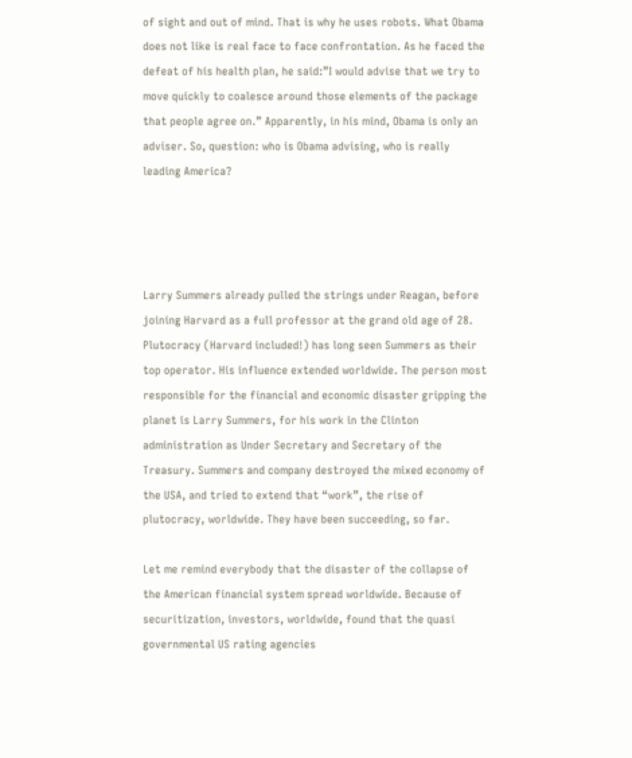of sight and out of mind. That is why he uses robots. What Obama does not like is real face to face confrontation. As he faced the defeat of his health plan, he said:”I would advise that we try to move quickly to coalesce around those elements of the package that people agree on.” Apparently, in his mind, Obama is only an adviser. So, question: who is Obama advising, who is really leading America?




Larry Summers already pulled the strings under Reagan, before joining Harvard as a full professor at the grand old age of 28. Plutocracy (Harvard included!) has long seen Summers as their top operator. His influence extended worldwide. The person most responsible for the financial and economic disaster gripping the planet is Larry Summers, for his work in the Clinton administration as Under Secretary and Secretary of the Treasury. Summers and company destroyed the mixed economy of the USA, and tried to extend that “work”, the rise of plutocracy, worldwide. They have been succeeding, so far.

Let me remind everybody that the disaster of the collapse of the American financial system spread worldwide. Because of securitization, investors, worldwide, found that the quasi governmental US rating agencies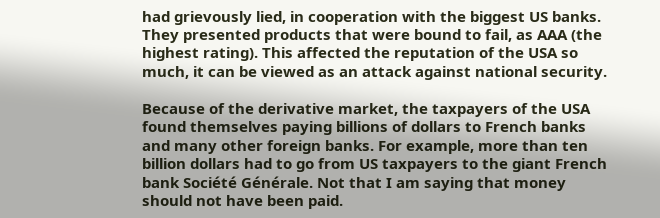had grievously lied, in cooperation with the biggest US banks. They presented products that were bound to fail, as AAA (the highest rating). This affected the reputation of the USA so much, it can be viewed as an attack against national security.

Because of the derivative market, the taxpayers of the USA found themselves paying billions of dollars to French banks and many other foreign banks. For example, more than ten billion dollars had to go from US taxpayers to the giant French bank Société Générale. Not that I am saying that money should not have been paid.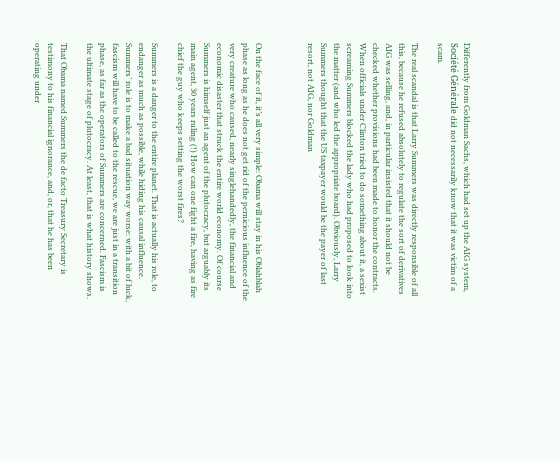Differently from Goldman Sachs, which had set up the AIG system, Société Générale did not necessarily know that it was victim of a scam.

The real scandal is that Larry Summers was directly responsible of all this, because he refused absolutely to regulate the sort of derivatives AIG was selling, and, in particular insisted that it should not be checked whether provisions had been made to honor the contracts. When officials under Clinton tried to do something about it, a sexist screaming Summers blocked the lady who had proposed to look into the matter (and who led the appropriate board). Obviously, Larry Summers thought that the US taxpayer would be the payer of last resort, not AIG, nor Goldman



On the face of it, it’s all very simple: Obama will stay in his Oblahblah phase as long as he does not get rid of the pernicious influence of the very creature who caused, nearly singlehandedly, the financial and economic disaster that struck the entire world economy. Of course Summers is himself just an agent of the plutocracy, but arguably its main agent, 30 years ruling (!) How can one fight a fire, having as fire chief the guy who keeps setting the worst fires?

Summers is a danger to the entire planet. That is actually his role, to endanger as much as possible, while hiding his causal influence. Summers’ role is to make a bad situation way worse: with a bit of luck, fascism will have to be called to the rescue, we are just in a transition phase, as far as the operators of Summers are concerned. Fascism is the ultimate stage of plutocracy. At least, that is what history shows.

That Obama named Summers the de facto Treasury Secretary is testimony to his financial ignorance, and, or, that he has been operating under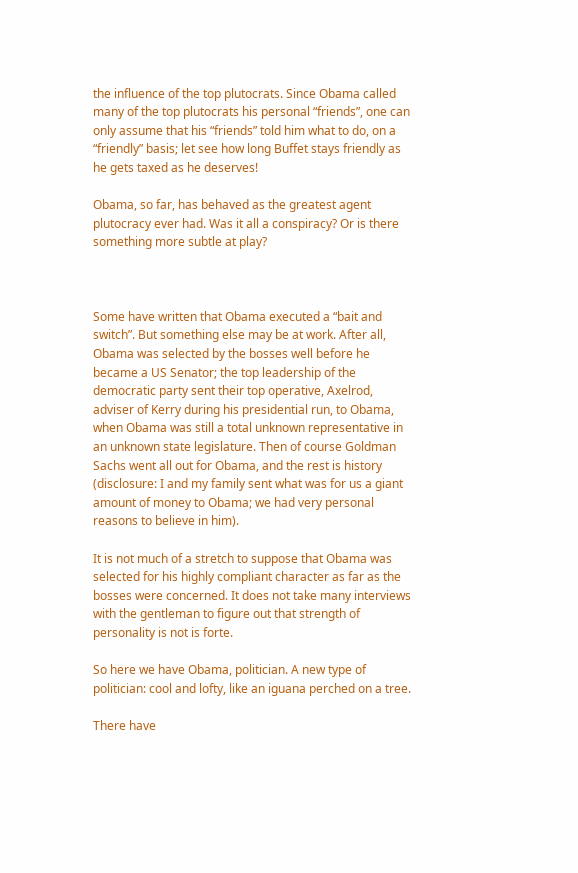the influence of the top plutocrats. Since Obama called many of the top plutocrats his personal “friends”, one can only assume that his “friends” told him what to do, on a “friendly” basis; let see how long Buffet stays friendly as he gets taxed as he deserves!

Obama, so far, has behaved as the greatest agent plutocracy ever had. Was it all a conspiracy? Or is there something more subtle at play?



Some have written that Obama executed a “bait and switch”. But something else may be at work. After all, Obama was selected by the bosses well before he became a US Senator; the top leadership of the democratic party sent their top operative, Axelrod, adviser of Kerry during his presidential run, to Obama, when Obama was still a total unknown representative in an unknown state legislature. Then of course Goldman Sachs went all out for Obama, and the rest is history (disclosure: I and my family sent what was for us a giant amount of money to Obama; we had very personal reasons to believe in him).

It is not much of a stretch to suppose that Obama was selected for his highly compliant character as far as the bosses were concerned. It does not take many interviews with the gentleman to figure out that strength of personality is not is forte.

So here we have Obama, politician. A new type of politician: cool and lofty, like an iguana perched on a tree.

There have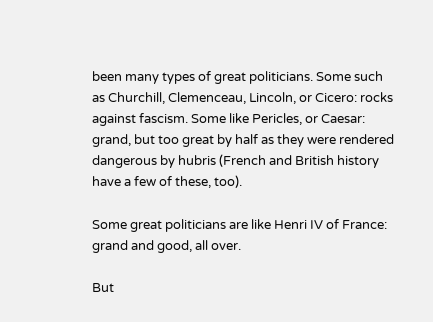been many types of great politicians. Some such as Churchill, Clemenceau, Lincoln, or Cicero: rocks against fascism. Some like Pericles, or Caesar: grand, but too great by half as they were rendered dangerous by hubris (French and British history have a few of these, too).

Some great politicians are like Henri IV of France: grand and good, all over.

But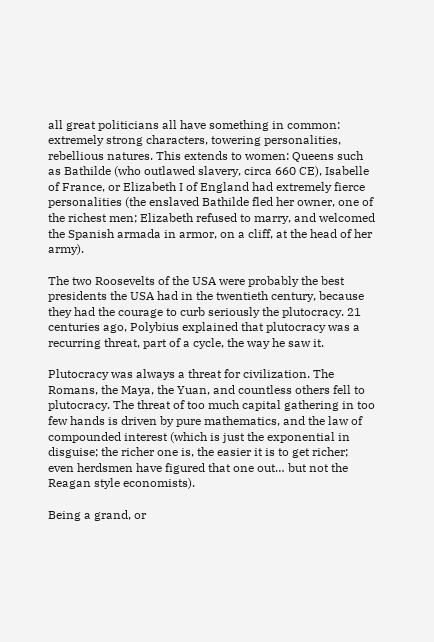all great politicians all have something in common: extremely strong characters, towering personalities, rebellious natures. This extends to women: Queens such as Bathilde (who outlawed slavery, circa 660 CE), Isabelle of France, or Elizabeth I of England had extremely fierce personalities (the enslaved Bathilde fled her owner, one of the richest men; Elizabeth refused to marry, and welcomed the Spanish armada in armor, on a cliff, at the head of her army).

The two Roosevelts of the USA were probably the best presidents the USA had in the twentieth century, because they had the courage to curb seriously the plutocracy. 21 centuries ago, Polybius explained that plutocracy was a recurring threat, part of a cycle, the way he saw it.

Plutocracy was always a threat for civilization. The Romans, the Maya, the Yuan, and countless others fell to plutocracy. The threat of too much capital gathering in too few hands is driven by pure mathematics, and the law of compounded interest (which is just the exponential in disguise; the richer one is, the easier it is to get richer; even herdsmen have figured that one out… but not the Reagan style economists).

Being a grand, or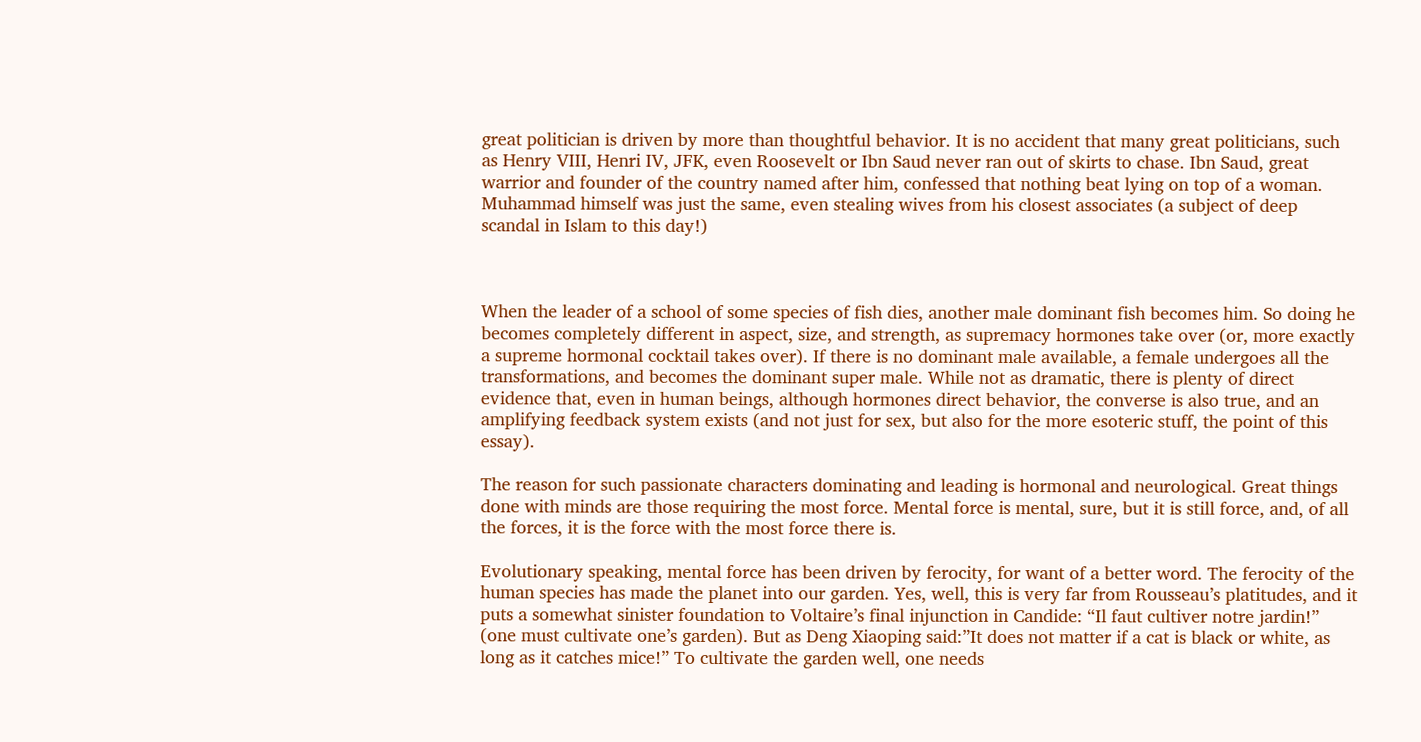great politician is driven by more than thoughtful behavior. It is no accident that many great politicians, such as Henry VIII, Henri IV, JFK, even Roosevelt or Ibn Saud never ran out of skirts to chase. Ibn Saud, great warrior and founder of the country named after him, confessed that nothing beat lying on top of a woman. Muhammad himself was just the same, even stealing wives from his closest associates (a subject of deep scandal in Islam to this day!)



When the leader of a school of some species of fish dies, another male dominant fish becomes him. So doing he becomes completely different in aspect, size, and strength, as supremacy hormones take over (or, more exactly a supreme hormonal cocktail takes over). If there is no dominant male available, a female undergoes all the transformations, and becomes the dominant super male. While not as dramatic, there is plenty of direct evidence that, even in human beings, although hormones direct behavior, the converse is also true, and an amplifying feedback system exists (and not just for sex, but also for the more esoteric stuff, the point of this essay).

The reason for such passionate characters dominating and leading is hormonal and neurological. Great things done with minds are those requiring the most force. Mental force is mental, sure, but it is still force, and, of all the forces, it is the force with the most force there is.

Evolutionary speaking, mental force has been driven by ferocity, for want of a better word. The ferocity of the human species has made the planet into our garden. Yes, well, this is very far from Rousseau’s platitudes, and it puts a somewhat sinister foundation to Voltaire’s final injunction in Candide: “Il faut cultiver notre jardin!” (one must cultivate one’s garden). But as Deng Xiaoping said:”It does not matter if a cat is black or white, as long as it catches mice!” To cultivate the garden well, one needs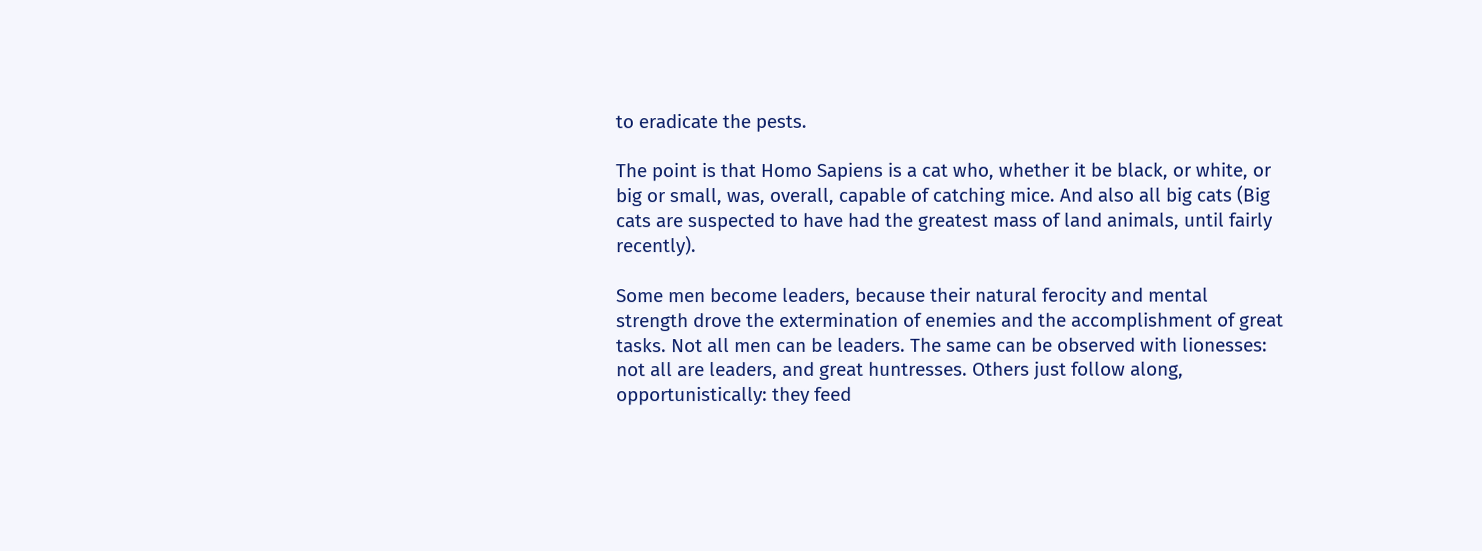to eradicate the pests.

The point is that Homo Sapiens is a cat who, whether it be black, or white, or big or small, was, overall, capable of catching mice. And also all big cats (Big cats are suspected to have had the greatest mass of land animals, until fairly recently).

Some men become leaders, because their natural ferocity and mental strength drove the extermination of enemies and the accomplishment of great tasks. Not all men can be leaders. The same can be observed with lionesses: not all are leaders, and great huntresses. Others just follow along, opportunistically: they feed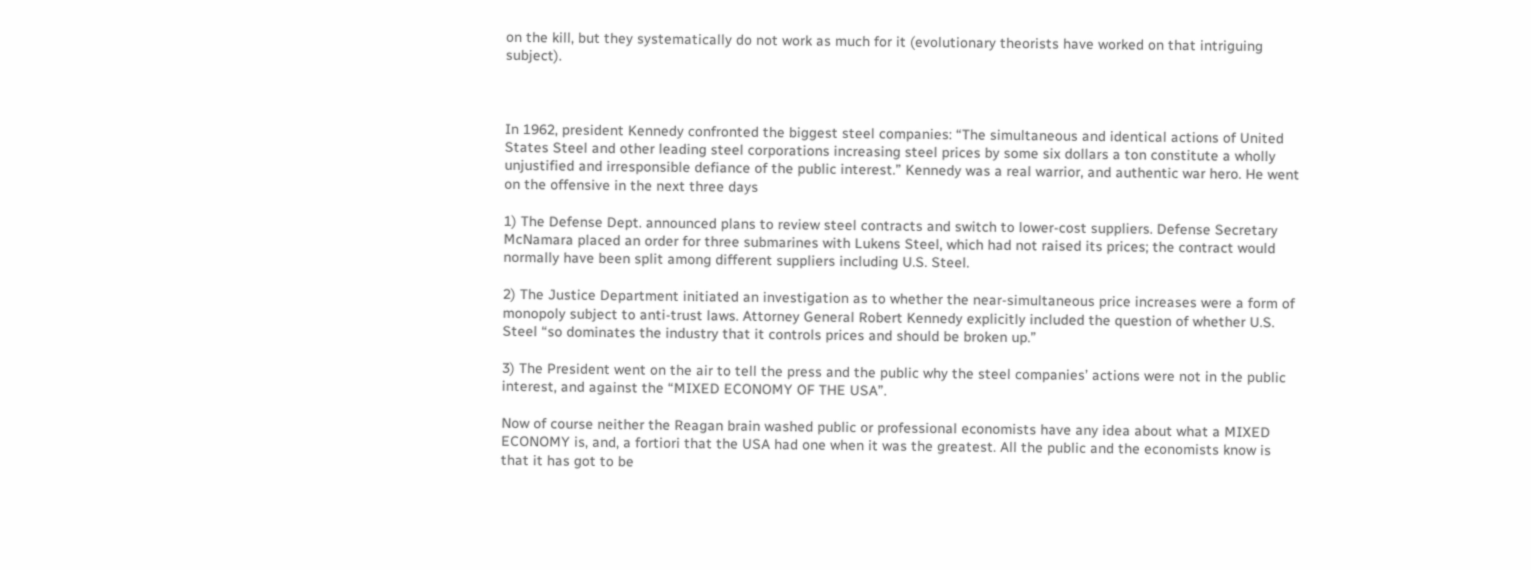on the kill, but they systematically do not work as much for it (evolutionary theorists have worked on that intriguing subject).



In 1962, president Kennedy confronted the biggest steel companies: “The simultaneous and identical actions of United States Steel and other leading steel corporations increasing steel prices by some six dollars a ton constitute a wholly unjustified and irresponsible defiance of the public interest.” Kennedy was a real warrior, and authentic war hero. He went on the offensive in the next three days

1) The Defense Dept. announced plans to review steel contracts and switch to lower-cost suppliers. Defense Secretary McNamara placed an order for three submarines with Lukens Steel, which had not raised its prices; the contract would normally have been split among different suppliers including U.S. Steel.

2) The Justice Department initiated an investigation as to whether the near-simultaneous price increases were a form of monopoly subject to anti-trust laws. Attorney General Robert Kennedy explicitly included the question of whether U.S. Steel “so dominates the industry that it controls prices and should be broken up.”

3) The President went on the air to tell the press and the public why the steel companies’ actions were not in the public interest, and against the “MIXED ECONOMY OF THE USA”.

Now of course neither the Reagan brain washed public or professional economists have any idea about what a MIXED ECONOMY is, and, a fortiori that the USA had one when it was the greatest. All the public and the economists know is that it has got to be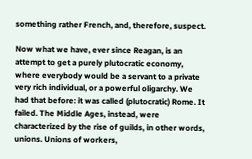something rather French, and, therefore, suspect.

Now what we have, ever since Reagan, is an attempt to get a purely plutocratic economy, where everybody would be a servant to a private very rich individual, or a powerful oligarchy. We had that before: it was called (plutocratic) Rome. It failed. The Middle Ages, instead, were characterized by the rise of guilds, in other words, unions. Unions of workers,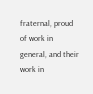fraternal, proud of work in general, and their work in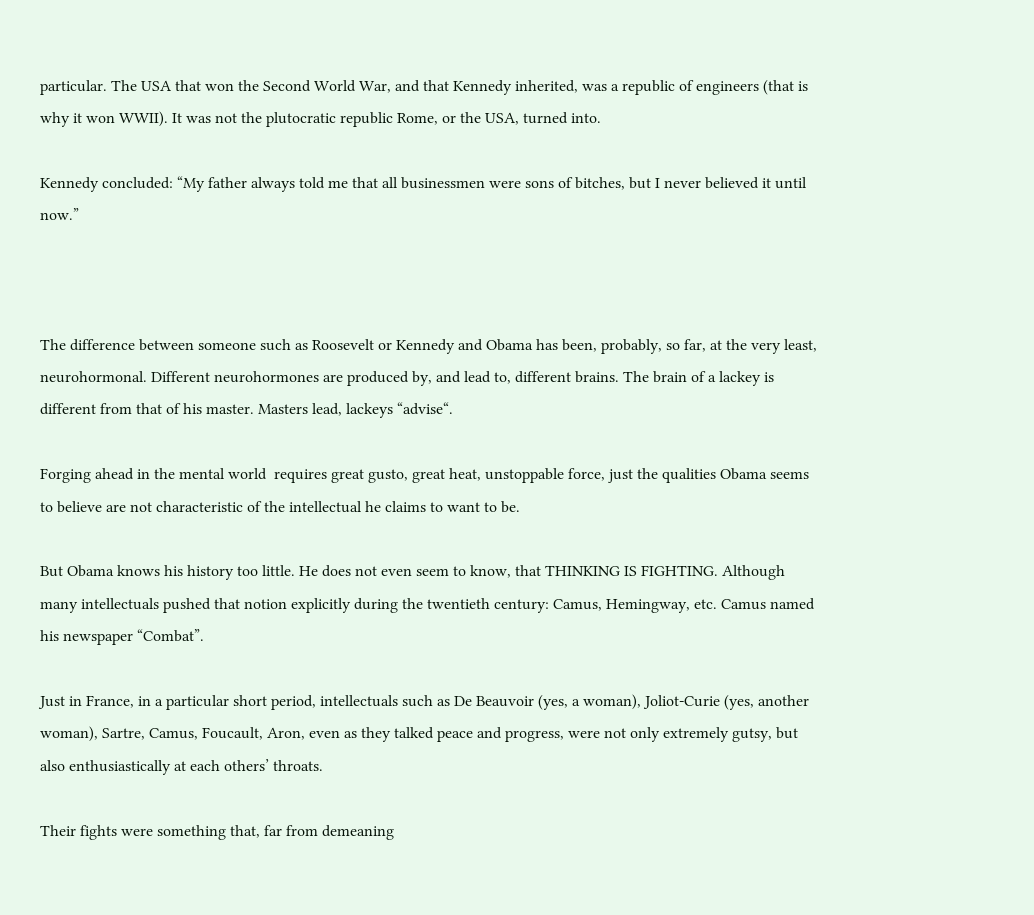particular. The USA that won the Second World War, and that Kennedy inherited, was a republic of engineers (that is why it won WWII). It was not the plutocratic republic Rome, or the USA, turned into.

Kennedy concluded: “My father always told me that all businessmen were sons of bitches, but I never believed it until now.”



The difference between someone such as Roosevelt or Kennedy and Obama has been, probably, so far, at the very least, neurohormonal. Different neurohormones are produced by, and lead to, different brains. The brain of a lackey is different from that of his master. Masters lead, lackeys “advise“.

Forging ahead in the mental world  requires great gusto, great heat, unstoppable force, just the qualities Obama seems to believe are not characteristic of the intellectual he claims to want to be.

But Obama knows his history too little. He does not even seem to know, that THINKING IS FIGHTING. Although many intellectuals pushed that notion explicitly during the twentieth century: Camus, Hemingway, etc. Camus named his newspaper “Combat”.

Just in France, in a particular short period, intellectuals such as De Beauvoir (yes, a woman), Joliot-Curie (yes, another woman), Sartre, Camus, Foucault, Aron, even as they talked peace and progress, were not only extremely gutsy, but also enthusiastically at each others’ throats.

Their fights were something that, far from demeaning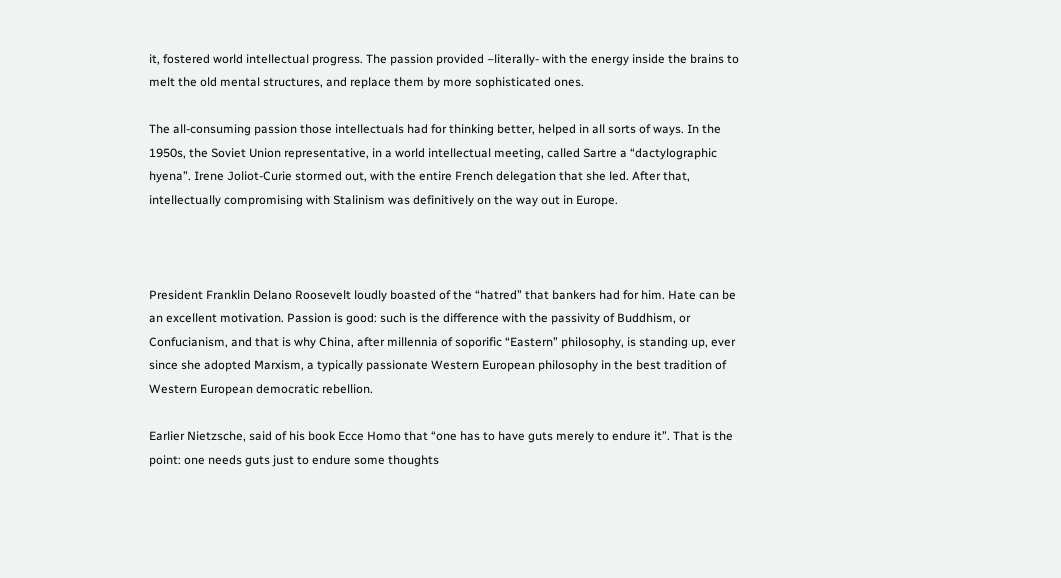it, fostered world intellectual progress. The passion provided –literally- with the energy inside the brains to melt the old mental structures, and replace them by more sophisticated ones.

The all-consuming passion those intellectuals had for thinking better, helped in all sorts of ways. In the 1950s, the Soviet Union representative, in a world intellectual meeting, called Sartre a “dactylographic hyena”. Irene Joliot-Curie stormed out, with the entire French delegation that she led. After that, intellectually compromising with Stalinism was definitively on the way out in Europe.



President Franklin Delano Roosevelt loudly boasted of the “hatred” that bankers had for him. Hate can be an excellent motivation. Passion is good: such is the difference with the passivity of Buddhism, or Confucianism, and that is why China, after millennia of soporific “Eastern” philosophy, is standing up, ever since she adopted Marxism, a typically passionate Western European philosophy in the best tradition of Western European democratic rebellion.

Earlier Nietzsche, said of his book Ecce Homo that “one has to have guts merely to endure it”. That is the point: one needs guts just to endure some thoughts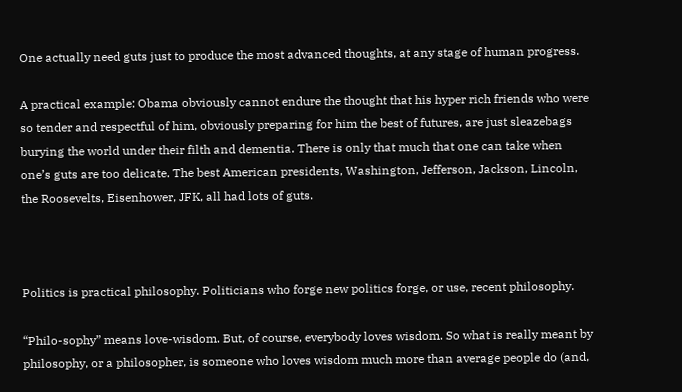One actually need guts just to produce the most advanced thoughts, at any stage of human progress.

A practical example: Obama obviously cannot endure the thought that his hyper rich friends who were so tender and respectful of him, obviously preparing for him the best of futures, are just sleazebags burying the world under their filth and dementia. There is only that much that one can take when one’s guts are too delicate. The best American presidents, Washington, Jefferson, Jackson, Lincoln, the Roosevelts, Eisenhower, JFK, all had lots of guts.



Politics is practical philosophy. Politicians who forge new politics forge, or use, recent philosophy.

“Philo-sophy” means love-wisdom. But, of course, everybody loves wisdom. So what is really meant by philosophy, or a philosopher, is someone who loves wisdom much more than average people do (and,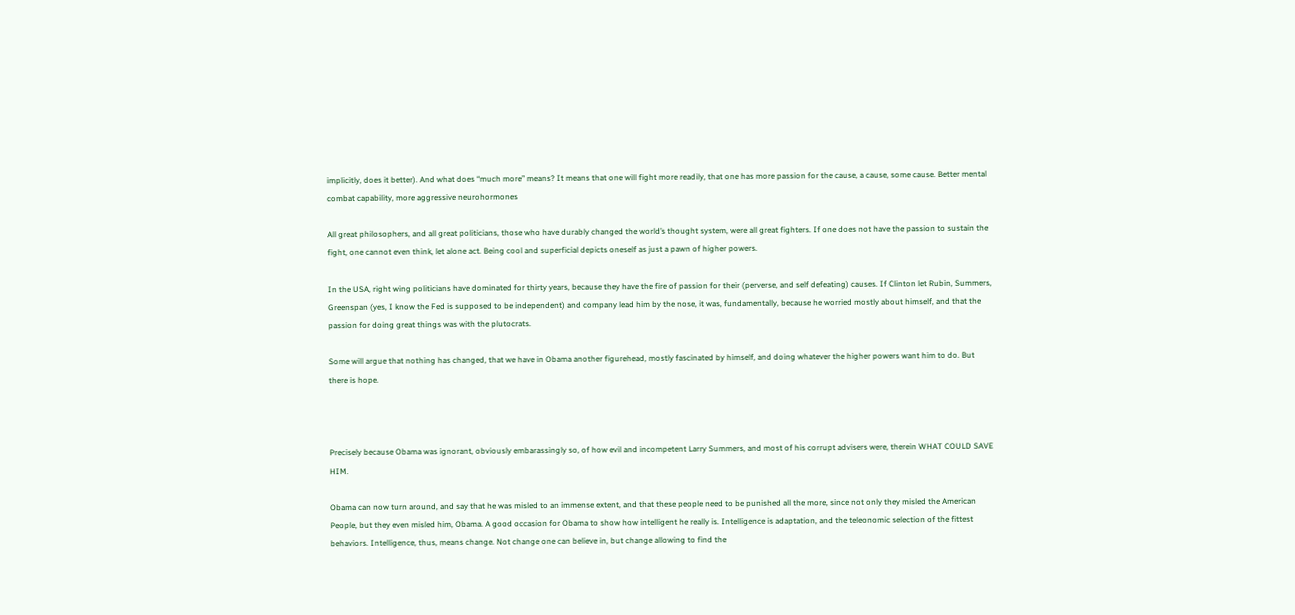implicitly, does it better). And what does “much more” means? It means that one will fight more readily, that one has more passion for the cause, a cause, some cause. Better mental combat capability, more aggressive neurohormones

All great philosophers, and all great politicians, those who have durably changed the world’s thought system, were all great fighters. If one does not have the passion to sustain the fight, one cannot even think, let alone act. Being cool and superficial depicts oneself as just a pawn of higher powers.

In the USA, right wing politicians have dominated for thirty years, because they have the fire of passion for their (perverse, and self defeating) causes. If Clinton let Rubin, Summers, Greenspan (yes, I know the Fed is supposed to be independent) and company lead him by the nose, it was, fundamentally, because he worried mostly about himself, and that the passion for doing great things was with the plutocrats.

Some will argue that nothing has changed, that we have in Obama another figurehead, mostly fascinated by himself, and doing whatever the higher powers want him to do. But there is hope.



Precisely because Obama was ignorant, obviously embarassingly so, of how evil and incompetent Larry Summers, and most of his corrupt advisers were, therein WHAT COULD SAVE HIM.

Obama can now turn around, and say that he was misled to an immense extent, and that these people need to be punished all the more, since not only they misled the American People, but they even misled him, Obama. A good occasion for Obama to show how intelligent he really is. Intelligence is adaptation, and the teleonomic selection of the fittest behaviors. Intelligence, thus, means change. Not change one can believe in, but change allowing to find the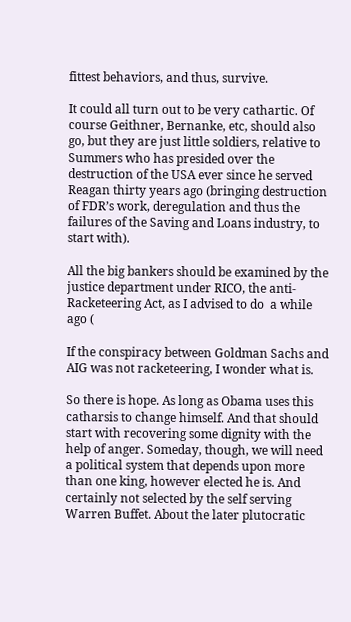fittest behaviors, and thus, survive.

It could all turn out to be very cathartic. Of course Geithner, Bernanke, etc, should also go, but they are just little soldiers, relative to Summers who has presided over the destruction of the USA ever since he served Reagan thirty years ago (bringing destruction of FDR’s work, deregulation and thus the failures of the Saving and Loans industry, to start with).

All the big bankers should be examined by the justice department under RICO, the anti-Racketeering Act, as I advised to do  a while  ago (

If the conspiracy between Goldman Sachs and AIG was not racketeering, I wonder what is.

So there is hope. As long as Obama uses this catharsis to change himself. And that should start with recovering some dignity with the help of anger. Someday, though, we will need a political system that depends upon more than one king, however elected he is. And certainly not selected by the self serving Warren Buffet. About the later plutocratic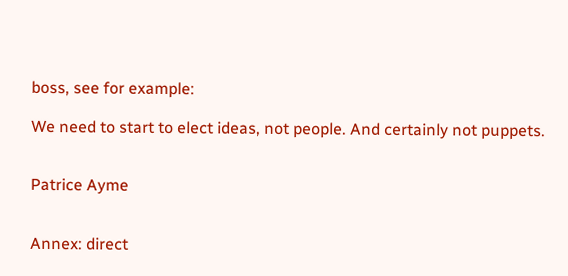boss, see for example:

We need to start to elect ideas, not people. And certainly not puppets.


Patrice Ayme


Annex: direct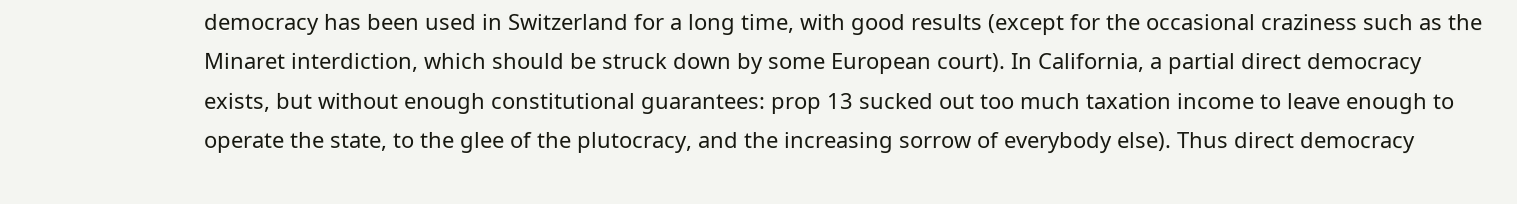democracy has been used in Switzerland for a long time, with good results (except for the occasional craziness such as the Minaret interdiction, which should be struck down by some European court). In California, a partial direct democracy exists, but without enough constitutional guarantees: prop 13 sucked out too much taxation income to leave enough to operate the state, to the glee of the plutocracy, and the increasing sorrow of everybody else). Thus direct democracy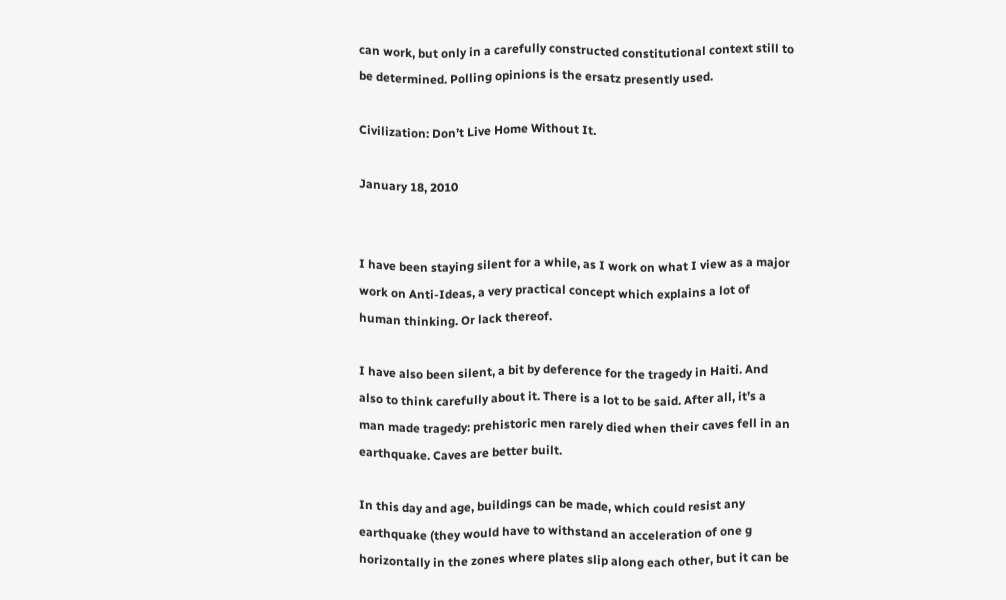can work, but only in a carefully constructed constitutional context still to be determined. Polling opinions is the ersatz presently used.

Civilization: Don’t Live Home Without It.

January 18, 2010


I have been staying silent for a while, as I work on what I view as a major work on Anti-Ideas, a very practical concept which explains a lot of human thinking. Or lack thereof.

I have also been silent, a bit by deference for the tragedy in Haiti. And also to think carefully about it. There is a lot to be said. After all, it’s a man made tragedy: prehistoric men rarely died when their caves fell in an earthquake. Caves are better built.

In this day and age, buildings can be made, which could resist any earthquake (they would have to withstand an acceleration of one g horizontally in the zones where plates slip along each other, but it can be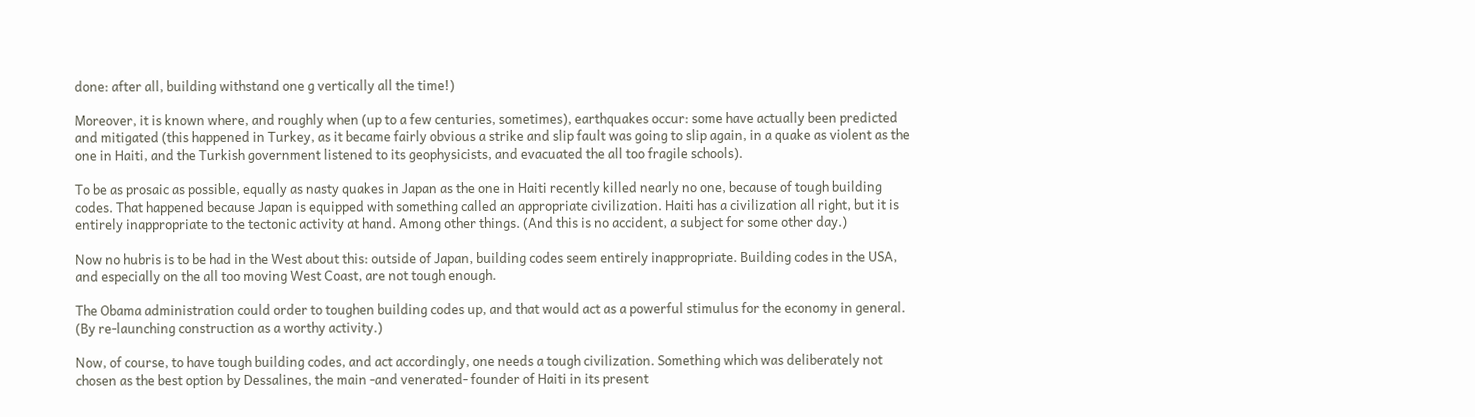done: after all, building withstand one g vertically all the time!)

Moreover, it is known where, and roughly when (up to a few centuries, sometimes), earthquakes occur: some have actually been predicted and mitigated (this happened in Turkey, as it became fairly obvious a strike and slip fault was going to slip again, in a quake as violent as the one in Haiti, and the Turkish government listened to its geophysicists, and evacuated the all too fragile schools).

To be as prosaic as possible, equally as nasty quakes in Japan as the one in Haiti recently killed nearly no one, because of tough building codes. That happened because Japan is equipped with something called an appropriate civilization. Haiti has a civilization all right, but it is entirely inappropriate to the tectonic activity at hand. Among other things. (And this is no accident, a subject for some other day.)

Now no hubris is to be had in the West about this: outside of Japan, building codes seem entirely inappropriate. Building codes in the USA, and especially on the all too moving West Coast, are not tough enough.

The Obama administration could order to toughen building codes up, and that would act as a powerful stimulus for the economy in general. (By re-launching construction as a worthy activity.)

Now, of course, to have tough building codes, and act accordingly, one needs a tough civilization. Something which was deliberately not chosen as the best option by Dessalines, the main -and venerated- founder of Haiti in its present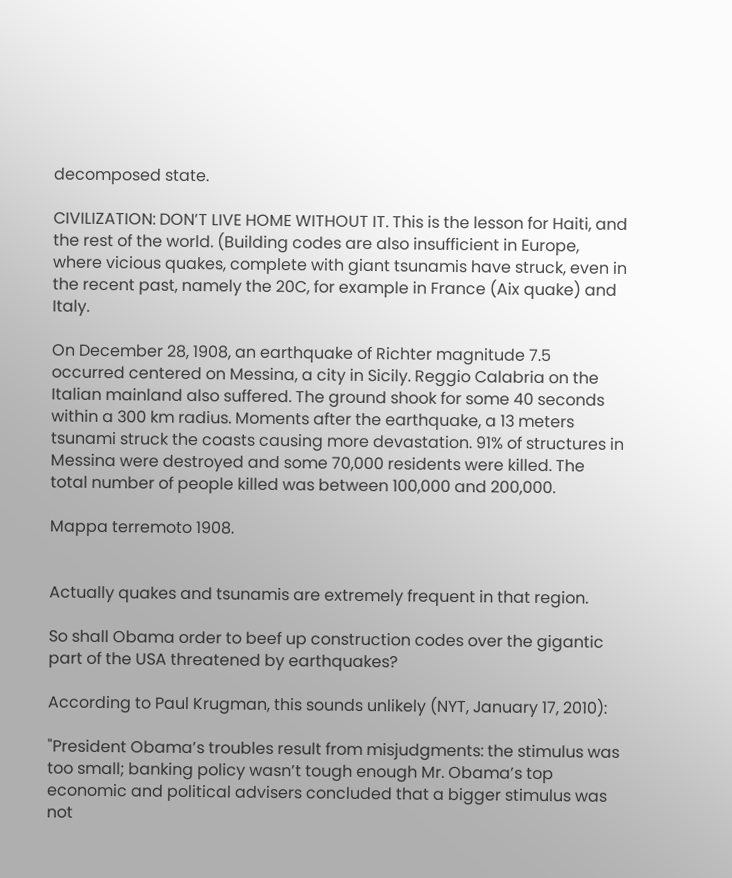decomposed state.

CIVILIZATION: DON’T LIVE HOME WITHOUT IT. This is the lesson for Haiti, and the rest of the world. (Building codes are also insufficient in Europe, where vicious quakes, complete with giant tsunamis have struck, even in the recent past, namely the 20C, for example in France (Aix quake) and Italy.

On December 28, 1908, an earthquake of Richter magnitude 7.5 occurred centered on Messina, a city in Sicily. Reggio Calabria on the Italian mainland also suffered. The ground shook for some 40 seconds within a 300 km radius. Moments after the earthquake, a 13 meters tsunami struck the coasts causing more devastation. 91% of structures in Messina were destroyed and some 70,000 residents were killed. The total number of people killed was between 100,000 and 200,000.

Mappa terremoto 1908.


Actually quakes and tsunamis are extremely frequent in that region.

So shall Obama order to beef up construction codes over the gigantic part of the USA threatened by earthquakes?

According to Paul Krugman, this sounds unlikely (NYT, January 17, 2010):

"President Obama’s troubles result from misjudgments: the stimulus was too small; banking policy wasn’t tough enough Mr. Obama’s top economic and political advisers concluded that a bigger stimulus was not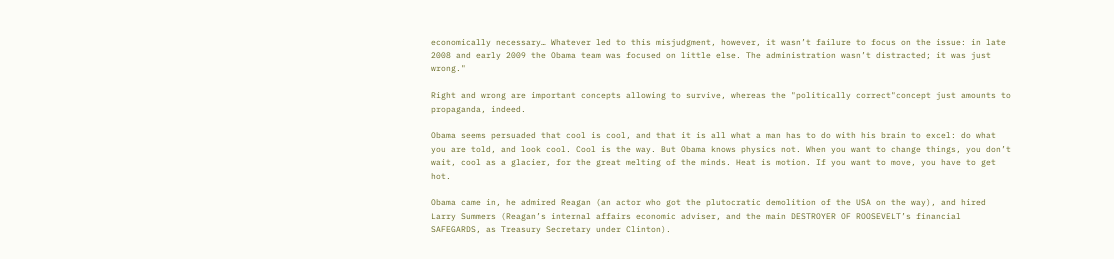economically necessary… Whatever led to this misjudgment, however, it wasn’t failure to focus on the issue: in late 2008 and early 2009 the Obama team was focused on little else. The administration wasn’t distracted; it was just wrong."

Right and wrong are important concepts allowing to survive, whereas the "politically correct"concept just amounts to propaganda, indeed.

Obama seems persuaded that cool is cool, and that it is all what a man has to do with his brain to excel: do what you are told, and look cool. Cool is the way. But Obama knows physics not. When you want to change things, you don’t wait, cool as a glacier, for the great melting of the minds. Heat is motion. If you want to move, you have to get hot.

Obama came in, he admired Reagan (an actor who got the plutocratic demolition of the USA on the way), and hired Larry Summers (Reagan’s internal affairs economic adviser, and the main DESTROYER OF ROOSEVELT’s financial SAFEGARDS, as Treasury Secretary under Clinton).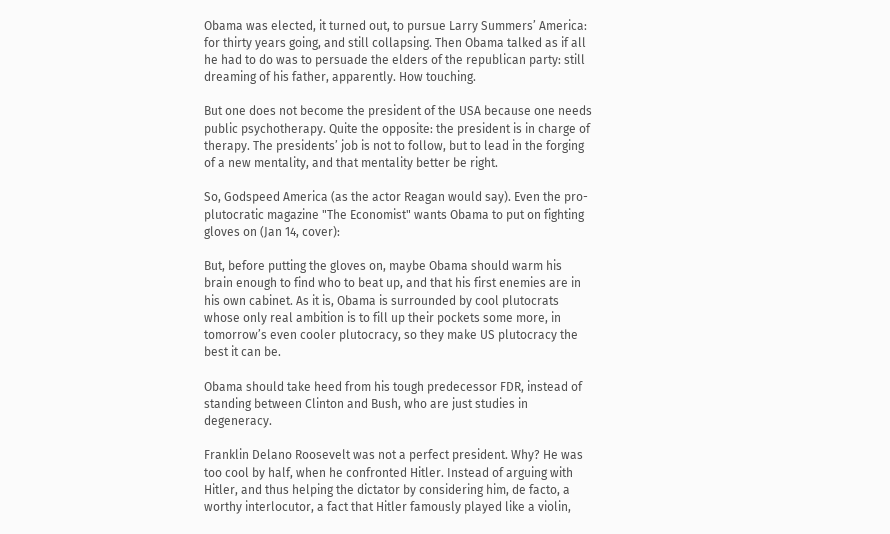Obama was elected, it turned out, to pursue Larry Summers’ America: for thirty years going, and still collapsing. Then Obama talked as if all he had to do was to persuade the elders of the republican party: still dreaming of his father, apparently. How touching.

But one does not become the president of the USA because one needs public psychotherapy. Quite the opposite: the president is in charge of therapy. The presidents’ job is not to follow, but to lead in the forging of a new mentality, and that mentality better be right.

So, Godspeed America (as the actor Reagan would say). Even the pro-plutocratic magazine "The Economist" wants Obama to put on fighting gloves on (Jan 14, cover):

But, before putting the gloves on, maybe Obama should warm his brain enough to find who to beat up, and that his first enemies are in his own cabinet. As it is, Obama is surrounded by cool plutocrats whose only real ambition is to fill up their pockets some more, in tomorrow’s even cooler plutocracy, so they make US plutocracy the best it can be.

Obama should take heed from his tough predecessor FDR, instead of standing between Clinton and Bush, who are just studies in degeneracy.

Franklin Delano Roosevelt was not a perfect president. Why? He was too cool by half, when he confronted Hitler. Instead of arguing with Hitler, and thus helping the dictator by considering him, de facto, a worthy interlocutor, a fact that Hitler famously played like a violin,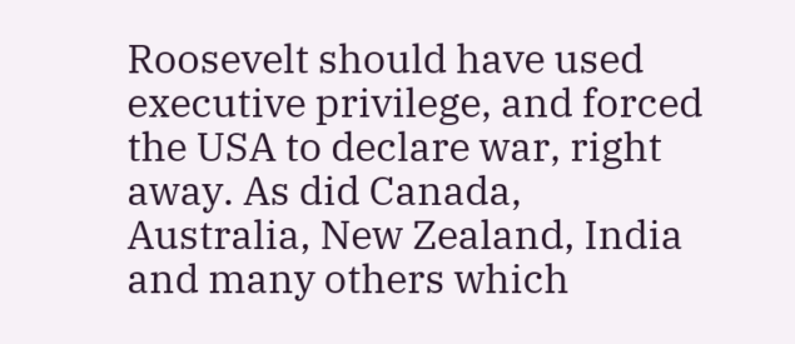Roosevelt should have used executive privilege, and forced the USA to declare war, right away. As did Canada, Australia, New Zealand, India and many others which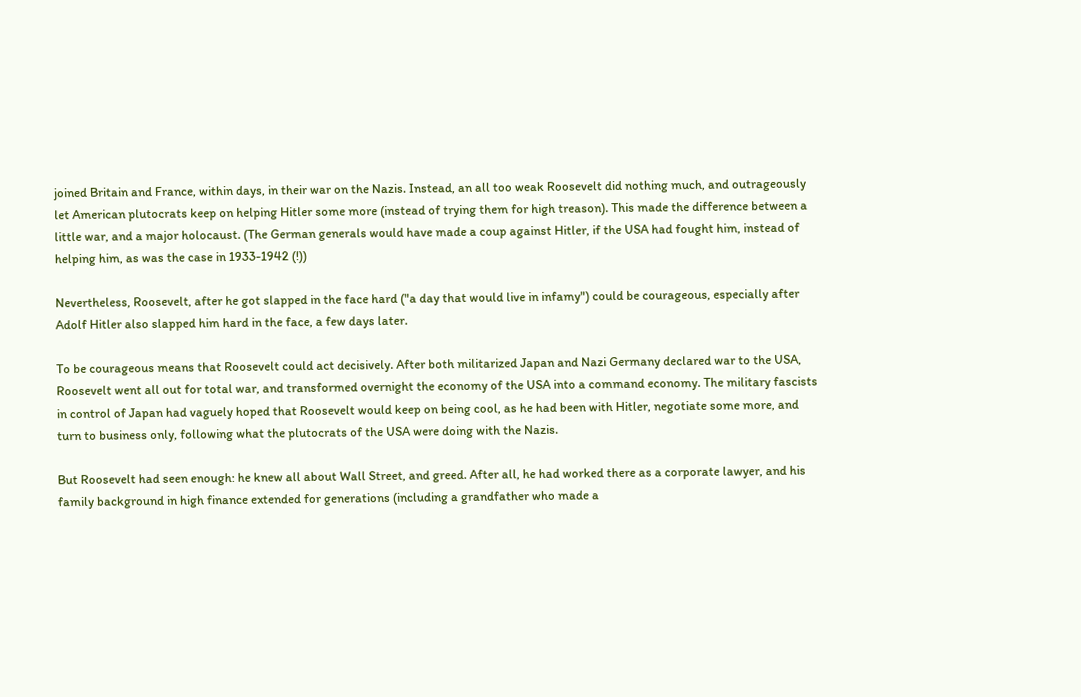joined Britain and France, within days, in their war on the Nazis. Instead, an all too weak Roosevelt did nothing much, and outrageously let American plutocrats keep on helping Hitler some more (instead of trying them for high treason). This made the difference between a little war, and a major holocaust. (The German generals would have made a coup against Hitler, if the USA had fought him, instead of helping him, as was the case in 1933-1942 (!))

Nevertheless, Roosevelt, after he got slapped in the face hard ("a day that would live in infamy") could be courageous, especially after Adolf Hitler also slapped him hard in the face, a few days later.

To be courageous means that Roosevelt could act decisively. After both militarized Japan and Nazi Germany declared war to the USA, Roosevelt went all out for total war, and transformed overnight the economy of the USA into a command economy. The military fascists in control of Japan had vaguely hoped that Roosevelt would keep on being cool, as he had been with Hitler, negotiate some more, and turn to business only, following what the plutocrats of the USA were doing with the Nazis.

But Roosevelt had seen enough: he knew all about Wall Street, and greed. After all, he had worked there as a corporate lawyer, and his family background in high finance extended for generations (including a grandfather who made a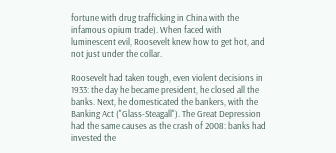fortune with drug trafficking in China with the infamous opium trade). When faced with luminescent evil, Roosevelt knew how to get hot, and not just under the collar.

Roosevelt had taken tough, even violent decisions in 1933: the day he became president, he closed all the banks. Next, he domesticated the bankers, with the Banking Act ("Glass-Steagall"). The Great Depression had the same causes as the crash of 2008: banks had invested the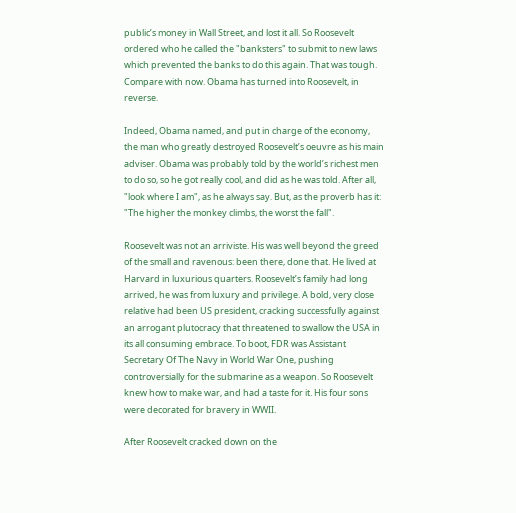public’s money in Wall Street, and lost it all. So Roosevelt ordered who he called the "banksters" to submit to new laws which prevented the banks to do this again. That was tough. Compare with now. Obama has turned into Roosevelt, in reverse.

Indeed, Obama named, and put in charge of the economy, the man who greatly destroyed Roosevelt’s oeuvre as his main adviser. Obama was probably told by the world’s richest men to do so, so he got really cool, and did as he was told. After all, "look where I am", as he always say. But, as the proverb has it: "The higher the monkey climbs, the worst the fall".

Roosevelt was not an arriviste. His was well beyond the greed of the small and ravenous: been there, done that. He lived at Harvard in luxurious quarters. Roosevelt’s family had long arrived, he was from luxury and privilege. A bold, very close relative had been US president, cracking successfully against an arrogant plutocracy that threatened to swallow the USA in its all consuming embrace. To boot, FDR was Assistant Secretary Of The Navy in World War One, pushing controversially for the submarine as a weapon. So Roosevelt knew how to make war, and had a taste for it. His four sons were decorated for bravery in WWII.

After Roosevelt cracked down on the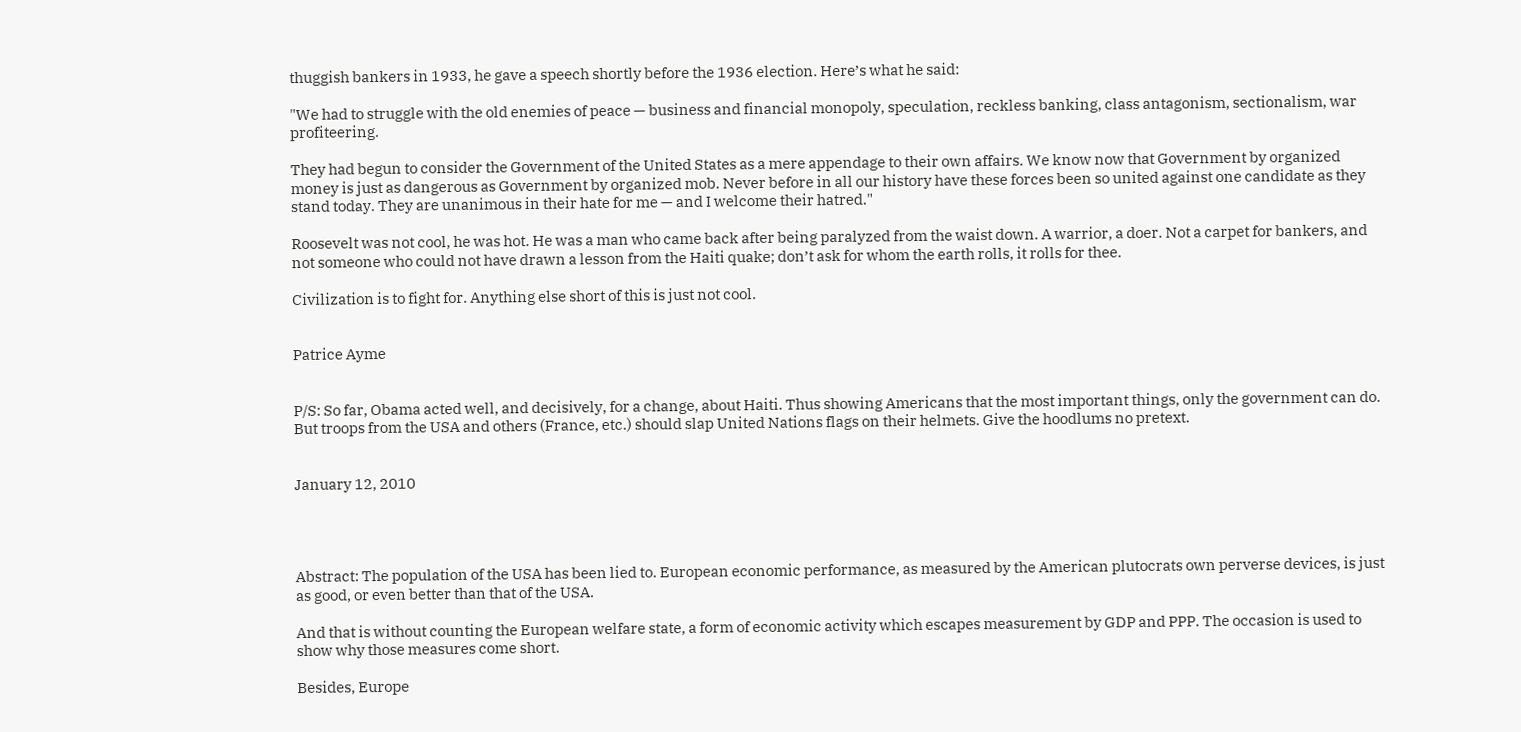thuggish bankers in 1933, he gave a speech shortly before the 1936 election. Here’s what he said:

"We had to struggle with the old enemies of peace — business and financial monopoly, speculation, reckless banking, class antagonism, sectionalism, war profiteering.

They had begun to consider the Government of the United States as a mere appendage to their own affairs. We know now that Government by organized money is just as dangerous as Government by organized mob. Never before in all our history have these forces been so united against one candidate as they stand today. They are unanimous in their hate for me — and I welcome their hatred."

Roosevelt was not cool, he was hot. He was a man who came back after being paralyzed from the waist down. A warrior, a doer. Not a carpet for bankers, and not someone who could not have drawn a lesson from the Haiti quake; don’t ask for whom the earth rolls, it rolls for thee.

Civilization is to fight for. Anything else short of this is just not cool.


Patrice Ayme


P/S: So far, Obama acted well, and decisively, for a change, about Haiti. Thus showing Americans that the most important things, only the government can do. But troops from the USA and others (France, etc.) should slap United Nations flags on their helmets. Give the hoodlums no pretext.


January 12, 2010




Abstract: The population of the USA has been lied to. European economic performance, as measured by the American plutocrats own perverse devices, is just as good, or even better than that of the USA.

And that is without counting the European welfare state, a form of economic activity which escapes measurement by GDP and PPP. The occasion is used to show why those measures come short.

Besides, Europe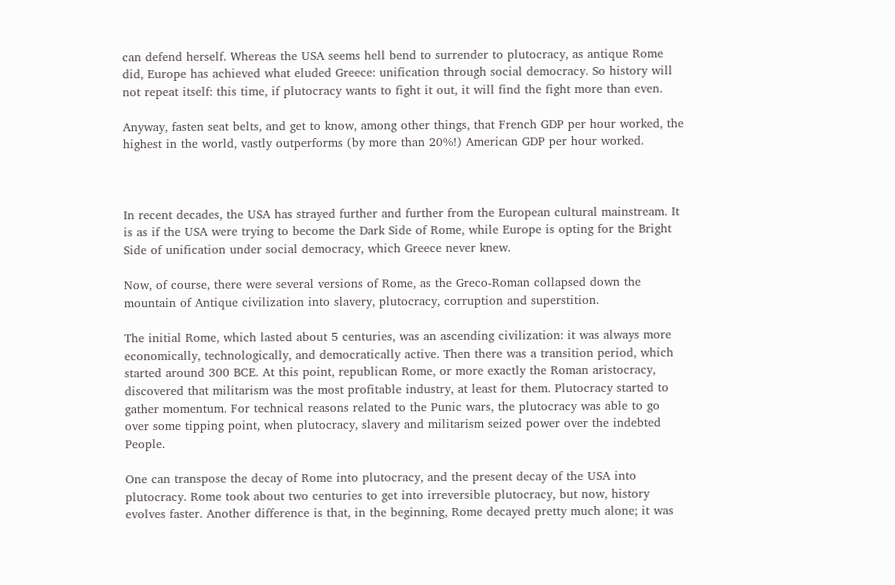can defend herself. Whereas the USA seems hell bend to surrender to plutocracy, as antique Rome did, Europe has achieved what eluded Greece: unification through social democracy. So history will not repeat itself: this time, if plutocracy wants to fight it out, it will find the fight more than even.

Anyway, fasten seat belts, and get to know, among other things, that French GDP per hour worked, the highest in the world, vastly outperforms (by more than 20%!) American GDP per hour worked.



In recent decades, the USA has strayed further and further from the European cultural mainstream. It is as if the USA were trying to become the Dark Side of Rome, while Europe is opting for the Bright Side of unification under social democracy, which Greece never knew.

Now, of course, there were several versions of Rome, as the Greco-Roman collapsed down the mountain of Antique civilization into slavery, plutocracy, corruption and superstition.

The initial Rome, which lasted about 5 centuries, was an ascending civilization: it was always more economically, technologically, and democratically active. Then there was a transition period, which started around 300 BCE. At this point, republican Rome, or more exactly the Roman aristocracy, discovered that militarism was the most profitable industry, at least for them. Plutocracy started to gather momentum. For technical reasons related to the Punic wars, the plutocracy was able to go over some tipping point, when plutocracy, slavery and militarism seized power over the indebted People.

One can transpose the decay of Rome into plutocracy, and the present decay of the USA into plutocracy. Rome took about two centuries to get into irreversible plutocracy, but now, history evolves faster. Another difference is that, in the beginning, Rome decayed pretty much alone; it was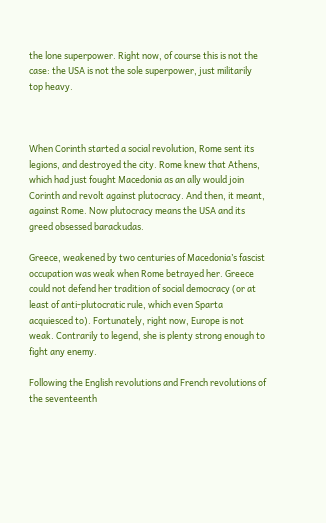the lone superpower. Right now, of course this is not the case: the USA is not the sole superpower, just militarily top heavy.



When Corinth started a social revolution, Rome sent its legions, and destroyed the city. Rome knew that Athens, which had just fought Macedonia as an ally would join Corinth and revolt against plutocracy. And then, it meant, against Rome. Now plutocracy means the USA and its greed obsessed barackudas.

Greece, weakened by two centuries of Macedonia’s fascist occupation was weak when Rome betrayed her. Greece could not defend her tradition of social democracy (or at least of anti-plutocratic rule, which even Sparta acquiesced to). Fortunately, right now, Europe is not weak. Contrarily to legend, she is plenty strong enough to fight any enemy.

Following the English revolutions and French revolutions of the seventeenth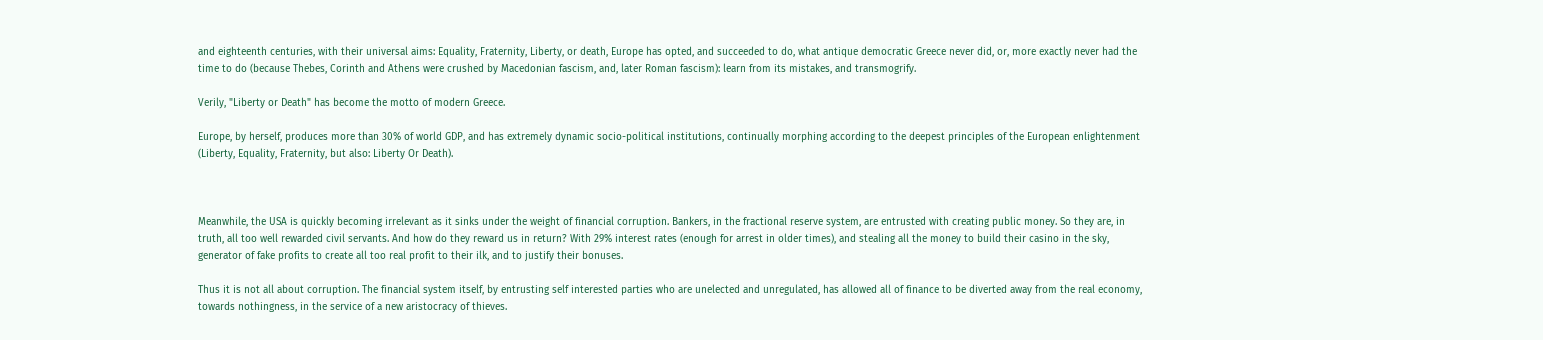and eighteenth centuries, with their universal aims: Equality, Fraternity, Liberty, or death, Europe has opted, and succeeded to do, what antique democratic Greece never did, or, more exactly never had the time to do (because Thebes, Corinth and Athens were crushed by Macedonian fascism, and, later Roman fascism): learn from its mistakes, and transmogrify.

Verily, "Liberty or Death" has become the motto of modern Greece.

Europe, by herself, produces more than 30% of world GDP, and has extremely dynamic socio-political institutions, continually morphing according to the deepest principles of the European enlightenment (Liberty, Equality, Fraternity, but also: Liberty Or Death).



Meanwhile, the USA is quickly becoming irrelevant as it sinks under the weight of financial corruption. Bankers, in the fractional reserve system, are entrusted with creating public money. So they are, in truth, all too well rewarded civil servants. And how do they reward us in return? With 29% interest rates (enough for arrest in older times), and stealing all the money to build their casino in the sky, generator of fake profits to create all too real profit to their ilk, and to justify their bonuses.

Thus it is not all about corruption. The financial system itself, by entrusting self interested parties who are unelected and unregulated, has allowed all of finance to be diverted away from the real economy, towards nothingness, in the service of a new aristocracy of thieves.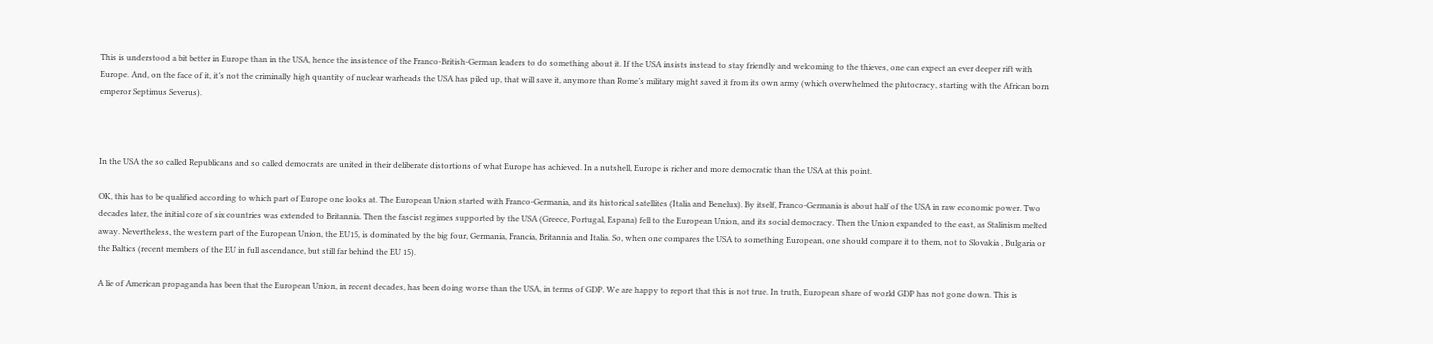This is understood a bit better in Europe than in the USA, hence the insistence of the Franco-British-German leaders to do something about it. If the USA insists instead to stay friendly and welcoming to the thieves, one can expect an ever deeper rift with Europe. And, on the face of it, it’s not the criminally high quantity of nuclear warheads the USA has piled up, that will save it, anymore than Rome’s military might saved it from its own army (which overwhelmed the plutocracy, starting with the African born emperor Septimus Severus).



In the USA the so called Republicans and so called democrats are united in their deliberate distortions of what Europe has achieved. In a nutshell, Europe is richer and more democratic than the USA at this point.

OK, this has to be qualified according to which part of Europe one looks at. The European Union started with Franco-Germania, and its historical satellites (Italia and Benelux). By itself, Franco-Germania is about half of the USA in raw economic power. Two decades later, the initial core of six countries was extended to Britannia. Then the fascist regimes supported by the USA (Greece, Portugal, Espana) fell to the European Union, and its social democracy. Then the Union expanded to the east, as Stalinism melted away. Nevertheless, the western part of the European Union, the EU15, is dominated by the big four, Germania, Francia, Britannia and Italia. So, when one compares the USA to something European, one should compare it to them, not to Slovakia , Bulgaria or the Baltics (recent members of the EU in full ascendance, but still far behind the EU 15).

A lie of American propaganda has been that the European Union, in recent decades, has been doing worse than the USA, in terms of GDP. We are happy to report that this is not true. In truth, European share of world GDP has not gone down. This is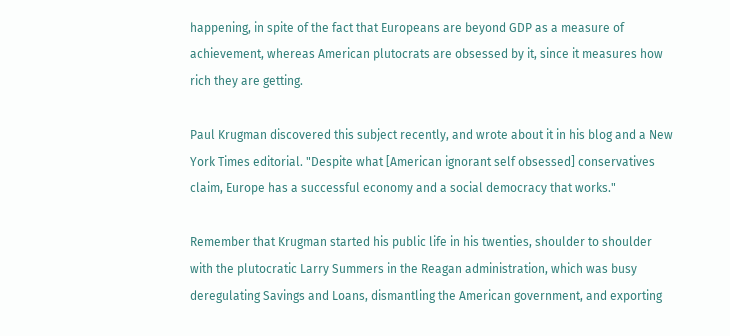happening, in spite of the fact that Europeans are beyond GDP as a measure of achievement, whereas American plutocrats are obsessed by it, since it measures how rich they are getting.

Paul Krugman discovered this subject recently, and wrote about it in his blog and a New York Times editorial. "Despite what [American ignorant self obsessed] conservatives claim, Europe has a successful economy and a social democracy that works."

Remember that Krugman started his public life in his twenties, shoulder to shoulder with the plutocratic Larry Summers in the Reagan administration, which was busy deregulating Savings and Loans, dismantling the American government, and exporting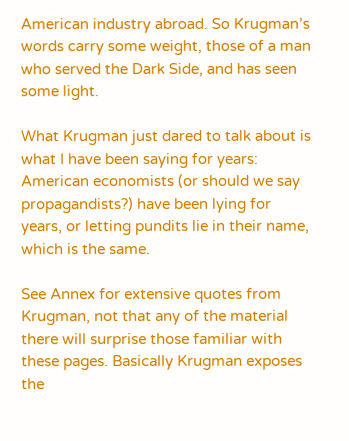American industry abroad. So Krugman’s words carry some weight, those of a man who served the Dark Side, and has seen some light.

What Krugman just dared to talk about is what I have been saying for years: American economists (or should we say propagandists?) have been lying for years, or letting pundits lie in their name, which is the same.

See Annex for extensive quotes from Krugman, not that any of the material there will surprise those familiar with these pages. Basically Krugman exposes the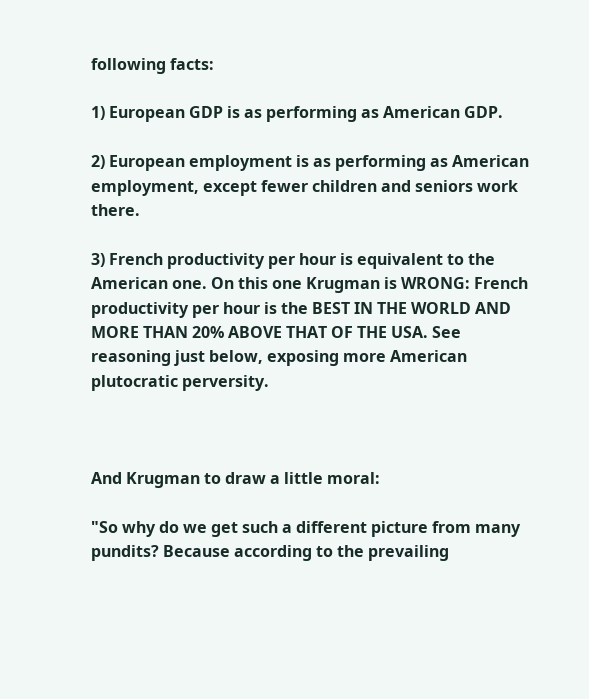following facts:

1) European GDP is as performing as American GDP.

2) European employment is as performing as American employment, except fewer children and seniors work there.

3) French productivity per hour is equivalent to the American one. On this one Krugman is WRONG: French productivity per hour is the BEST IN THE WORLD AND MORE THAN 20% ABOVE THAT OF THE USA. See reasoning just below, exposing more American plutocratic perversity.



And Krugman to draw a little moral:

"So why do we get such a different picture from many pundits? Because according to the prevailing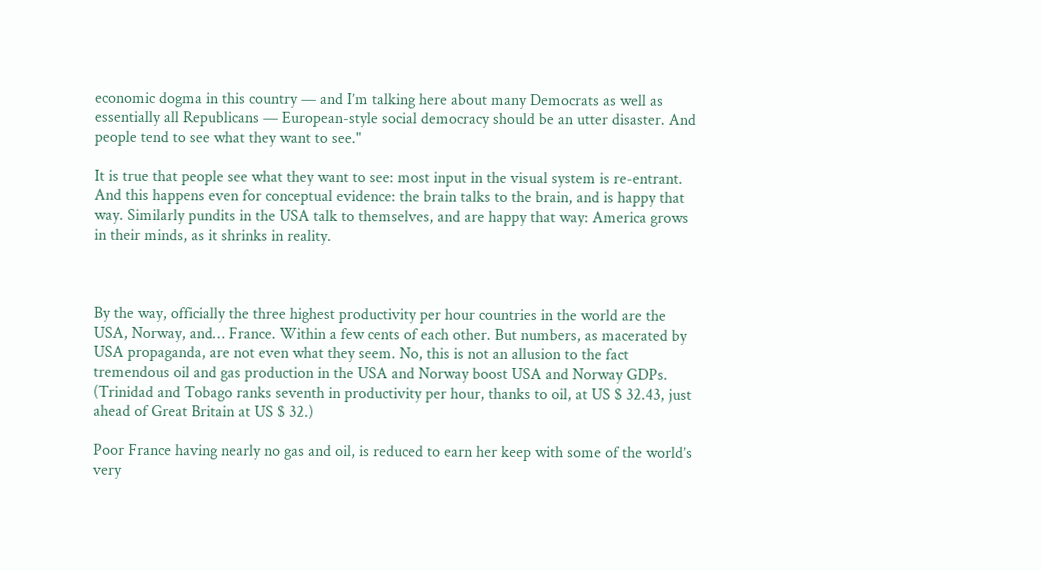economic dogma in this country — and I’m talking here about many Democrats as well as essentially all Republicans — European-style social democracy should be an utter disaster. And people tend to see what they want to see."

It is true that people see what they want to see: most input in the visual system is re-entrant. And this happens even for conceptual evidence: the brain talks to the brain, and is happy that way. Similarly pundits in the USA talk to themselves, and are happy that way: America grows in their minds, as it shrinks in reality.



By the way, officially the three highest productivity per hour countries in the world are the USA, Norway, and… France. Within a few cents of each other. But numbers, as macerated by USA propaganda, are not even what they seem. No, this is not an allusion to the fact tremendous oil and gas production in the USA and Norway boost USA and Norway GDPs. (Trinidad and Tobago ranks seventh in productivity per hour, thanks to oil, at US $ 32.43, just ahead of Great Britain at US $ 32.)

Poor France having nearly no gas and oil, is reduced to earn her keep with some of the world’s very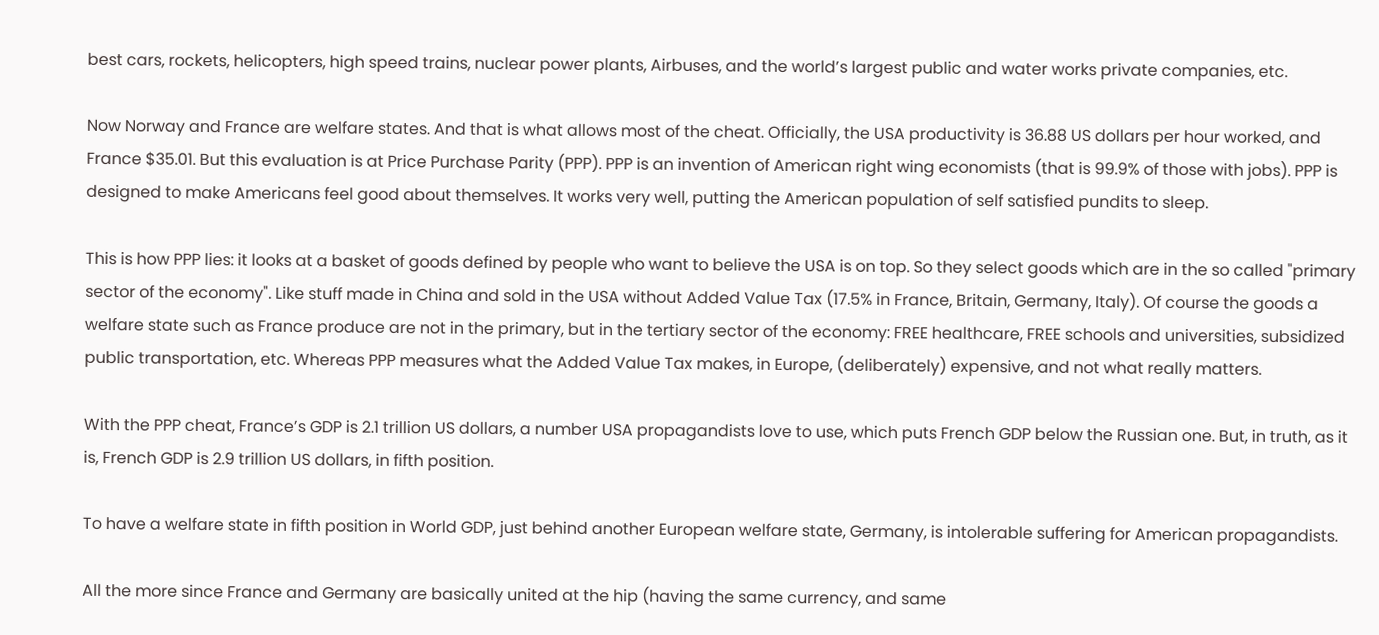best cars, rockets, helicopters, high speed trains, nuclear power plants, Airbuses, and the world’s largest public and water works private companies, etc.

Now Norway and France are welfare states. And that is what allows most of the cheat. Officially, the USA productivity is 36.88 US dollars per hour worked, and France $35.01. But this evaluation is at Price Purchase Parity (PPP). PPP is an invention of American right wing economists (that is 99.9% of those with jobs). PPP is designed to make Americans feel good about themselves. It works very well, putting the American population of self satisfied pundits to sleep.

This is how PPP lies: it looks at a basket of goods defined by people who want to believe the USA is on top. So they select goods which are in the so called "primary sector of the economy". Like stuff made in China and sold in the USA without Added Value Tax (17.5% in France, Britain, Germany, Italy). Of course the goods a welfare state such as France produce are not in the primary, but in the tertiary sector of the economy: FREE healthcare, FREE schools and universities, subsidized public transportation, etc. Whereas PPP measures what the Added Value Tax makes, in Europe, (deliberately) expensive, and not what really matters.

With the PPP cheat, France’s GDP is 2.1 trillion US dollars, a number USA propagandists love to use, which puts French GDP below the Russian one. But, in truth, as it is, French GDP is 2.9 trillion US dollars, in fifth position.

To have a welfare state in fifth position in World GDP, just behind another European welfare state, Germany, is intolerable suffering for American propagandists.

All the more since France and Germany are basically united at the hip (having the same currency, and same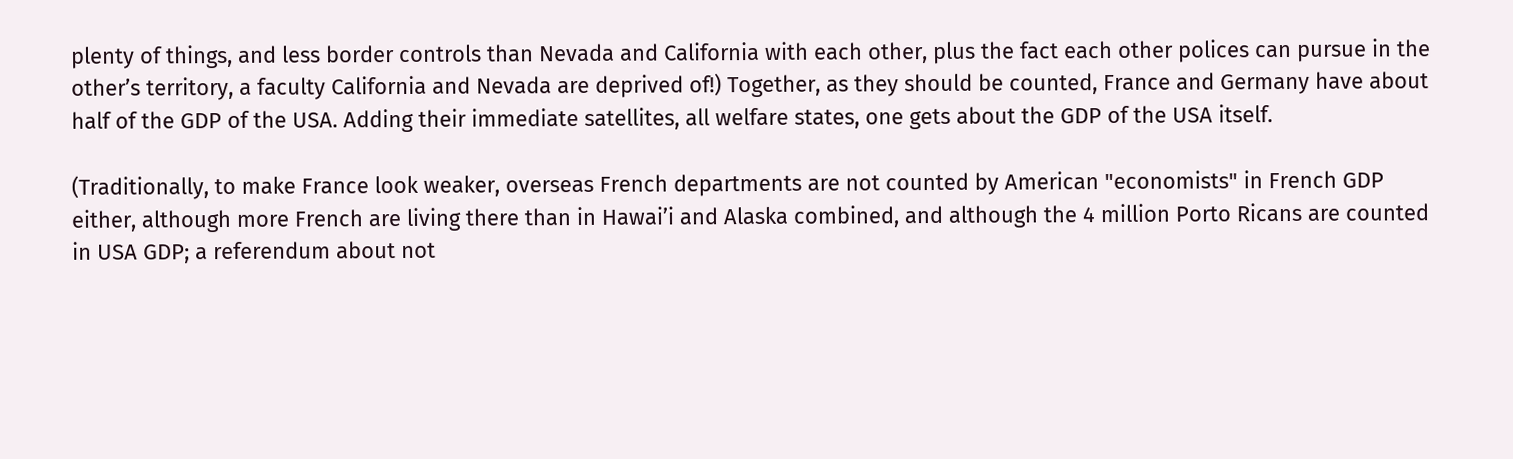plenty of things, and less border controls than Nevada and California with each other, plus the fact each other polices can pursue in the other’s territory, a faculty California and Nevada are deprived of!) Together, as they should be counted, France and Germany have about half of the GDP of the USA. Adding their immediate satellites, all welfare states, one gets about the GDP of the USA itself.

(Traditionally, to make France look weaker, overseas French departments are not counted by American "economists" in French GDP either, although more French are living there than in Hawai’i and Alaska combined, and although the 4 million Porto Ricans are counted in USA GDP; a referendum about not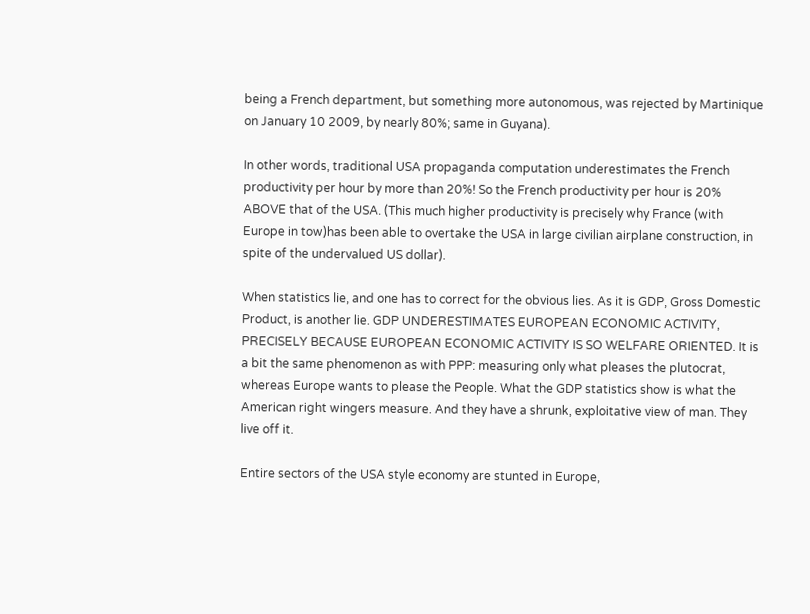being a French department, but something more autonomous, was rejected by Martinique on January 10 2009, by nearly 80%; same in Guyana).

In other words, traditional USA propaganda computation underestimates the French productivity per hour by more than 20%! So the French productivity per hour is 20% ABOVE that of the USA. (This much higher productivity is precisely why France (with Europe in tow)has been able to overtake the USA in large civilian airplane construction, in spite of the undervalued US dollar).

When statistics lie, and one has to correct for the obvious lies. As it is GDP, Gross Domestic Product, is another lie. GDP UNDERESTIMATES EUROPEAN ECONOMIC ACTIVITY, PRECISELY BECAUSE EUROPEAN ECONOMIC ACTIVITY IS SO WELFARE ORIENTED. It is a bit the same phenomenon as with PPP: measuring only what pleases the plutocrat, whereas Europe wants to please the People. What the GDP statistics show is what the American right wingers measure. And they have a shrunk, exploitative view of man. They live off it.

Entire sectors of the USA style economy are stunted in Europe,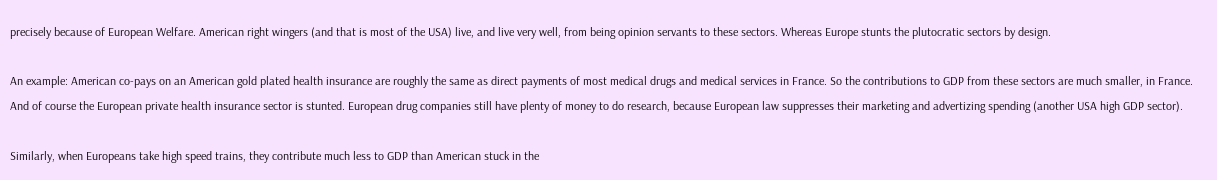precisely because of European Welfare. American right wingers (and that is most of the USA) live, and live very well, from being opinion servants to these sectors. Whereas Europe stunts the plutocratic sectors by design.

An example: American co-pays on an American gold plated health insurance are roughly the same as direct payments of most medical drugs and medical services in France. So the contributions to GDP from these sectors are much smaller, in France. And of course the European private health insurance sector is stunted. European drug companies still have plenty of money to do research, because European law suppresses their marketing and advertizing spending (another USA high GDP sector).

Similarly, when Europeans take high speed trains, they contribute much less to GDP than American stuck in the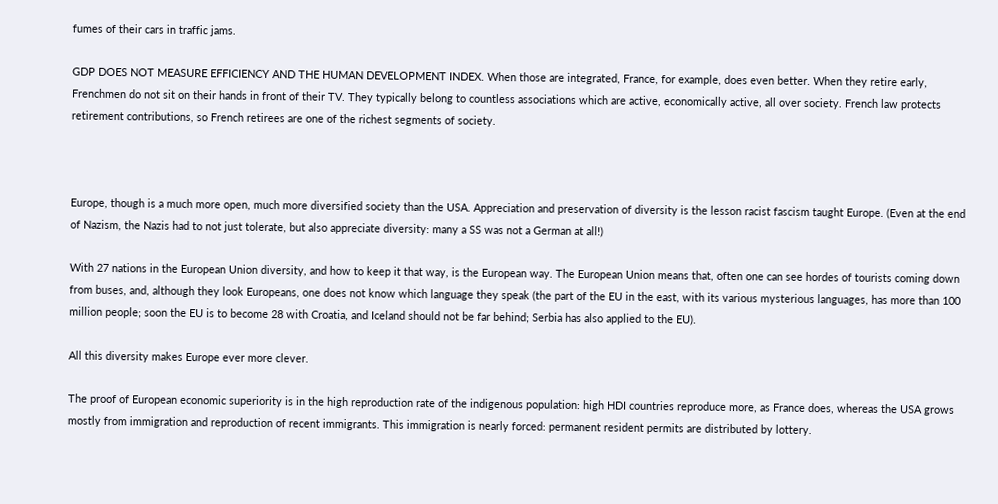fumes of their cars in traffic jams.

GDP DOES NOT MEASURE EFFICIENCY AND THE HUMAN DEVELOPMENT INDEX. When those are integrated, France, for example, does even better. When they retire early, Frenchmen do not sit on their hands in front of their TV. They typically belong to countless associations which are active, economically active, all over society. French law protects retirement contributions, so French retirees are one of the richest segments of society.



Europe, though is a much more open, much more diversified society than the USA. Appreciation and preservation of diversity is the lesson racist fascism taught Europe. (Even at the end of Nazism, the Nazis had to not just tolerate, but also appreciate diversity: many a SS was not a German at all!)

With 27 nations in the European Union diversity, and how to keep it that way, is the European way. The European Union means that, often one can see hordes of tourists coming down from buses, and, although they look Europeans, one does not know which language they speak (the part of the EU in the east, with its various mysterious languages, has more than 100 million people; soon the EU is to become 28 with Croatia, and Iceland should not be far behind; Serbia has also applied to the EU).

All this diversity makes Europe ever more clever.

The proof of European economic superiority is in the high reproduction rate of the indigenous population: high HDI countries reproduce more, as France does, whereas the USA grows mostly from immigration and reproduction of recent immigrants. This immigration is nearly forced: permanent resident permits are distributed by lottery.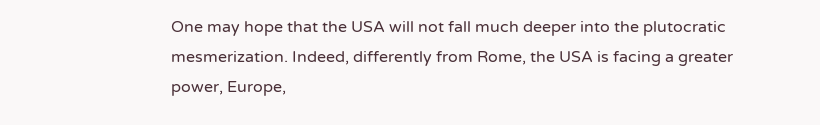One may hope that the USA will not fall much deeper into the plutocratic mesmerization. Indeed, differently from Rome, the USA is facing a greater power, Europe,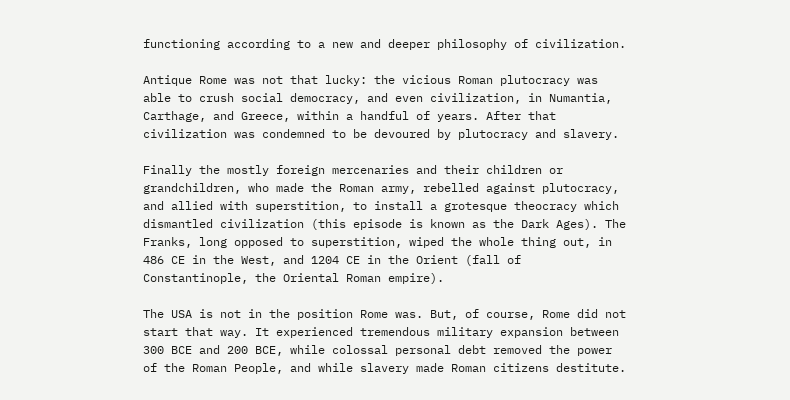functioning according to a new and deeper philosophy of civilization.

Antique Rome was not that lucky: the vicious Roman plutocracy was able to crush social democracy, and even civilization, in Numantia, Carthage, and Greece, within a handful of years. After that civilization was condemned to be devoured by plutocracy and slavery.

Finally the mostly foreign mercenaries and their children or grandchildren, who made the Roman army, rebelled against plutocracy, and allied with superstition, to install a grotesque theocracy which dismantled civilization (this episode is known as the Dark Ages). The Franks, long opposed to superstition, wiped the whole thing out, in 486 CE in the West, and 1204 CE in the Orient (fall of Constantinople, the Oriental Roman empire).

The USA is not in the position Rome was. But, of course, Rome did not start that way. It experienced tremendous military expansion between 300 BCE and 200 BCE, while colossal personal debt removed the power of the Roman People, and while slavery made Roman citizens destitute.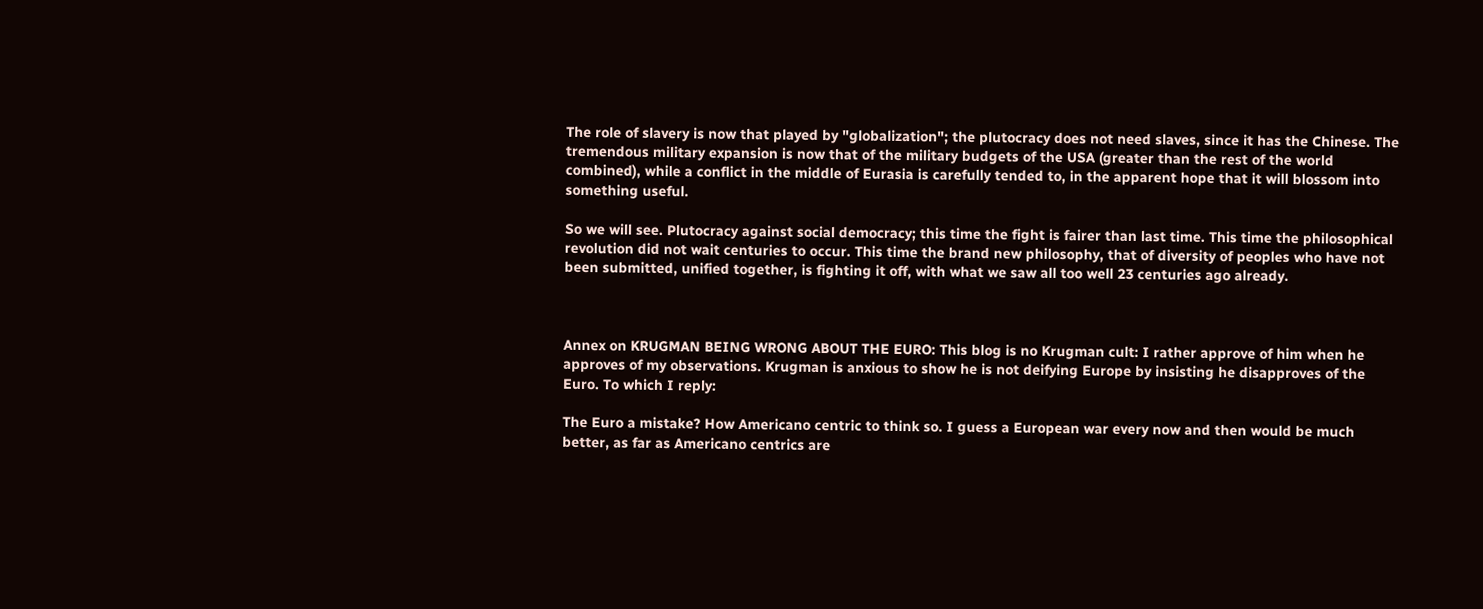The role of slavery is now that played by "globalization"; the plutocracy does not need slaves, since it has the Chinese. The tremendous military expansion is now that of the military budgets of the USA (greater than the rest of the world combined), while a conflict in the middle of Eurasia is carefully tended to, in the apparent hope that it will blossom into something useful.

So we will see. Plutocracy against social democracy; this time the fight is fairer than last time. This time the philosophical revolution did not wait centuries to occur. This time the brand new philosophy, that of diversity of peoples who have not been submitted, unified together, is fighting it off, with what we saw all too well 23 centuries ago already.



Annex on KRUGMAN BEING WRONG ABOUT THE EURO: This blog is no Krugman cult: I rather approve of him when he approves of my observations. Krugman is anxious to show he is not deifying Europe by insisting he disapproves of the Euro. To which I reply:

The Euro a mistake? How Americano centric to think so. I guess a European war every now and then would be much better, as far as Americano centrics are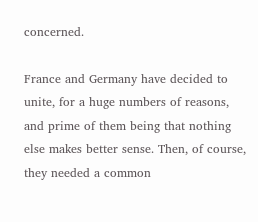concerned.

France and Germany have decided to unite, for a huge numbers of reasons, and prime of them being that nothing else makes better sense. Then, of course, they needed a common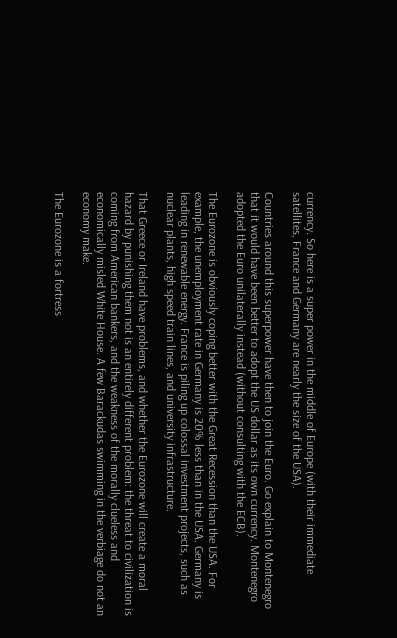currency. So here is a super power in the middle of Europe (with their immediate satellites, France and Germany are nearly the size of the USA).

Countries around this superpower have then to join the Euro. Go explain to Montenegro that it would have been better to adopt the US dollar as its own currency. Montenegro adopted the Euro unilaterally instead (without consulting with the ECB).

The Eurozone is obviously coping better with the Great Recession than the USA. For example, the unemployment rate in Germany is 20% less than in the USA. Germany is leading in renewable energy. France is piling up colossal investment projects, such as nuclear plants, high speed train lines, and university infrastructure.

That Greece or Ireland have problems, and whether the Eurozone will create a moral hazard by punishing them not is an entirely different problem: the threat to civilization is coming from American bankers, and the weakness of the morally clueless and economically misled White House. A few Barackudas swimming in the verbiage do not an economy make.

The Eurozone is a fortress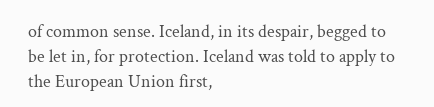of common sense. Iceland, in its despair, begged to be let in, for protection. Iceland was told to apply to the European Union first,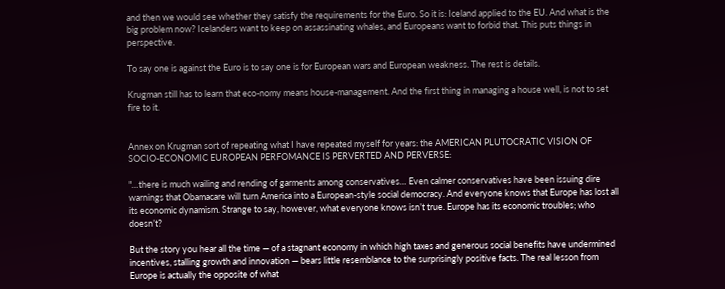and then we would see whether they satisfy the requirements for the Euro. So it is: Iceland applied to the EU. And what is the big problem now? Icelanders want to keep on assassinating whales, and Europeans want to forbid that. This puts things in perspective.

To say one is against the Euro is to say one is for European wars and European weakness. The rest is details.

Krugman still has to learn that eco-nomy means house-management. And the first thing in managing a house well, is not to set fire to it.


Annex on Krugman sort of repeating what I have repeated myself for years: the AMERICAN PLUTOCRATIC VISION OF SOCIO-ECONOMIC EUROPEAN PERFOMANCE IS PERVERTED AND PERVERSE:

"…there is much wailing and rending of garments among conservatives… Even calmer conservatives have been issuing dire warnings that Obamacare will turn America into a European-style social democracy. And everyone knows that Europe has lost all its economic dynamism. Strange to say, however, what everyone knows isn’t true. Europe has its economic troubles; who doesn’t?

But the story you hear all the time — of a stagnant economy in which high taxes and generous social benefits have undermined incentives, stalling growth and innovation — bears little resemblance to the surprisingly positive facts. The real lesson from Europe is actually the opposite of what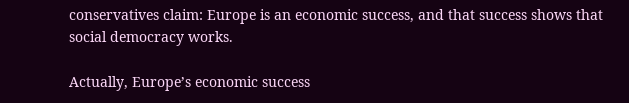conservatives claim: Europe is an economic success, and that success shows that social democracy works.

Actually, Europe’s economic success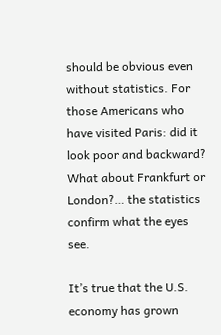should be obvious even without statistics. For those Americans who have visited Paris: did it look poor and backward? What about Frankfurt or London?… the statistics confirm what the eyes see.

It’s true that the U.S. economy has grown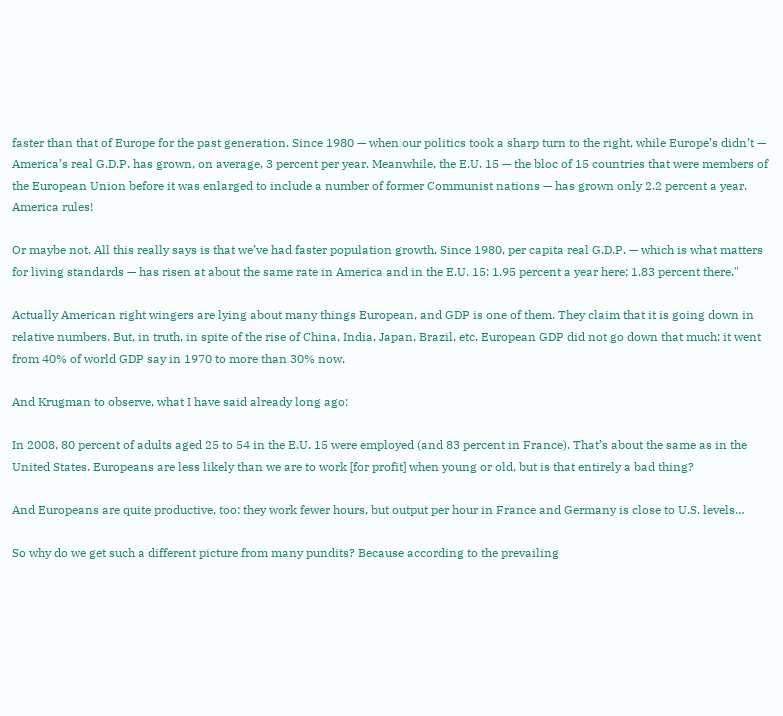faster than that of Europe for the past generation. Since 1980 — when our politics took a sharp turn to the right, while Europe’s didn’t — America’s real G.D.P. has grown, on average, 3 percent per year. Meanwhile, the E.U. 15 — the bloc of 15 countries that were members of the European Union before it was enlarged to include a number of former Communist nations — has grown only 2.2 percent a year. America rules!

Or maybe not. All this really says is that we’ve had faster population growth. Since 1980, per capita real G.D.P. — which is what matters for living standards — has risen at about the same rate in America and in the E.U. 15: 1.95 percent a year here; 1.83 percent there."

Actually American right wingers are lying about many things European, and GDP is one of them. They claim that it is going down in relative numbers. But, in truth, in spite of the rise of China, India, Japan, Brazil, etc. European GDP did not go down that much: it went from 40% of world GDP say in 1970 to more than 30% now.

And Krugman to observe, what I have said already long ago:

In 2008, 80 percent of adults aged 25 to 54 in the E.U. 15 were employed (and 83 percent in France). That’s about the same as in the United States. Europeans are less likely than we are to work [for profit] when young or old, but is that entirely a bad thing?

And Europeans are quite productive, too: they work fewer hours, but output per hour in France and Germany is close to U.S. levels…

So why do we get such a different picture from many pundits? Because according to the prevailing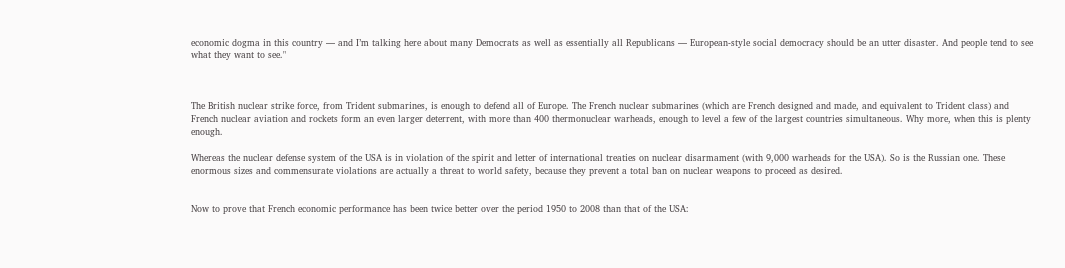economic dogma in this country — and I’m talking here about many Democrats as well as essentially all Republicans — European-style social democracy should be an utter disaster. And people tend to see what they want to see."



The British nuclear strike force, from Trident submarines, is enough to defend all of Europe. The French nuclear submarines (which are French designed and made, and equivalent to Trident class) and French nuclear aviation and rockets form an even larger deterrent, with more than 400 thermonuclear warheads, enough to level a few of the largest countries simultaneous. Why more, when this is plenty enough.

Whereas the nuclear defense system of the USA is in violation of the spirit and letter of international treaties on nuclear disarmament (with 9,000 warheads for the USA). So is the Russian one. These enormous sizes and commensurate violations are actually a threat to world safety, because they prevent a total ban on nuclear weapons to proceed as desired.


Now to prove that French economic performance has been twice better over the period 1950 to 2008 than that of the USA: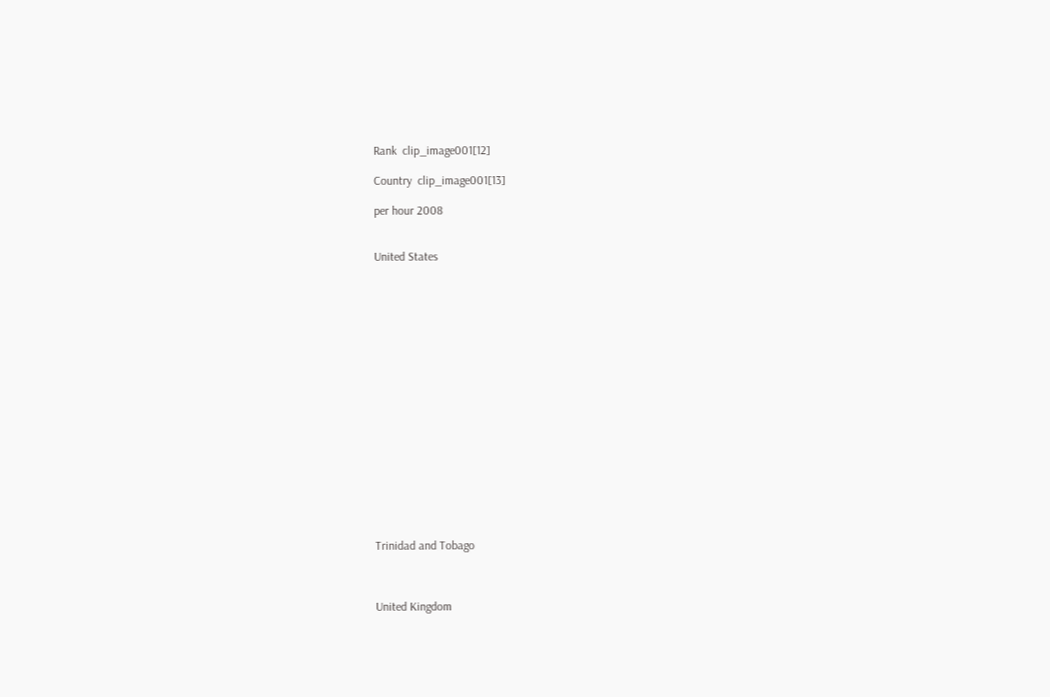Rank  clip_image001[12]

Country  clip_image001[13]

per hour 2008


United States


















Trinidad and Tobago



United Kingdom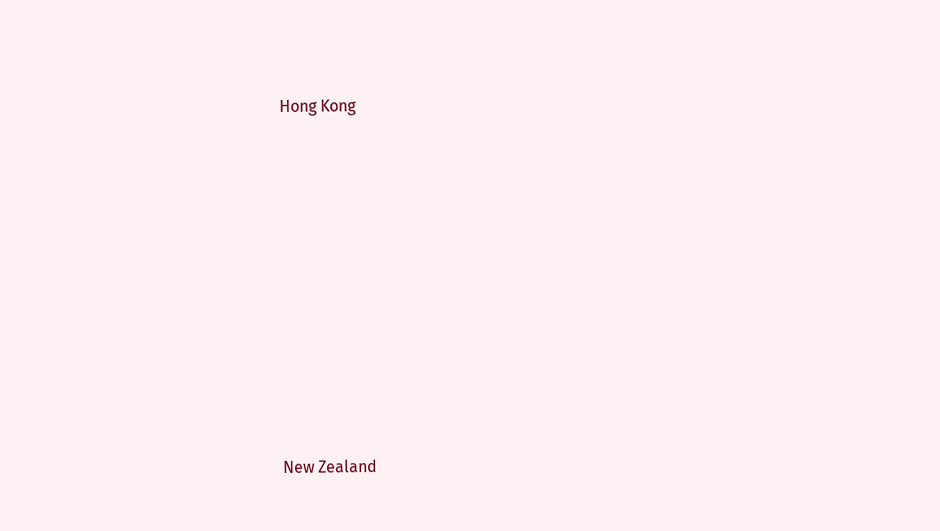Hong Kong


















New Zealand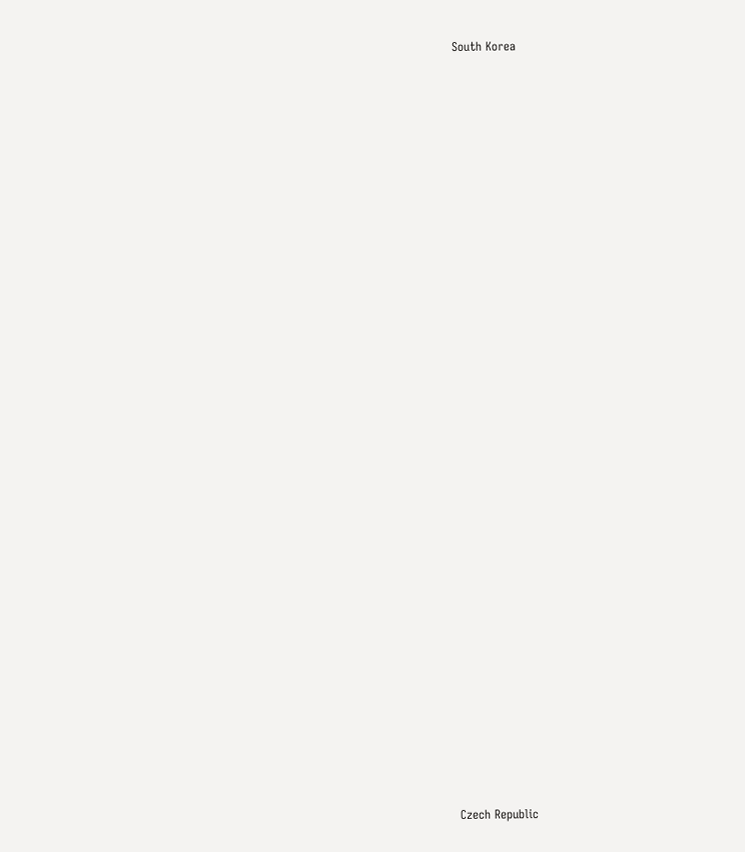South Korea






























Czech Republic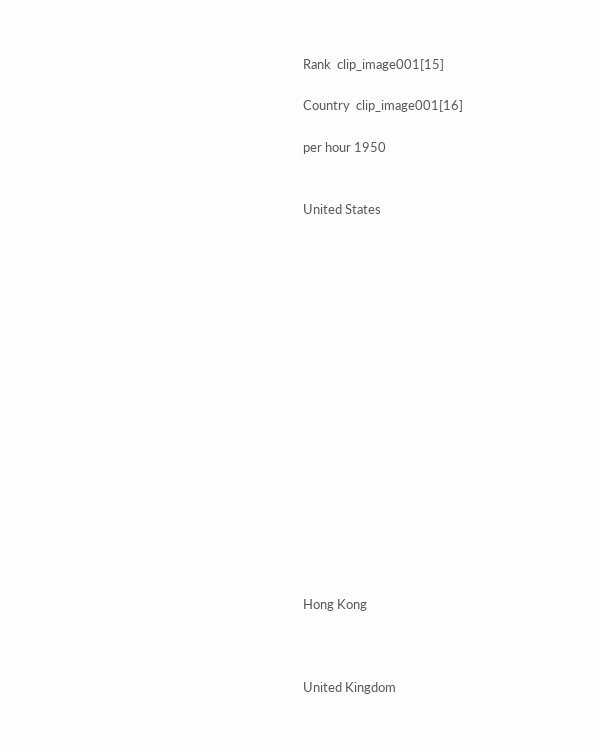Rank  clip_image001[15]

Country  clip_image001[16]

per hour 1950


United States


















Hong Kong



United Kingdom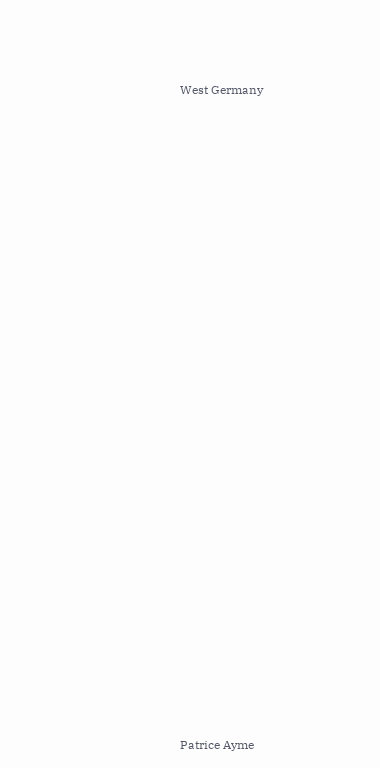West Germany






































Patrice Ayme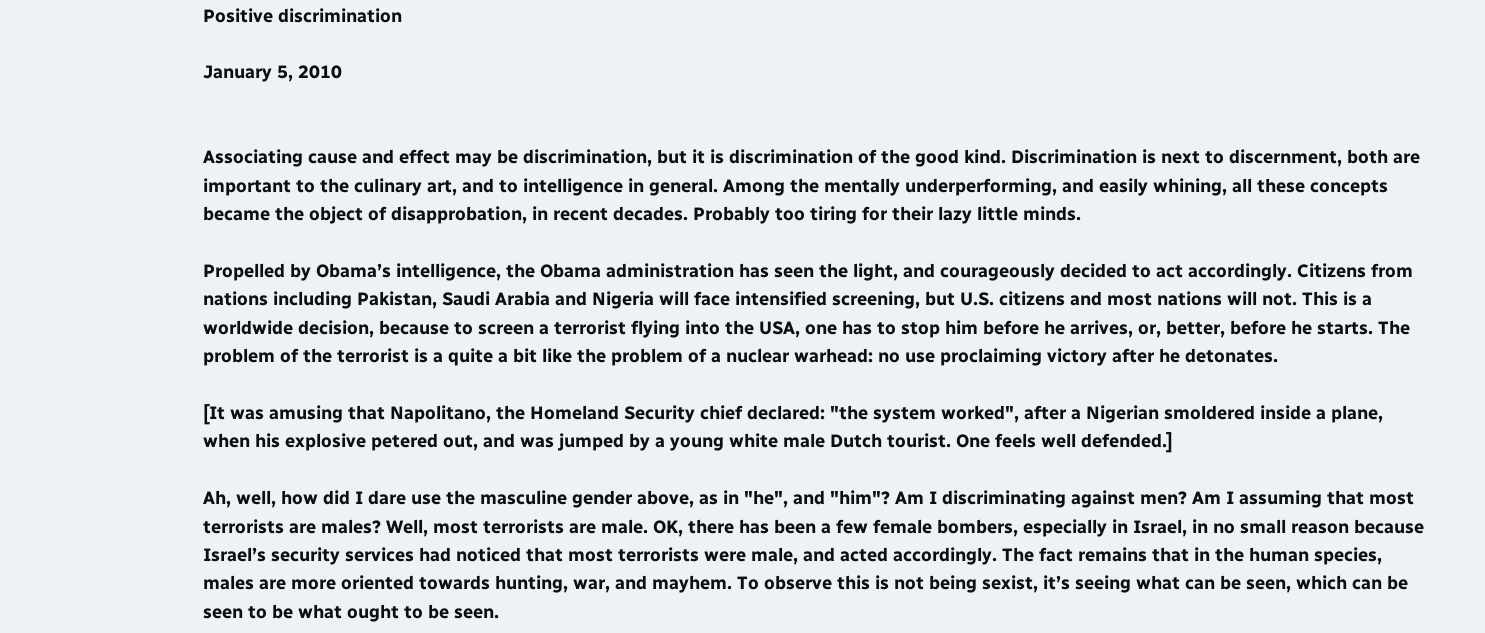Positive discrimination

January 5, 2010


Associating cause and effect may be discrimination, but it is discrimination of the good kind. Discrimination is next to discernment, both are important to the culinary art, and to intelligence in general. Among the mentally underperforming, and easily whining, all these concepts became the object of disapprobation, in recent decades. Probably too tiring for their lazy little minds.

Propelled by Obama’s intelligence, the Obama administration has seen the light, and courageously decided to act accordingly. Citizens from nations including Pakistan, Saudi Arabia and Nigeria will face intensified screening, but U.S. citizens and most nations will not. This is a worldwide decision, because to screen a terrorist flying into the USA, one has to stop him before he arrives, or, better, before he starts. The problem of the terrorist is a quite a bit like the problem of a nuclear warhead: no use proclaiming victory after he detonates.

[It was amusing that Napolitano, the Homeland Security chief declared: "the system worked", after a Nigerian smoldered inside a plane, when his explosive petered out, and was jumped by a young white male Dutch tourist. One feels well defended.]

Ah, well, how did I dare use the masculine gender above, as in "he", and "him"? Am I discriminating against men? Am I assuming that most terrorists are males? Well, most terrorists are male. OK, there has been a few female bombers, especially in Israel, in no small reason because Israel’s security services had noticed that most terrorists were male, and acted accordingly. The fact remains that in the human species, males are more oriented towards hunting, war, and mayhem. To observe this is not being sexist, it’s seeing what can be seen, which can be seen to be what ought to be seen.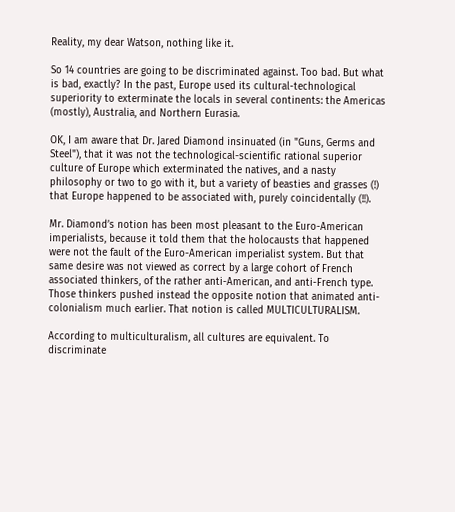Reality, my dear Watson, nothing like it.

So 14 countries are going to be discriminated against. Too bad. But what is bad, exactly? In the past, Europe used its cultural-technological superiority to exterminate the locals in several continents: the Americas (mostly), Australia, and Northern Eurasia.

OK, I am aware that Dr. Jared Diamond insinuated (in "Guns, Germs and Steel"), that it was not the technological-scientific rational superior culture of Europe which exterminated the natives, and a nasty philosophy or two to go with it, but a variety of beasties and grasses (!) that Europe happened to be associated with, purely coincidentally (!!).

Mr. Diamond’s notion has been most pleasant to the Euro-American imperialists, because it told them that the holocausts that happened were not the fault of the Euro-American imperialist system. But that same desire was not viewed as correct by a large cohort of French associated thinkers, of the rather anti-American, and anti-French type. Those thinkers pushed instead the opposite notion that animated anti-colonialism much earlier. That notion is called MULTICULTURALISM.

According to multiculturalism, all cultures are equivalent. To discriminate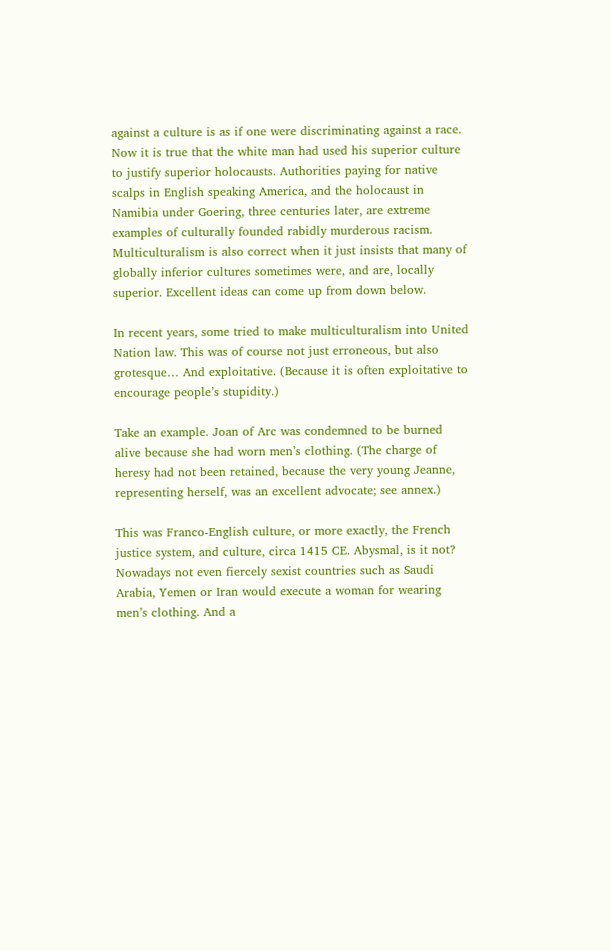against a culture is as if one were discriminating against a race. Now it is true that the white man had used his superior culture to justify superior holocausts. Authorities paying for native scalps in English speaking America, and the holocaust in Namibia under Goering, three centuries later, are extreme examples of culturally founded rabidly murderous racism. Multiculturalism is also correct when it just insists that many of globally inferior cultures sometimes were, and are, locally superior. Excellent ideas can come up from down below.

In recent years, some tried to make multiculturalism into United Nation law. This was of course not just erroneous, but also grotesque… And exploitative. (Because it is often exploitative to encourage people’s stupidity.)

Take an example. Joan of Arc was condemned to be burned alive because she had worn men’s clothing. (The charge of heresy had not been retained, because the very young Jeanne, representing herself, was an excellent advocate; see annex.)

This was Franco-English culture, or more exactly, the French justice system, and culture, circa 1415 CE. Abysmal, is it not? Nowadays not even fiercely sexist countries such as Saudi Arabia, Yemen or Iran would execute a woman for wearing men’s clothing. And a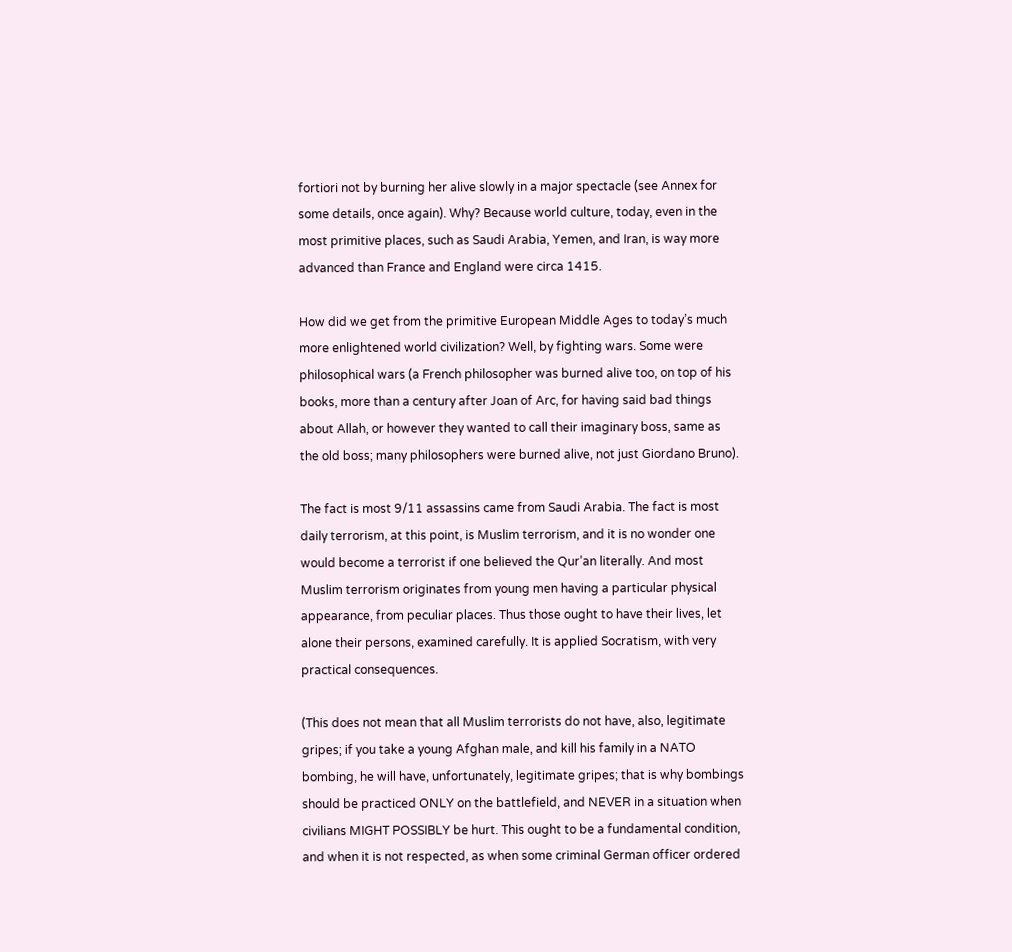fortiori not by burning her alive slowly in a major spectacle (see Annex for some details, once again). Why? Because world culture, today, even in the most primitive places, such as Saudi Arabia, Yemen, and Iran, is way more advanced than France and England were circa 1415.

How did we get from the primitive European Middle Ages to today’s much more enlightened world civilization? Well, by fighting wars. Some were philosophical wars (a French philosopher was burned alive too, on top of his books, more than a century after Joan of Arc, for having said bad things about Allah, or however they wanted to call their imaginary boss, same as the old boss; many philosophers were burned alive, not just Giordano Bruno).

The fact is most 9/11 assassins came from Saudi Arabia. The fact is most daily terrorism, at this point, is Muslim terrorism, and it is no wonder one would become a terrorist if one believed the Qur’an literally. And most Muslim terrorism originates from young men having a particular physical appearance, from peculiar places. Thus those ought to have their lives, let alone their persons, examined carefully. It is applied Socratism, with very practical consequences.

(This does not mean that all Muslim terrorists do not have, also, legitimate gripes; if you take a young Afghan male, and kill his family in a NATO bombing, he will have, unfortunately, legitimate gripes; that is why bombings should be practiced ONLY on the battlefield, and NEVER in a situation when civilians MIGHT POSSIBLY be hurt. This ought to be a fundamental condition, and when it is not respected, as when some criminal German officer ordered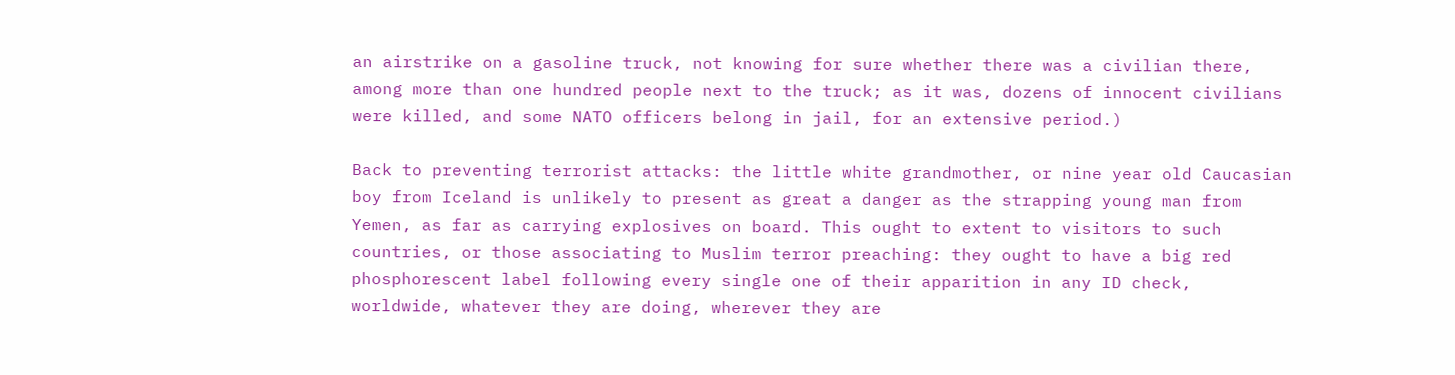an airstrike on a gasoline truck, not knowing for sure whether there was a civilian there, among more than one hundred people next to the truck; as it was, dozens of innocent civilians were killed, and some NATO officers belong in jail, for an extensive period.)

Back to preventing terrorist attacks: the little white grandmother, or nine year old Caucasian boy from Iceland is unlikely to present as great a danger as the strapping young man from Yemen, as far as carrying explosives on board. This ought to extent to visitors to such countries, or those associating to Muslim terror preaching: they ought to have a big red phosphorescent label following every single one of their apparition in any ID check, worldwide, whatever they are doing, wherever they are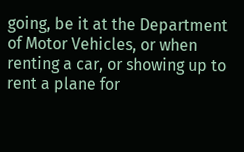going, be it at the Department of Motor Vehicles, or when renting a car, or showing up to rent a plane for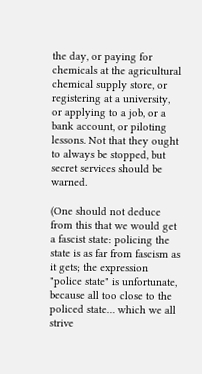the day, or paying for chemicals at the agricultural chemical supply store, or registering at a university, or applying to a job, or a bank account, or piloting lessons. Not that they ought to always be stopped, but secret services should be warned.

(One should not deduce from this that we would get a fascist state: policing the state is as far from fascism as it gets; the expression "police state" is unfortunate, because all too close to the policed state… which we all strive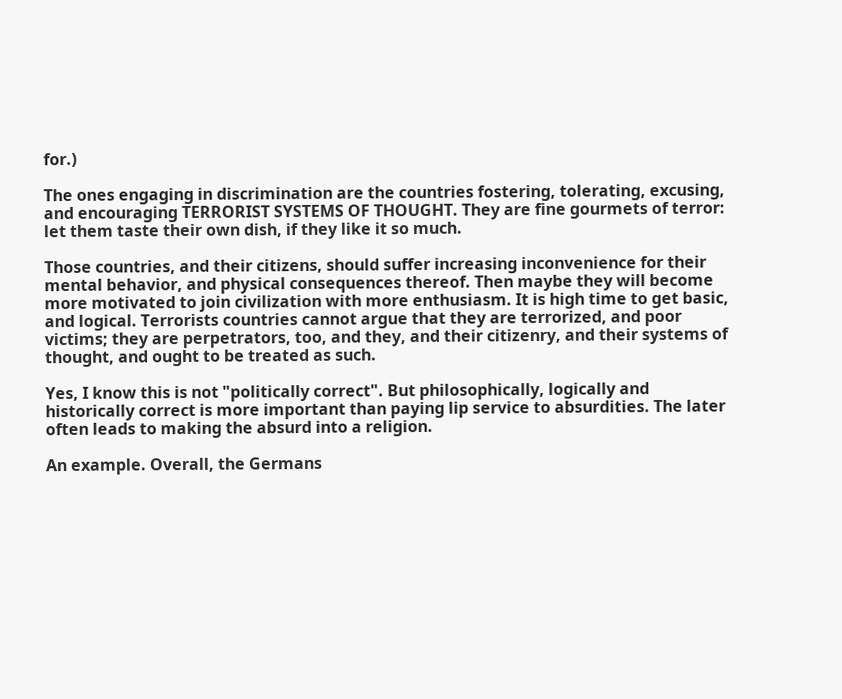for.)

The ones engaging in discrimination are the countries fostering, tolerating, excusing, and encouraging TERRORIST SYSTEMS OF THOUGHT. They are fine gourmets of terror: let them taste their own dish, if they like it so much.

Those countries, and their citizens, should suffer increasing inconvenience for their mental behavior, and physical consequences thereof. Then maybe they will become more motivated to join civilization with more enthusiasm. It is high time to get basic, and logical. Terrorists countries cannot argue that they are terrorized, and poor victims; they are perpetrators, too, and they, and their citizenry, and their systems of thought, and ought to be treated as such.

Yes, I know this is not "politically correct". But philosophically, logically and historically correct is more important than paying lip service to absurdities. The later often leads to making the absurd into a religion.

An example. Overall, the Germans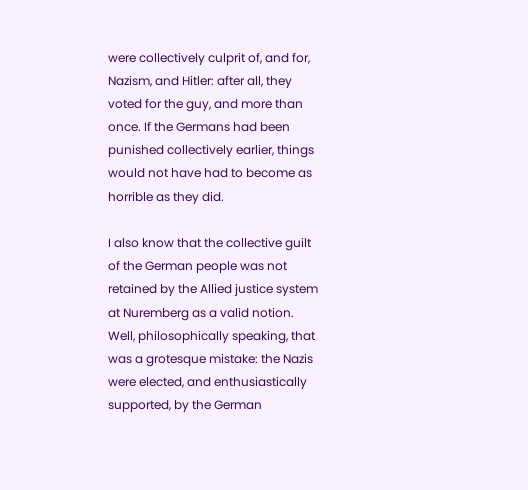were collectively culprit of, and for, Nazism, and Hitler: after all, they voted for the guy, and more than once. If the Germans had been punished collectively earlier, things would not have had to become as horrible as they did.

I also know that the collective guilt of the German people was not retained by the Allied justice system at Nuremberg as a valid notion. Well, philosophically speaking, that was a grotesque mistake: the Nazis were elected, and enthusiastically supported, by the German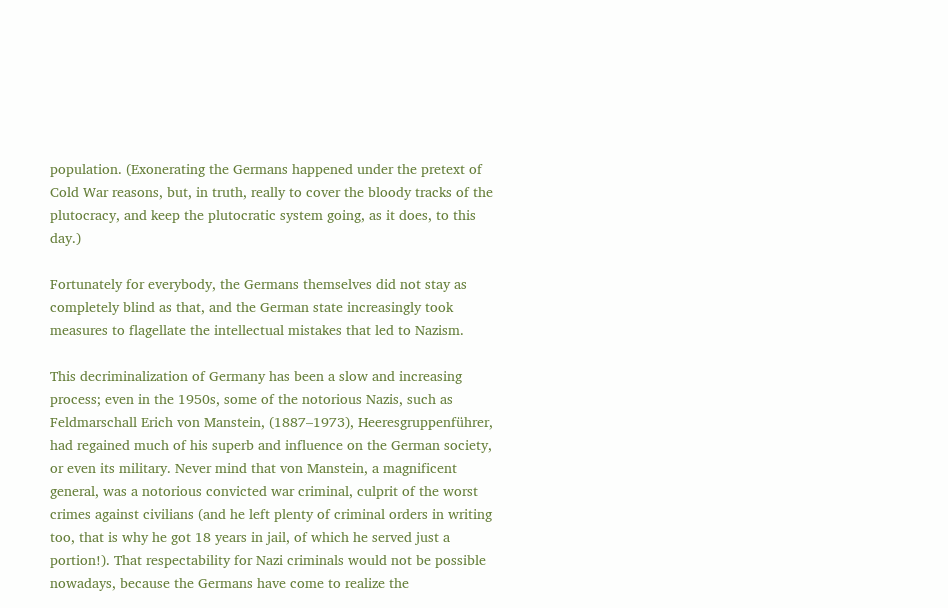population. (Exonerating the Germans happened under the pretext of Cold War reasons, but, in truth, really to cover the bloody tracks of the plutocracy, and keep the plutocratic system going, as it does, to this day.)

Fortunately for everybody, the Germans themselves did not stay as completely blind as that, and the German state increasingly took measures to flagellate the intellectual mistakes that led to Nazism.

This decriminalization of Germany has been a slow and increasing process; even in the 1950s, some of the notorious Nazis, such as Feldmarschall Erich von Manstein, (1887–1973), Heeresgruppenführer, had regained much of his superb and influence on the German society, or even its military. Never mind that von Manstein, a magnificent general, was a notorious convicted war criminal, culprit of the worst crimes against civilians (and he left plenty of criminal orders in writing too, that is why he got 18 years in jail, of which he served just a portion!). That respectability for Nazi criminals would not be possible nowadays, because the Germans have come to realize the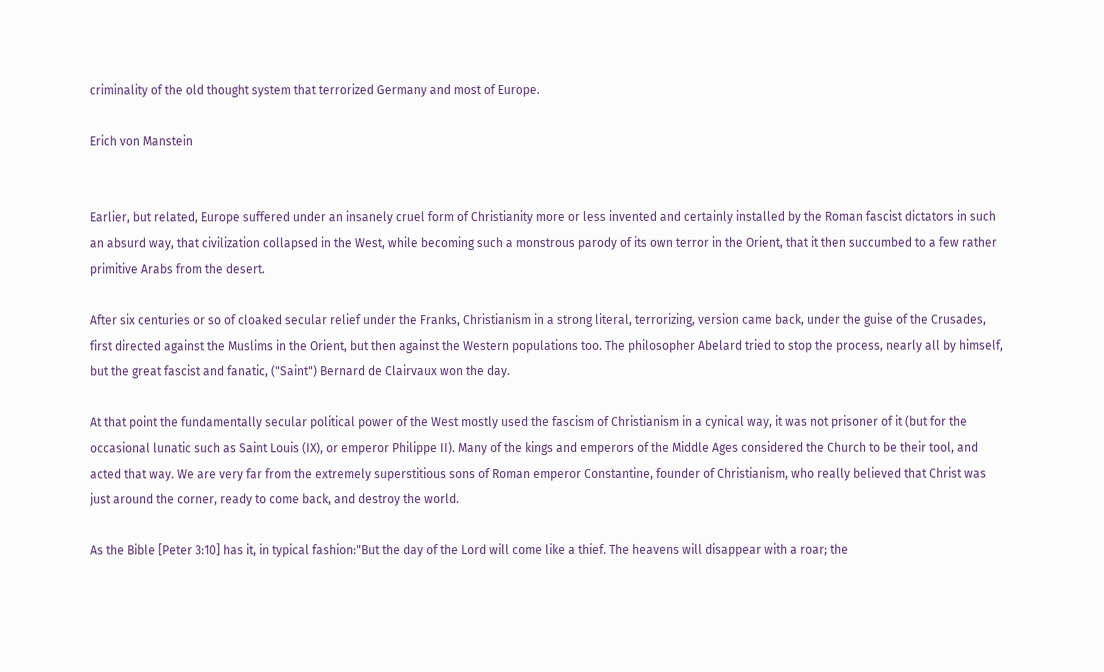criminality of the old thought system that terrorized Germany and most of Europe.

Erich von Manstein


Earlier, but related, Europe suffered under an insanely cruel form of Christianity more or less invented and certainly installed by the Roman fascist dictators in such an absurd way, that civilization collapsed in the West, while becoming such a monstrous parody of its own terror in the Orient, that it then succumbed to a few rather primitive Arabs from the desert.

After six centuries or so of cloaked secular relief under the Franks, Christianism in a strong literal, terrorizing, version came back, under the guise of the Crusades, first directed against the Muslims in the Orient, but then against the Western populations too. The philosopher Abelard tried to stop the process, nearly all by himself, but the great fascist and fanatic, ("Saint") Bernard de Clairvaux won the day.

At that point the fundamentally secular political power of the West mostly used the fascism of Christianism in a cynical way, it was not prisoner of it (but for the occasional lunatic such as Saint Louis (IX), or emperor Philippe II). Many of the kings and emperors of the Middle Ages considered the Church to be their tool, and acted that way. We are very far from the extremely superstitious sons of Roman emperor Constantine, founder of Christianism, who really believed that Christ was just around the corner, ready to come back, and destroy the world.

As the Bible [Peter 3:10] has it, in typical fashion:"But the day of the Lord will come like a thief. The heavens will disappear with a roar; the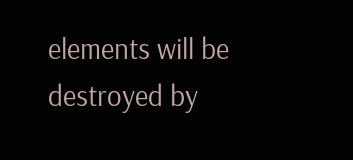elements will be destroyed by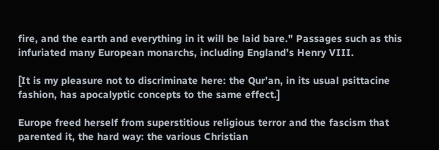fire, and the earth and everything in it will be laid bare." Passages such as this infuriated many European monarchs, including England’s Henry VIII.

[It is my pleasure not to discriminate here: the Qur’an, in its usual psittacine fashion, has apocalyptic concepts to the same effect.]

Europe freed herself from superstitious religious terror and the fascism that parented it, the hard way: the various Christian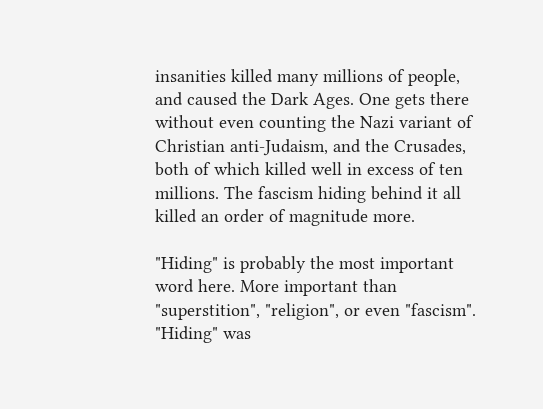insanities killed many millions of people, and caused the Dark Ages. One gets there without even counting the Nazi variant of Christian anti-Judaism, and the Crusades, both of which killed well in excess of ten millions. The fascism hiding behind it all killed an order of magnitude more.

"Hiding" is probably the most important word here. More important than "superstition", "religion", or even "fascism". "Hiding" was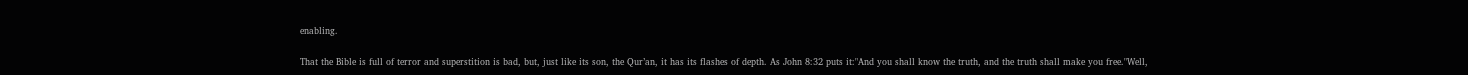enabling.

That the Bible is full of terror and superstition is bad, but, just like its son, the Qur’an, it has its flashes of depth. As John 8:32 puts it:"And you shall know the truth, and the truth shall make you free."Well,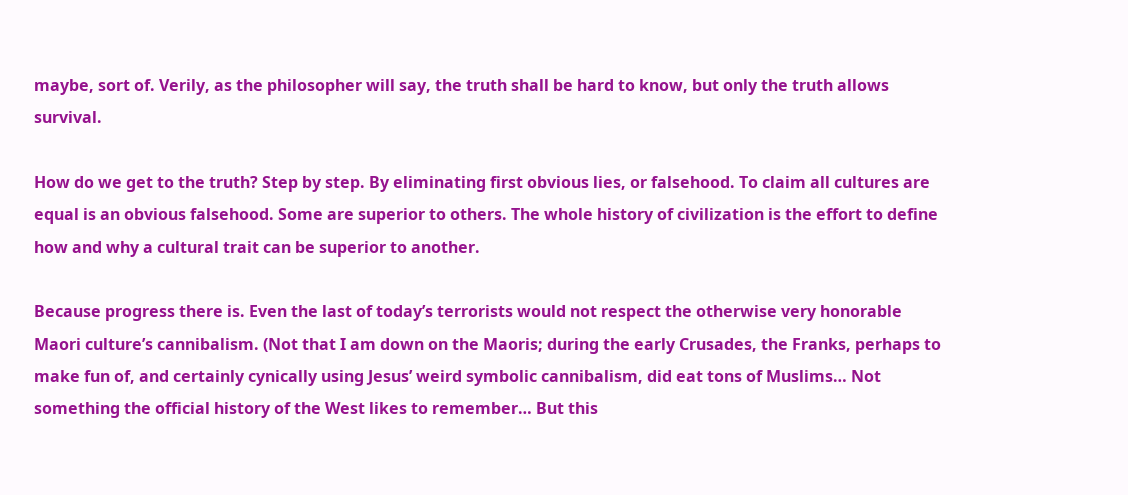maybe, sort of. Verily, as the philosopher will say, the truth shall be hard to know, but only the truth allows survival.

How do we get to the truth? Step by step. By eliminating first obvious lies, or falsehood. To claim all cultures are equal is an obvious falsehood. Some are superior to others. The whole history of civilization is the effort to define how and why a cultural trait can be superior to another.

Because progress there is. Even the last of today’s terrorists would not respect the otherwise very honorable Maori culture’s cannibalism. (Not that I am down on the Maoris; during the early Crusades, the Franks, perhaps to make fun of, and certainly cynically using Jesus’ weird symbolic cannibalism, did eat tons of Muslims… Not something the official history of the West likes to remember… But this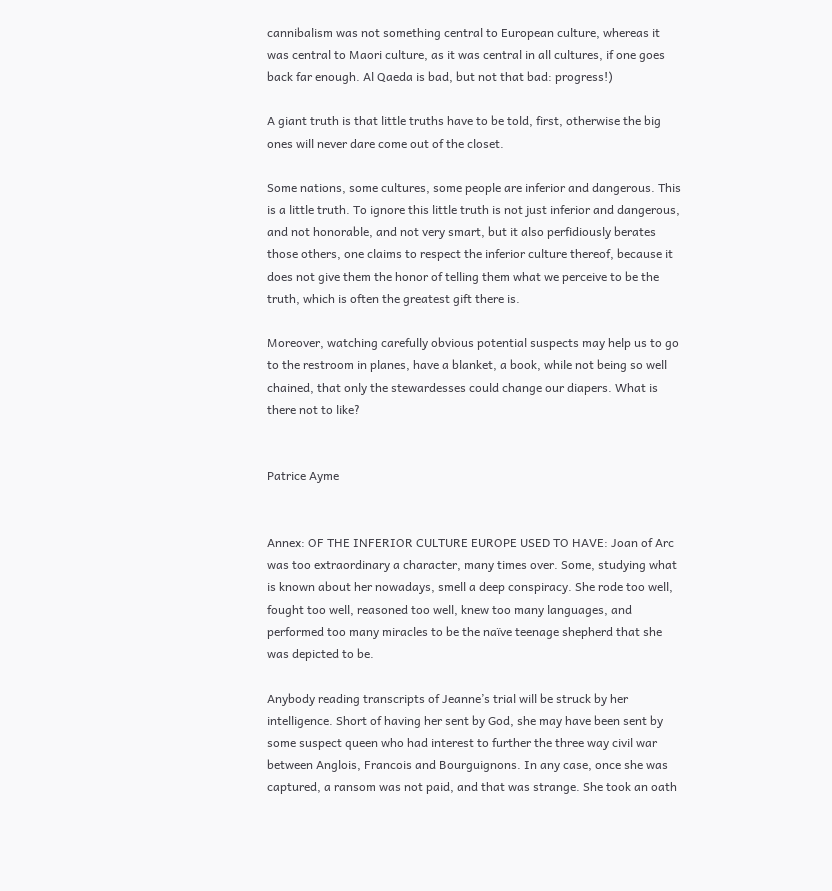cannibalism was not something central to European culture, whereas it was central to Maori culture, as it was central in all cultures, if one goes back far enough. Al Qaeda is bad, but not that bad: progress!)

A giant truth is that little truths have to be told, first, otherwise the big ones will never dare come out of the closet.

Some nations, some cultures, some people are inferior and dangerous. This is a little truth. To ignore this little truth is not just inferior and dangerous, and not honorable, and not very smart, but it also perfidiously berates those others, one claims to respect the inferior culture thereof, because it does not give them the honor of telling them what we perceive to be the truth, which is often the greatest gift there is.

Moreover, watching carefully obvious potential suspects may help us to go to the restroom in planes, have a blanket, a book, while not being so well chained, that only the stewardesses could change our diapers. What is there not to like?


Patrice Ayme


Annex: OF THE INFERIOR CULTURE EUROPE USED TO HAVE: Joan of Arc was too extraordinary a character, many times over. Some, studying what is known about her nowadays, smell a deep conspiracy. She rode too well, fought too well, reasoned too well, knew too many languages, and performed too many miracles to be the naïve teenage shepherd that she was depicted to be.

Anybody reading transcripts of Jeanne’s trial will be struck by her intelligence. Short of having her sent by God, she may have been sent by some suspect queen who had interest to further the three way civil war between Anglois, Francois and Bourguignons. In any case, once she was captured, a ransom was not paid, and that was strange. She took an oath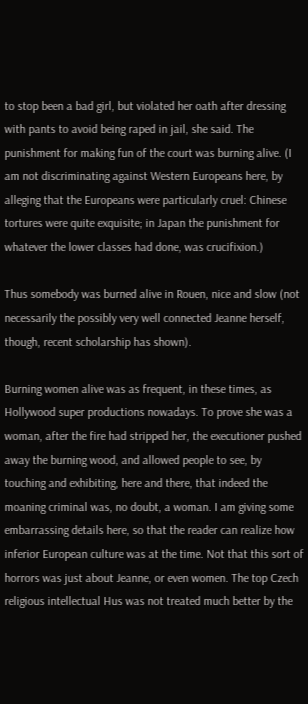to stop been a bad girl, but violated her oath after dressing with pants to avoid being raped in jail, she said. The punishment for making fun of the court was burning alive. (I am not discriminating against Western Europeans here, by alleging that the Europeans were particularly cruel: Chinese tortures were quite exquisite; in Japan the punishment for whatever the lower classes had done, was crucifixion.)

Thus somebody was burned alive in Rouen, nice and slow (not necessarily the possibly very well connected Jeanne herself, though, recent scholarship has shown).

Burning women alive was as frequent, in these times, as Hollywood super productions nowadays. To prove she was a woman, after the fire had stripped her, the executioner pushed away the burning wood, and allowed people to see, by touching and exhibiting, here and there, that indeed the moaning criminal was, no doubt, a woman. I am giving some embarrassing details here, so that the reader can realize how inferior European culture was at the time. Not that this sort of horrors was just about Jeanne, or even women. The top Czech religious intellectual Hus was not treated much better by the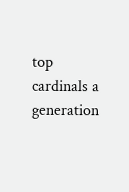top cardinals a generation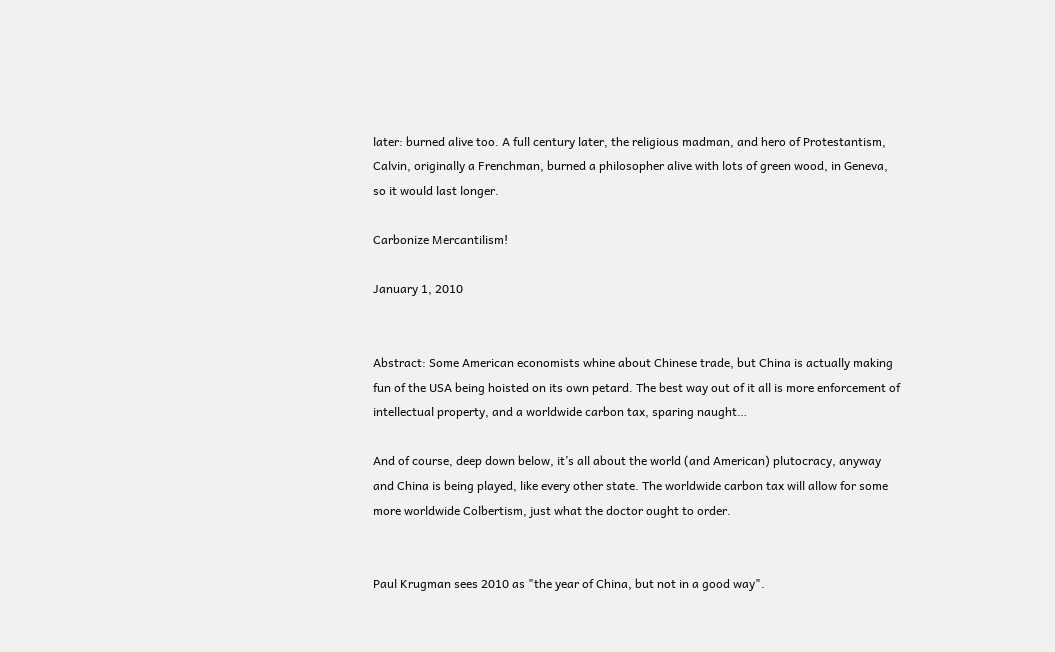later: burned alive too. A full century later, the religious madman, and hero of Protestantism, Calvin, originally a Frenchman, burned a philosopher alive with lots of green wood, in Geneva, so it would last longer.

Carbonize Mercantilism!

January 1, 2010


Abstract: Some American economists whine about Chinese trade, but China is actually making fun of the USA being hoisted on its own petard. The best way out of it all is more enforcement of intellectual property, and a worldwide carbon tax, sparing naught…

And of course, deep down below, it’s all about the world (and American) plutocracy, anyway and China is being played, like every other state. The worldwide carbon tax will allow for some more worldwide Colbertism, just what the doctor ought to order.


Paul Krugman sees 2010 as "the year of China, but not in a good way".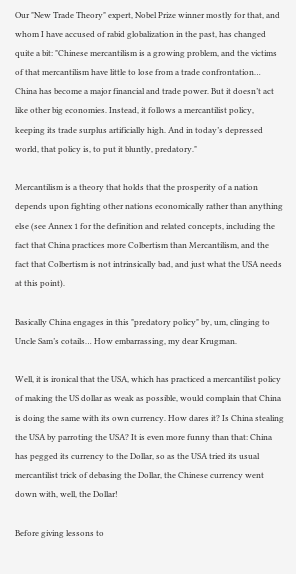Our "New Trade Theory" expert, Nobel Prize winner mostly for that, and whom I have accused of rabid globalization in the past, has changed quite a bit: "Chinese mercantilism is a growing problem, and the victims of that mercantilism have little to lose from a trade confrontation… China has become a major financial and trade power. But it doesn’t act like other big economies. Instead, it follows a mercantilist policy, keeping its trade surplus artificially high. And in today’s depressed world, that policy is, to put it bluntly, predatory."

Mercantilism is a theory that holds that the prosperity of a nation depends upon fighting other nations economically rather than anything else (see Annex 1 for the definition and related concepts, including the fact that China practices more Colbertism than Mercantilism, and the fact that Colbertism is not intrinsically bad, and just what the USA needs at this point).

Basically China engages in this "predatory policy" by, um, clinging to Uncle Sam’s cotails… How embarrassing, my dear Krugman.

Well, it is ironical that the USA, which has practiced a mercantilist policy of making the US dollar as weak as possible, would complain that China is doing the same with its own currency. How dares it? Is China stealing the USA by parroting the USA? It is even more funny than that: China has pegged its currency to the Dollar, so as the USA tried its usual mercantilist trick of debasing the Dollar, the Chinese currency went down with, well, the Dollar!

Before giving lessons to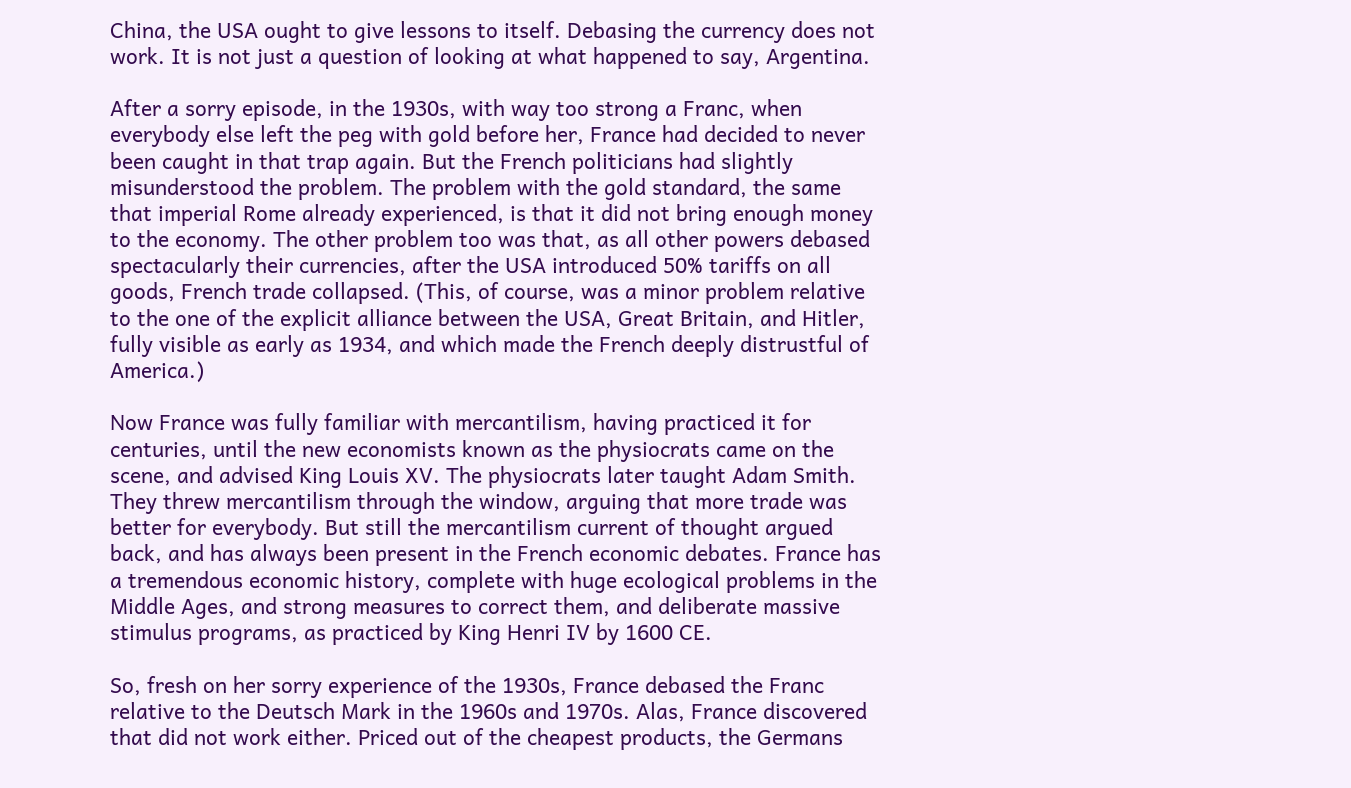China, the USA ought to give lessons to itself. Debasing the currency does not work. It is not just a question of looking at what happened to say, Argentina.

After a sorry episode, in the 1930s, with way too strong a Franc, when everybody else left the peg with gold before her, France had decided to never been caught in that trap again. But the French politicians had slightly misunderstood the problem. The problem with the gold standard, the same that imperial Rome already experienced, is that it did not bring enough money to the economy. The other problem too was that, as all other powers debased spectacularly their currencies, after the USA introduced 50% tariffs on all goods, French trade collapsed. (This, of course, was a minor problem relative to the one of the explicit alliance between the USA, Great Britain, and Hitler, fully visible as early as 1934, and which made the French deeply distrustful of America.)

Now France was fully familiar with mercantilism, having practiced it for centuries, until the new economists known as the physiocrats came on the scene, and advised King Louis XV. The physiocrats later taught Adam Smith. They threw mercantilism through the window, arguing that more trade was better for everybody. But still the mercantilism current of thought argued back, and has always been present in the French economic debates. France has a tremendous economic history, complete with huge ecological problems in the Middle Ages, and strong measures to correct them, and deliberate massive stimulus programs, as practiced by King Henri IV by 1600 CE.

So, fresh on her sorry experience of the 1930s, France debased the Franc relative to the Deutsch Mark in the 1960s and 1970s. Alas, France discovered that did not work either. Priced out of the cheapest products, the Germans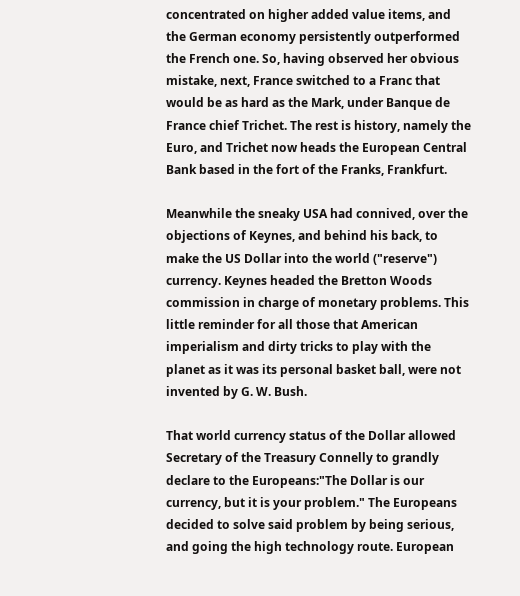concentrated on higher added value items, and the German economy persistently outperformed the French one. So, having observed her obvious mistake, next, France switched to a Franc that would be as hard as the Mark, under Banque de France chief Trichet. The rest is history, namely the Euro, and Trichet now heads the European Central Bank based in the fort of the Franks, Frankfurt.

Meanwhile the sneaky USA had connived, over the objections of Keynes, and behind his back, to make the US Dollar into the world ("reserve") currency. Keynes headed the Bretton Woods commission in charge of monetary problems. This little reminder for all those that American imperialism and dirty tricks to play with the planet as it was its personal basket ball, were not invented by G. W. Bush.

That world currency status of the Dollar allowed Secretary of the Treasury Connelly to grandly declare to the Europeans:"The Dollar is our currency, but it is your problem." The Europeans decided to solve said problem by being serious, and going the high technology route. European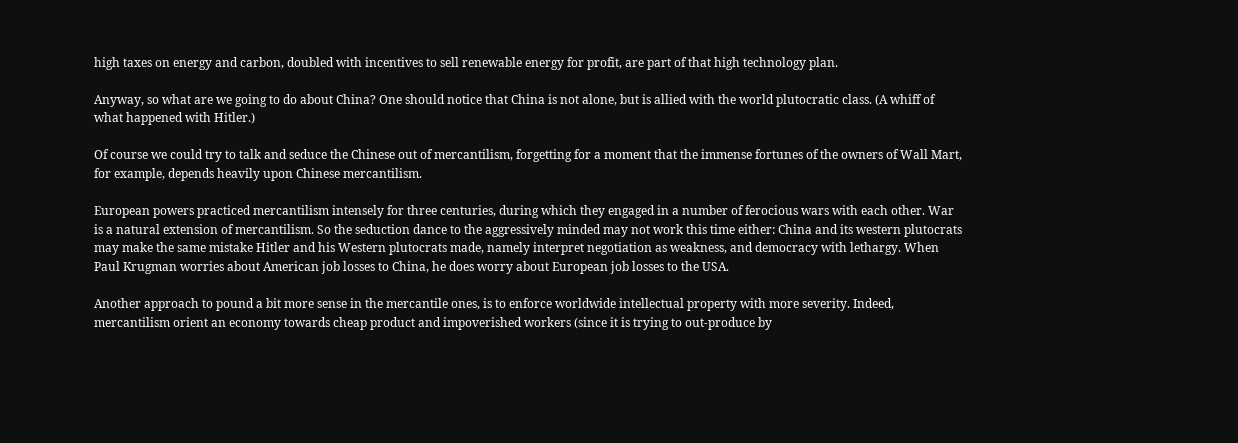high taxes on energy and carbon, doubled with incentives to sell renewable energy for profit, are part of that high technology plan.

Anyway, so what are we going to do about China? One should notice that China is not alone, but is allied with the world plutocratic class. (A whiff of what happened with Hitler.)

Of course we could try to talk and seduce the Chinese out of mercantilism, forgetting for a moment that the immense fortunes of the owners of Wall Mart, for example, depends heavily upon Chinese mercantilism.

European powers practiced mercantilism intensely for three centuries, during which they engaged in a number of ferocious wars with each other. War is a natural extension of mercantilism. So the seduction dance to the aggressively minded may not work this time either: China and its western plutocrats may make the same mistake Hitler and his Western plutocrats made, namely interpret negotiation as weakness, and democracy with lethargy. When Paul Krugman worries about American job losses to China, he does worry about European job losses to the USA.

Another approach to pound a bit more sense in the mercantile ones, is to enforce worldwide intellectual property with more severity. Indeed, mercantilism orient an economy towards cheap product and impoverished workers (since it is trying to out-produce by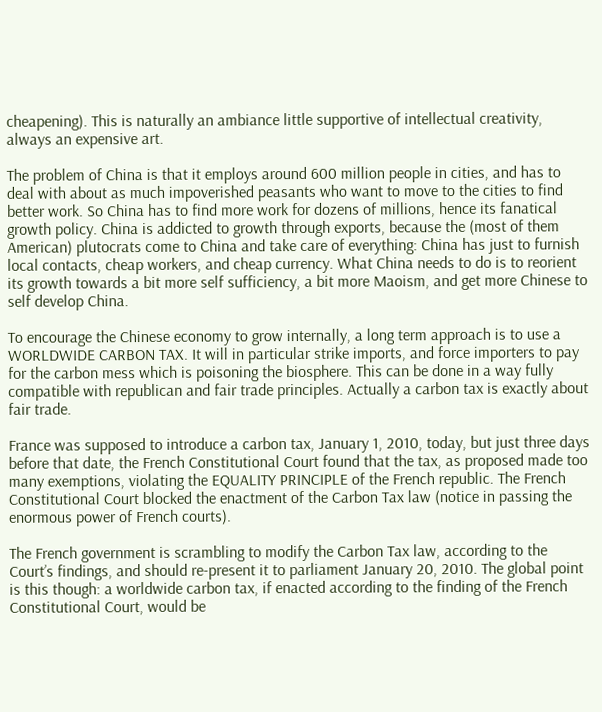cheapening). This is naturally an ambiance little supportive of intellectual creativity, always an expensive art.

The problem of China is that it employs around 600 million people in cities, and has to deal with about as much impoverished peasants who want to move to the cities to find better work. So China has to find more work for dozens of millions, hence its fanatical growth policy. China is addicted to growth through exports, because the (most of them American) plutocrats come to China and take care of everything: China has just to furnish local contacts, cheap workers, and cheap currency. What China needs to do is to reorient its growth towards a bit more self sufficiency, a bit more Maoism, and get more Chinese to self develop China.

To encourage the Chinese economy to grow internally, a long term approach is to use a WORLDWIDE CARBON TAX. It will in particular strike imports, and force importers to pay for the carbon mess which is poisoning the biosphere. This can be done in a way fully compatible with republican and fair trade principles. Actually a carbon tax is exactly about fair trade.

France was supposed to introduce a carbon tax, January 1, 2010, today, but just three days before that date, the French Constitutional Court found that the tax, as proposed made too many exemptions, violating the EQUALITY PRINCIPLE of the French republic. The French Constitutional Court blocked the enactment of the Carbon Tax law (notice in passing the enormous power of French courts).

The French government is scrambling to modify the Carbon Tax law, according to the Court’s findings, and should re-present it to parliament January 20, 2010. The global point is this though: a worldwide carbon tax, if enacted according to the finding of the French Constitutional Court, would be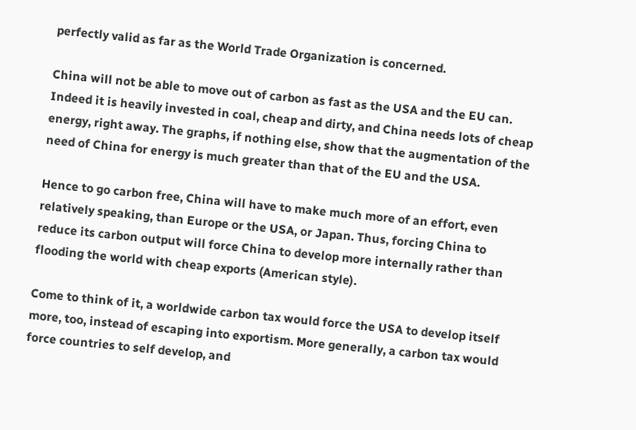perfectly valid as far as the World Trade Organization is concerned.

China will not be able to move out of carbon as fast as the USA and the EU can. Indeed it is heavily invested in coal, cheap and dirty, and China needs lots of cheap energy, right away. The graphs, if nothing else, show that the augmentation of the need of China for energy is much greater than that of the EU and the USA.

Hence to go carbon free, China will have to make much more of an effort, even relatively speaking, than Europe or the USA, or Japan. Thus, forcing China to reduce its carbon output will force China to develop more internally rather than flooding the world with cheap exports (American style).

Come to think of it, a worldwide carbon tax would force the USA to develop itself more, too, instead of escaping into exportism. More generally, a carbon tax would force countries to self develop, and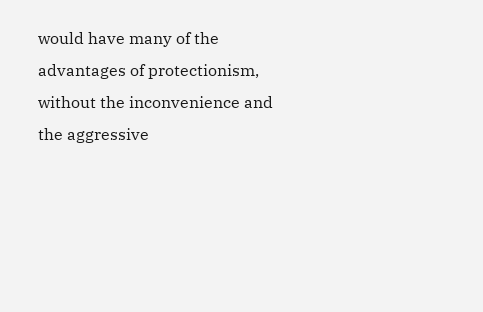would have many of the advantages of protectionism, without the inconvenience and the aggressive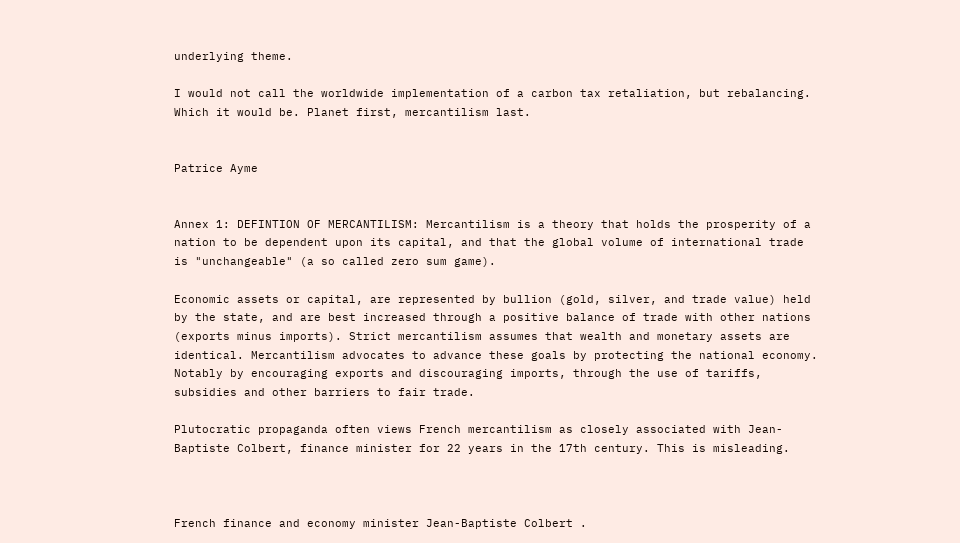underlying theme.

I would not call the worldwide implementation of a carbon tax retaliation, but rebalancing. Which it would be. Planet first, mercantilism last.


Patrice Ayme


Annex 1: DEFINTION OF MERCANTILISM: Mercantilism is a theory that holds the prosperity of a nation to be dependent upon its capital, and that the global volume of international trade is "unchangeable" (a so called zero sum game).

Economic assets or capital, are represented by bullion (gold, silver, and trade value) held by the state, and are best increased through a positive balance of trade with other nations (exports minus imports). Strict mercantilism assumes that wealth and monetary assets are identical. Mercantilism advocates to advance these goals by protecting the national economy. Notably by encouraging exports and discouraging imports, through the use of tariffs, subsidies and other barriers to fair trade.

Plutocratic propaganda often views French mercantilism as closely associated with Jean-Baptiste Colbert, finance minister for 22 years in the 17th century. This is misleading.



French finance and economy minister Jean-Baptiste Colbert .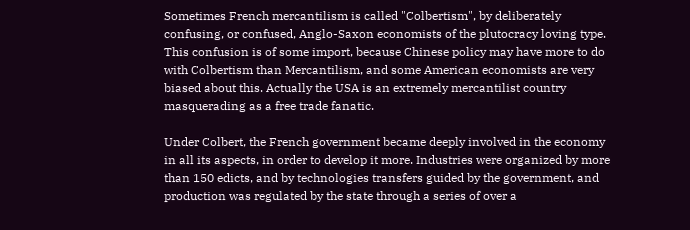Sometimes French mercantilism is called "Colbertism", by deliberately confusing, or confused, Anglo-Saxon economists of the plutocracy loving type. This confusion is of some import, because Chinese policy may have more to do with Colbertism than Mercantilism, and some American economists are very biased about this. Actually the USA is an extremely mercantilist country masquerading as a free trade fanatic.

Under Colbert, the French government became deeply involved in the economy in all its aspects, in order to develop it more. Industries were organized by more than 150 edicts, and by technologies transfers guided by the government, and production was regulated by the state through a series of over a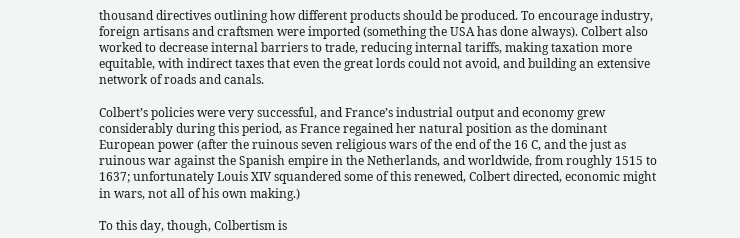thousand directives outlining how different products should be produced. To encourage industry, foreign artisans and craftsmen were imported (something the USA has done always). Colbert also worked to decrease internal barriers to trade, reducing internal tariffs, making taxation more equitable, with indirect taxes that even the great lords could not avoid, and building an extensive network of roads and canals.

Colbert’s policies were very successful, and France’s industrial output and economy grew considerably during this period, as France regained her natural position as the dominant European power (after the ruinous seven religious wars of the end of the 16 C, and the just as ruinous war against the Spanish empire in the Netherlands, and worldwide, from roughly 1515 to 1637; unfortunately Louis XIV squandered some of this renewed, Colbert directed, economic might in wars, not all of his own making.)

To this day, though, Colbertism is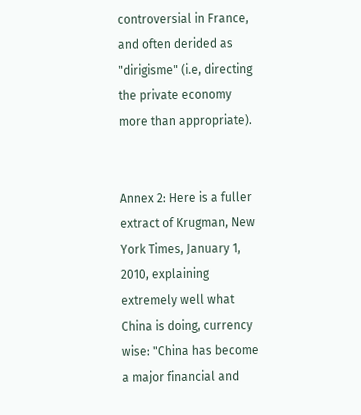controversial in France, and often derided as "dirigisme" (i.e, directing the private economy more than appropriate).


Annex 2: Here is a fuller extract of Krugman, New York Times, January 1, 2010, explaining extremely well what China is doing, currency wise: "China has become a major financial and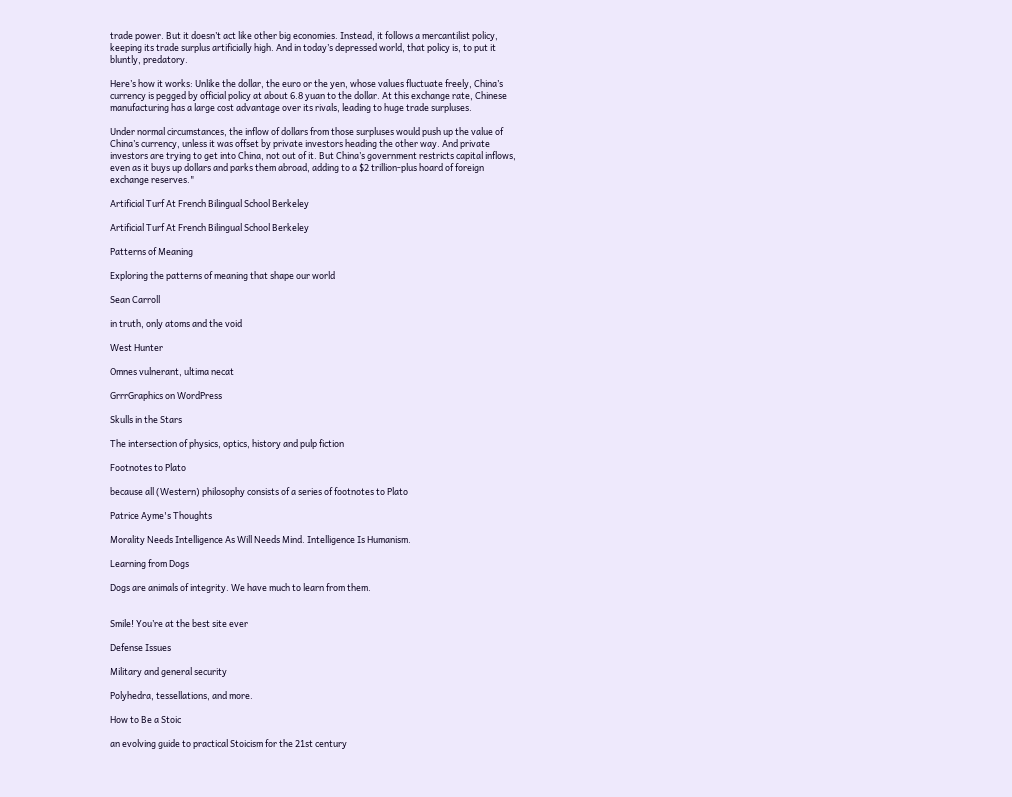trade power. But it doesn’t act like other big economies. Instead, it follows a mercantilist policy, keeping its trade surplus artificially high. And in today’s depressed world, that policy is, to put it bluntly, predatory.

Here’s how it works: Unlike the dollar, the euro or the yen, whose values fluctuate freely, China’s currency is pegged by official policy at about 6.8 yuan to the dollar. At this exchange rate, Chinese manufacturing has a large cost advantage over its rivals, leading to huge trade surpluses.

Under normal circumstances, the inflow of dollars from those surpluses would push up the value of China’s currency, unless it was offset by private investors heading the other way. And private investors are trying to get into China, not out of it. But China’s government restricts capital inflows, even as it buys up dollars and parks them abroad, adding to a $2 trillion-plus hoard of foreign exchange reserves."

Artificial Turf At French Bilingual School Berkeley

Artificial Turf At French Bilingual School Berkeley

Patterns of Meaning

Exploring the patterns of meaning that shape our world

Sean Carroll

in truth, only atoms and the void

West Hunter

Omnes vulnerant, ultima necat

GrrrGraphics on WordPress

Skulls in the Stars

The intersection of physics, optics, history and pulp fiction

Footnotes to Plato

because all (Western) philosophy consists of a series of footnotes to Plato

Patrice Ayme's Thoughts

Morality Needs Intelligence As Will Needs Mind. Intelligence Is Humanism.

Learning from Dogs

Dogs are animals of integrity. We have much to learn from them.


Smile! You’re at the best site ever

Defense Issues

Military and general security

Polyhedra, tessellations, and more.

How to Be a Stoic

an evolving guide to practical Stoicism for the 21st century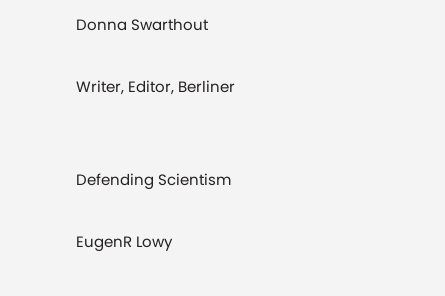Donna Swarthout

Writer, Editor, Berliner


Defending Scientism

EugenR Lowy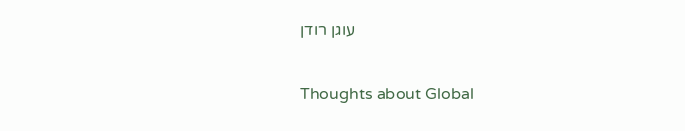עוגן רודן

Thoughts about Global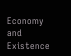Economy and Existence